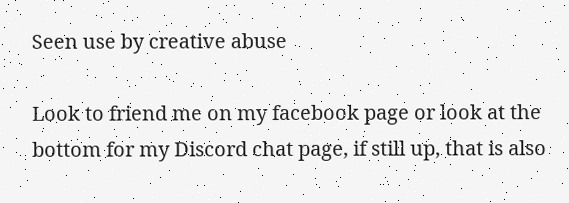Seen use by creative abuse

Look to friend me on my facebook page or look at the bottom for my Discord chat page, if still up, that is also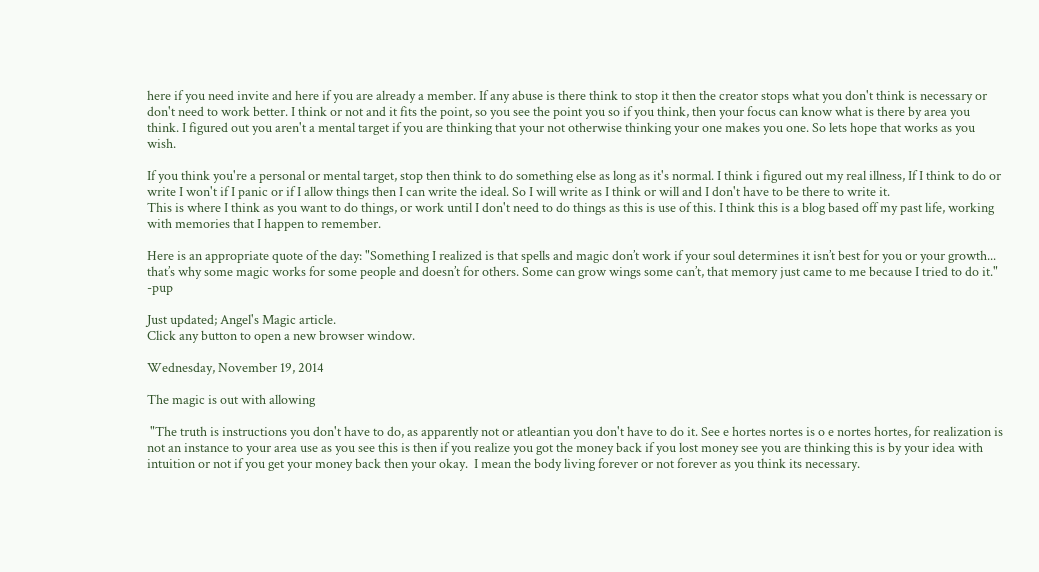here if you need invite and here if you are already a member. If any abuse is there think to stop it then the creator stops what you don't think is necessary or don't need to work better. I think or not and it fits the point, so you see the point you so if you think, then your focus can know what is there by area you think. I figured out you aren't a mental target if you are thinking that your not otherwise thinking your one makes you one. So lets hope that works as you wish.

If you think you're a personal or mental target, stop then think to do something else as long as it's normal. I think i figured out my real illness, If I think to do or write I won't if I panic or if I allow things then I can write the ideal. So I will write as I think or will and I don't have to be there to write it.
This is where I think as you want to do things, or work until I don't need to do things as this is use of this. I think this is a blog based off my past life, working with memories that I happen to remember.

Here is an appropriate quote of the day: "Something I realized is that spells and magic don’t work if your soul determines it isn’t best for you or your growth... that’s why some magic works for some people and doesn’t for others. Some can grow wings some can’t, that memory just came to me because I tried to do it." -pup

Just updated; Angel's Magic article.
Click any button to open a new browser window.

Wednesday, November 19, 2014

The magic is out with allowing

 "The truth is instructions you don't have to do, as apparently not or atleantian you don't have to do it. See e hortes nortes is o e nortes hortes, for realization is not an instance to your area use as you see this is then if you realize you got the money back if you lost money see you are thinking this is by your idea with intuition or not if you get your money back then your okay.  I mean the body living forever or not forever as you think its necessary.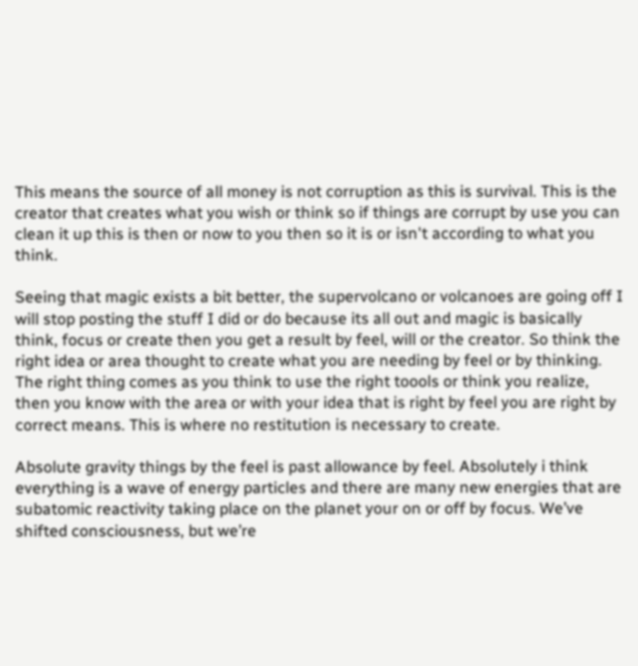This means the source of all money is not corruption as this is survival. This is the creator that creates what you wish or think so if things are corrupt by use you can clean it up this is then or now to you then so it is or isn't according to what you think.

Seeing that magic exists a bit better, the supervolcano or volcanoes are going off I will stop posting the stuff I did or do because its all out and magic is basically think, focus or create then you get a result by feel, will or the creator. So think the right idea or area thought to create what you are needing by feel or by thinking. The right thing comes as you think to use the right toools or think you realize, then you know with the area or with your idea that is right by feel you are right by correct means. This is where no restitution is necessary to create.

Absolute gravity things by the feel is past allowance by feel. Absolutely i think everything is a wave of energy particles and there are many new energies that are subatomic reactivity taking place on the planet your on or off by focus. We’ve shifted consciousness, but we’re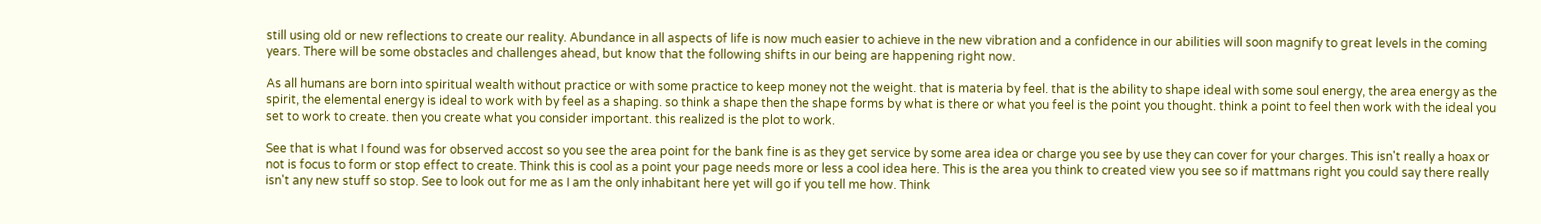still using old or new reflections to create our reality. Abundance in all aspects of life is now much easier to achieve in the new vibration and a confidence in our abilities will soon magnify to great levels in the coming years. There will be some obstacles and challenges ahead, but know that the following shifts in our being are happening right now.

As all humans are born into spiritual wealth without practice or with some practice to keep money not the weight. that is materia by feel. that is the ability to shape ideal with some soul energy, the area energy as the spirit, the elemental energy is ideal to work with by feel as a shaping. so think a shape then the shape forms by what is there or what you feel is the point you thought. think a point to feel then work with the ideal you set to work to create. then you create what you consider important. this realized is the plot to work.

See that is what I found was for observed accost so you see the area point for the bank fine is as they get service by some area idea or charge you see by use they can cover for your charges. This isn't really a hoax or not is focus to form or stop effect to create. Think this is cool as a point your page needs more or less a cool idea here. This is the area you think to created view you see so if mattmans right you could say there really isn't any new stuff so stop. See to look out for me as I am the only inhabitant here yet will go if you tell me how. Think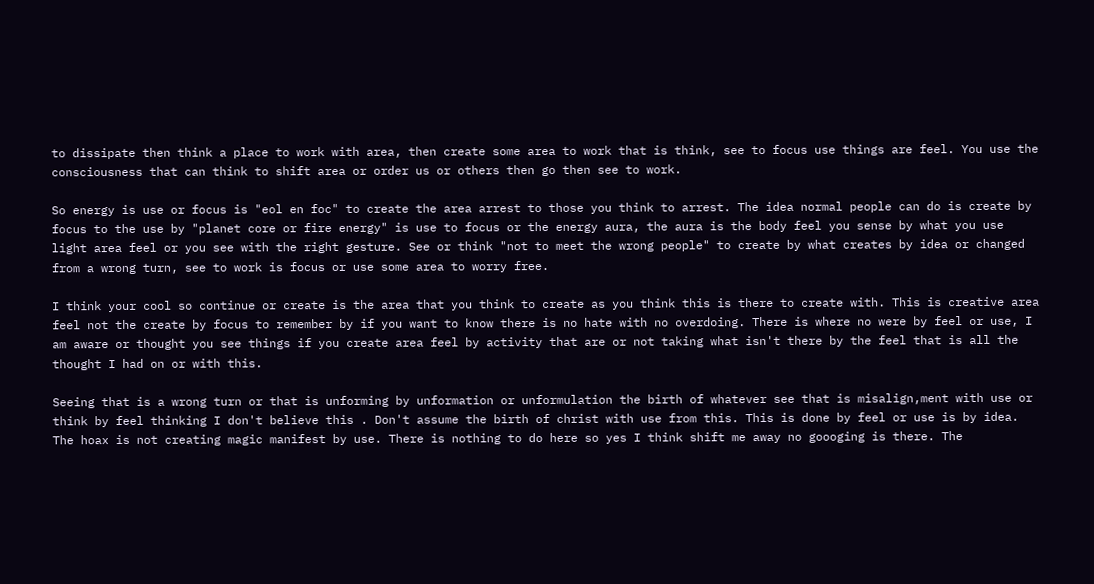to dissipate then think a place to work with area, then create some area to work that is think, see to focus use things are feel. You use the consciousness that can think to shift area or order us or others then go then see to work.

So energy is use or focus is "eol en foc" to create the area arrest to those you think to arrest. The idea normal people can do is create by focus to the use by "planet core or fire energy" is use to focus or the energy aura, the aura is the body feel you sense by what you use light area feel or you see with the right gesture. See or think "not to meet the wrong people" to create by what creates by idea or changed from a wrong turn, see to work is focus or use some area to worry free.

I think your cool so continue or create is the area that you think to create as you think this is there to create with. This is creative area feel not the create by focus to remember by if you want to know there is no hate with no overdoing. There is where no were by feel or use, I am aware or thought you see things if you create area feel by activity that are or not taking what isn't there by the feel that is all the thought I had on or with this.

Seeing that is a wrong turn or that is unforming by unformation or unformulation the birth of whatever see that is misalign,ment with use or think by feel thinking I don't believe this . Don't assume the birth of christ with use from this. This is done by feel or use is by idea. The hoax is not creating magic manifest by use. There is nothing to do here so yes I think shift me away no goooging is there. The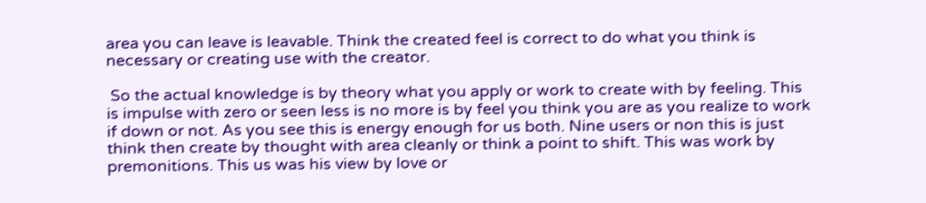area you can leave is leavable. Think the created feel is correct to do what you think is necessary or creating use with the creator.

 So the actual knowledge is by theory what you apply or work to create with by feeling. This is impulse with zero or seen less is no more is by feel you think you are as you realize to work if down or not. As you see this is energy enough for us both. Nine users or non this is just think then create by thought with area cleanly or think a point to shift. This was work by premonitions. This us was his view by love or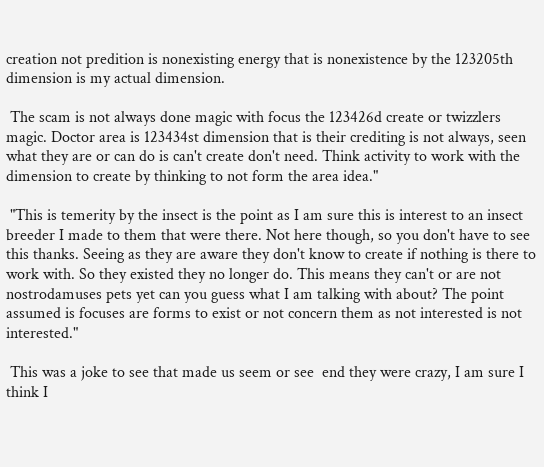creation not predition is nonexisting energy that is nonexistence by the 123205th dimension is my actual dimension.

 The scam is not always done magic with focus the 123426d create or twizzlers magic. Doctor area is 123434st dimension that is their crediting is not always, seen what they are or can do is can't create don't need. Think activity to work with the dimension to create by thinking to not form the area idea."

 "This is temerity by the insect is the point as I am sure this is interest to an insect breeder I made to them that were there. Not here though, so you don't have to see this thanks. Seeing as they are aware they don't know to create if nothing is there to work with. So they existed they no longer do. This means they can't or are not nostrodamuses pets yet can you guess what I am talking with about? The point assumed is focuses are forms to exist or not concern them as not interested is not interested."

 This was a joke to see that made us seem or see  end they were crazy, I am sure I think I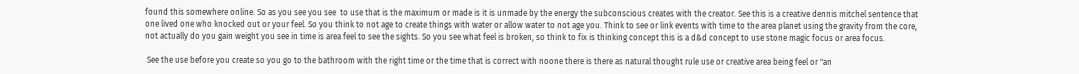found this somewhere online. So as you see you see  to use that is the maximum or made is it is unmade by the energy the subconscious creates with the creator. See this is a creative dennis mitchel sentence that one lived one who knocked out or your feel. So you think to not age to create things with water or allow water to not age you. Think to see or link events with time to the area planet using the gravity from the core, not actually do you gain weight you see in time is area feel to see the sights. So you see what feel is broken, so think to fix is thinking concept this is a d&d concept to use stone magic focus or area focus.

 See the use before you create so you go to the bathroom with the right time or the time that is correct with noone there is there as natural thought rule use or creative area being feel or "an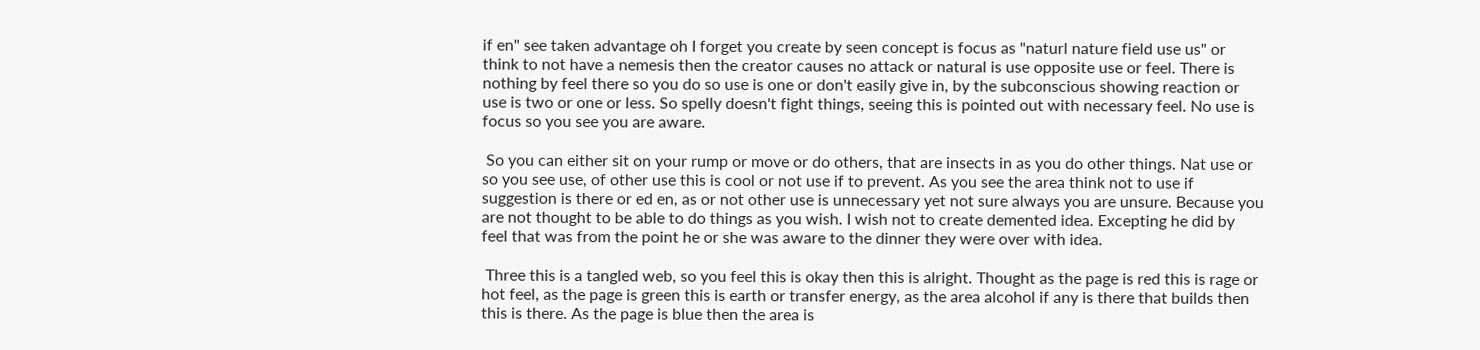if en" see taken advantage oh I forget you create by seen concept is focus as "naturl nature field use us" or think to not have a nemesis then the creator causes no attack or natural is use opposite use or feel. There is nothing by feel there so you do so use is one or don't easily give in, by the subconscious showing reaction or use is two or one or less. So spelly doesn't fight things, seeing this is pointed out with necessary feel. No use is focus so you see you are aware.

 So you can either sit on your rump or move or do others, that are insects in as you do other things. Nat use or so you see use, of other use this is cool or not use if to prevent. As you see the area think not to use if suggestion is there or ed en, as or not other use is unnecessary yet not sure always you are unsure. Because you are not thought to be able to do things as you wish. I wish not to create demented idea. Excepting he did by feel that was from the point he or she was aware to the dinner they were over with idea.

 Three this is a tangled web, so you feel this is okay then this is alright. Thought as the page is red this is rage or hot feel, as the page is green this is earth or transfer energy, as the area alcohol if any is there that builds then this is there. As the page is blue then the area is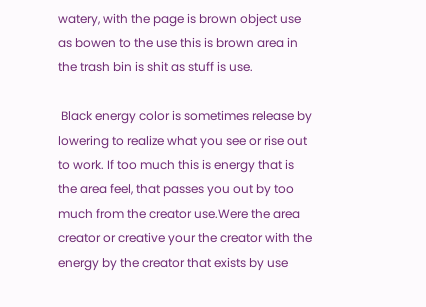watery, with the page is brown object use as bowen to the use this is brown area in the trash bin is shit as stuff is use.

 Black energy color is sometimes release by lowering to realize what you see or rise out to work. If too much this is energy that is the area feel, that passes you out by too much from the creator use.Were the area creator or creative your the creator with the energy by the creator that exists by use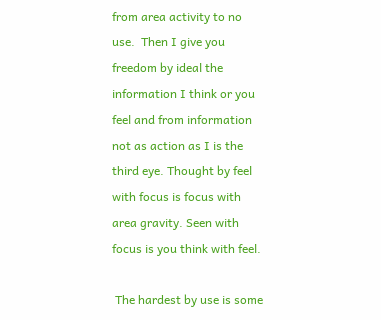from area activity to no use.  Then I give you freedom by ideal the information I think or you feel and from information not as action as I is the third eye. Thought by feel with focus is focus with area gravity. Seen with focus is you think with feel.

 The hardest by use is some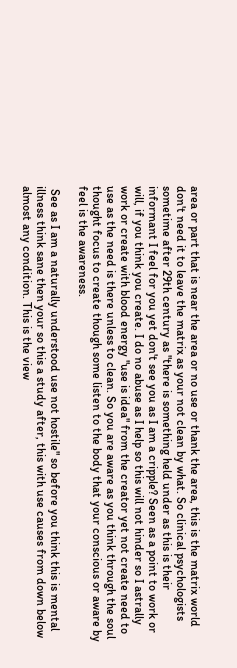area or part that is near the area or no use or thank the area, this is the matrix world don't need it to leave the matrix as your not clean by what. So clinical psychologists sometime after 29th century as "there is something held under as this is their informant I feel for you yet don't see you as I am a cripple? Seen as a point to work or will, if you think you create. I do no abuse as I help so this will not hinder so I astrally work or create with blood energy "use is idea" from the creator yet not create need to use as the need is there unless to clean. So you are aware as you think through the soul thought focus to create though some listen to the body that your conscious or aware by feel is the awareness.

 See as I am a naturally understood use not hostile" so before you think this is mental illness think sane then your so this a study after, this with use causes from down below almost any condition. This is the view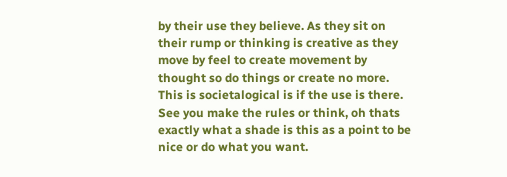by their use they believe. As they sit on their rump or thinking is creative as they move by feel to create movement by thought so do things or create no more. This is societalogical is if the use is there. See you make the rules or think, oh thats exactly what a shade is this as a point to be nice or do what you want.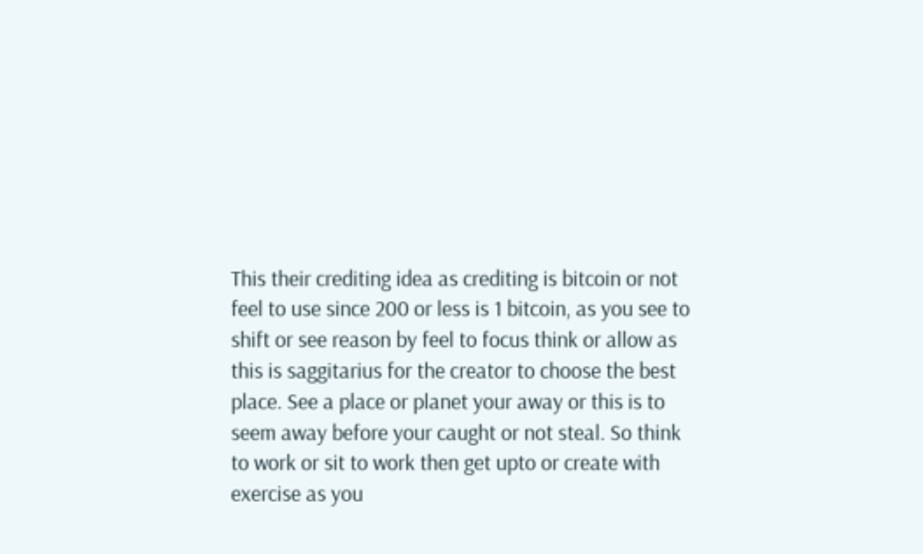This their crediting idea as crediting is bitcoin or not feel to use since 200 or less is 1 bitcoin, as you see to shift or see reason by feel to focus think or allow as this is saggitarius for the creator to choose the best place. See a place or planet your away or this is to seem away before your caught or not steal. So think to work or sit to work then get upto or create with exercise as you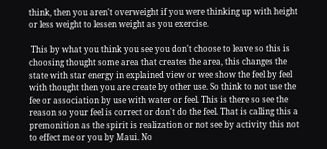think, then you aren't overweight if you were thinking up with height or less weight to lessen weight as you exercise.

 This by what you think you see you don't choose to leave so this is choosing thought some area that creates the area, this changes the state with star energy in explained view or wee show the feel by feel with thought then you are create by other use. So think to not use the fee or association by use with water or feel. This is there so see the reason so your feel is correct or don't do the feel. That is calling this a premonition as the spirit is realization or not see by activity this not to effect me or you by Maui. No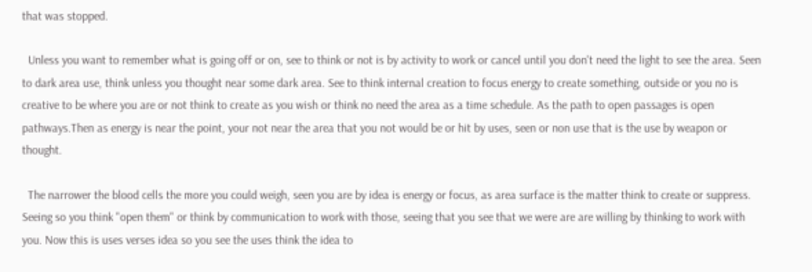that was stopped.

  Unless you want to remember what is going off or on, see to think or not is by activity to work or cancel until you don't need the light to see the area. Seen to dark area use, think unless you thought near some dark area. See to think internal creation to focus energy to create something, outside or you no is creative to be where you are or not think to create as you wish or think no need the area as a time schedule. As the path to open passages is open pathways.Then as energy is near the point, your not near the area that you not would be or hit by uses, seen or non use that is the use by weapon or thought.

  The narrower the blood cells the more you could weigh, seen you are by idea is energy or focus, as area surface is the matter think to create or suppress. Seeing so you think "open them" or think by communication to work with those, seeing that you see that we were are are willing by thinking to work with you. Now this is uses verses idea so you see the uses think the idea to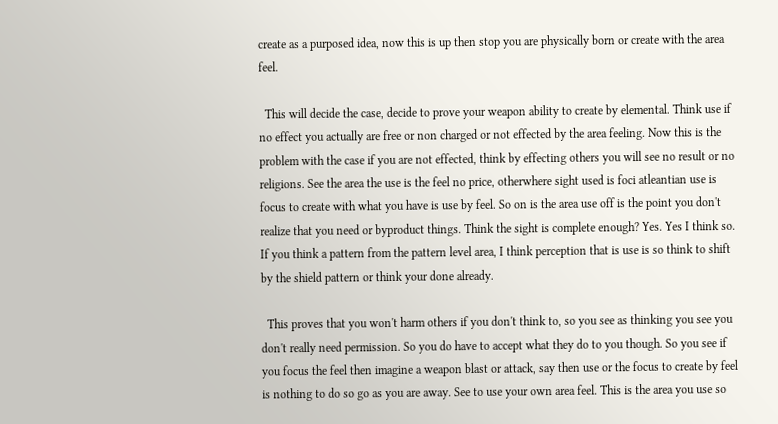create as a purposed idea, now this is up then stop you are physically born or create with the area feel.

  This will decide the case, decide to prove your weapon ability to create by elemental. Think use if no effect you actually are free or non charged or not effected by the area feeling. Now this is the problem with the case if you are not effected, think by effecting others you will see no result or no religions. See the area the use is the feel no price, otherwhere sight used is foci atleantian use is focus to create with what you have is use by feel. So on is the area use off is the point you don't realize that you need or byproduct things. Think the sight is complete enough? Yes. Yes I think so. If you think a pattern from the pattern level area, I think perception that is use is so think to shift by the shield pattern or think your done already.

  This proves that you won't harm others if you don't think to, so you see as thinking you see you don't really need permission. So you do have to accept what they do to you though. So you see if you focus the feel then imagine a weapon blast or attack, say then use or the focus to create by feel is nothing to do so go as you are away. See to use your own area feel. This is the area you use so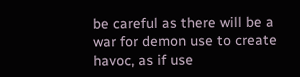be careful as there will be a war for demon use to create havoc, as if use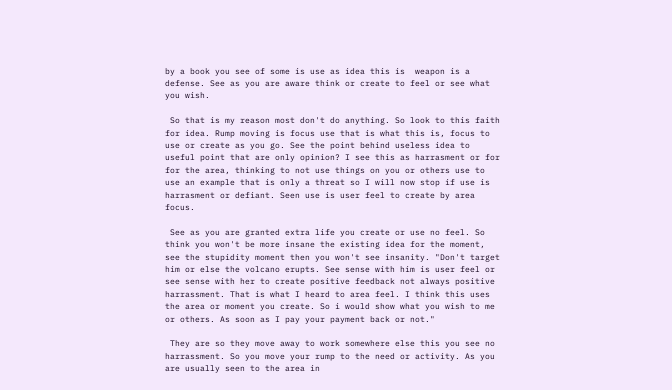by a book you see of some is use as idea this is  weapon is a defense. See as you are aware think or create to feel or see what you wish.

 So that is my reason most don't do anything. So look to this faith for idea. Rump moving is focus use that is what this is, focus to use or create as you go. See the point behind useless idea to useful point that are only opinion? I see this as harrasment or for for the area, thinking to not use things on you or others use to use an example that is only a threat so I will now stop if use is harrasment or defiant. Seen use is user feel to create by area focus.

 See as you are granted extra life you create or use no feel. So think you won't be more insane the existing idea for the moment, see the stupidity moment then you won't see insanity. "Don't target him or else the volcano erupts. See sense with him is user feel or see sense with her to create positive feedback not always positive harrassment. That is what I heard to area feel. I think this uses the area or moment you create. So i would show what you wish to me or others. As soon as I pay your payment back or not."

 They are so they move away to work somewhere else this you see no harrassment. So you move your rump to the need or activity. As you are usually seen to the area in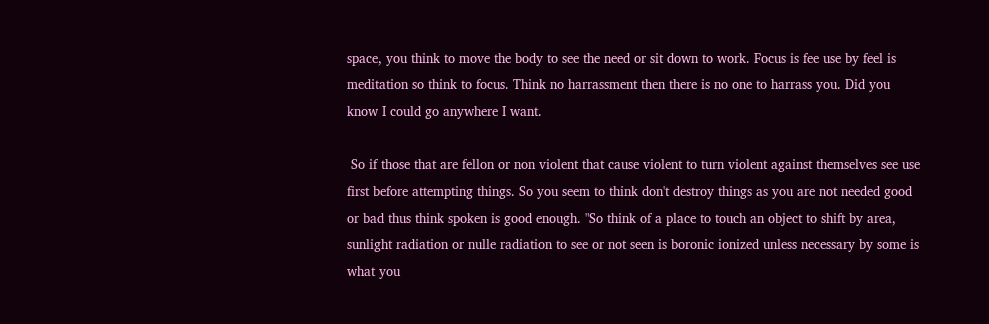space, you think to move the body to see the need or sit down to work. Focus is fee use by feel is meditation so think to focus. Think no harrassment then there is no one to harrass you. Did you know I could go anywhere I want.

 So if those that are fellon or non violent that cause violent to turn violent against themselves see use first before attempting things. So you seem to think don't destroy things as you are not needed good or bad thus think spoken is good enough. "So think of a place to touch an object to shift by area, sunlight radiation or nulle radiation to see or not seen is boronic ionized unless necessary by some is what you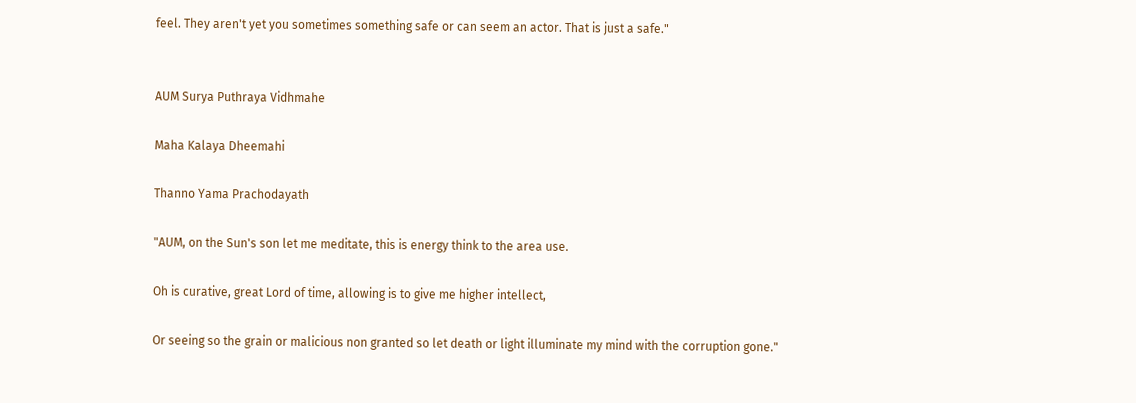feel. They aren't yet you sometimes something safe or can seem an actor. That is just a safe."


AUM Surya Puthraya Vidhmahe

Maha Kalaya Dheemahi

Thanno Yama Prachodayath

"AUM, on the Sun's son let me meditate, this is energy think to the area use.

Oh is curative, great Lord of time, allowing is to give me higher intellect,

Or seeing so the grain or malicious non granted so let death or light illuminate my mind with the corruption gone."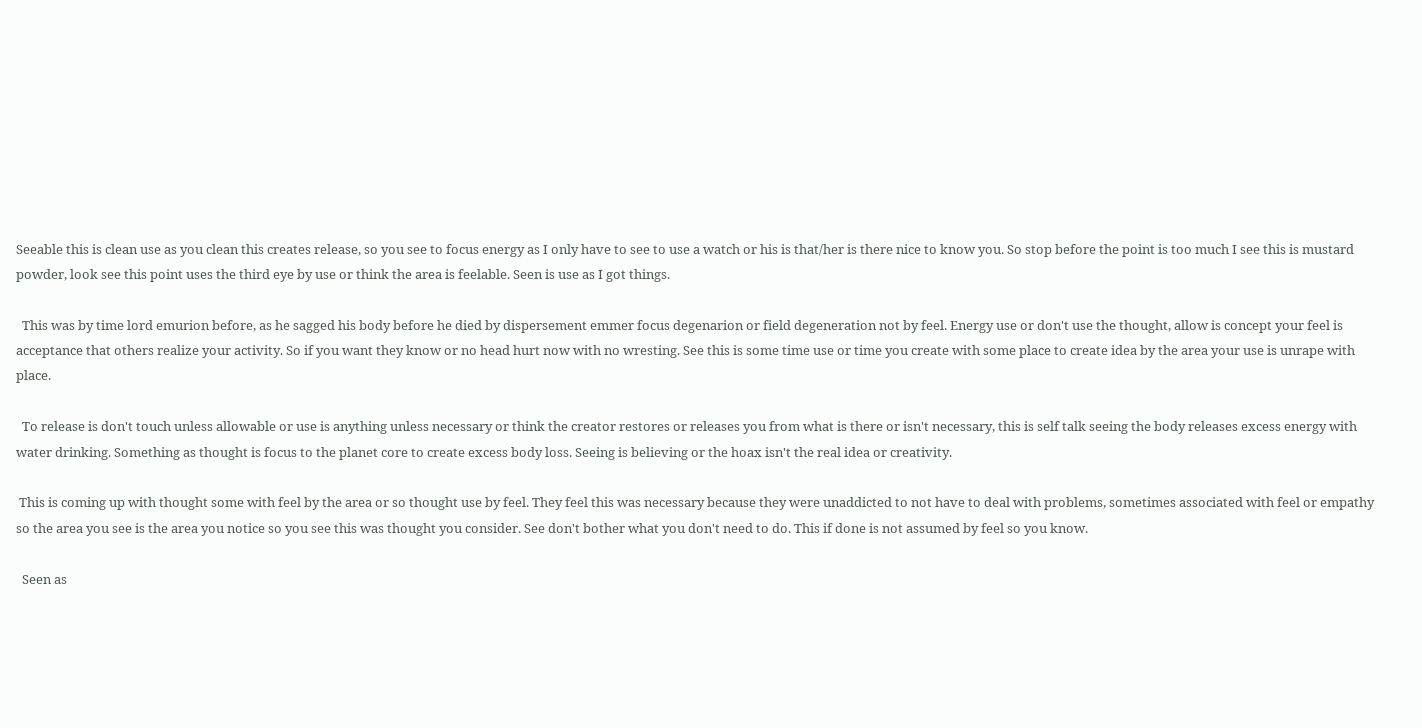Seeable this is clean use as you clean this creates release, so you see to focus energy as I only have to see to use a watch or his is that/her is there nice to know you. So stop before the point is too much I see this is mustard powder, look see this point uses the third eye by use or think the area is feelable. Seen is use as I got things.

  This was by time lord emurion before, as he sagged his body before he died by dispersement emmer focus degenarion or field degeneration not by feel. Energy use or don't use the thought, allow is concept your feel is acceptance that others realize your activity. So if you want they know or no head hurt now with no wresting. See this is some time use or time you create with some place to create idea by the area your use is unrape with place.

  To release is don't touch unless allowable or use is anything unless necessary or think the creator restores or releases you from what is there or isn't necessary, this is self talk seeing the body releases excess energy with water drinking. Something as thought is focus to the planet core to create excess body loss. Seeing is believing or the hoax isn't the real idea or creativity.

 This is coming up with thought some with feel by the area or so thought use by feel. They feel this was necessary because they were unaddicted to not have to deal with problems, sometimes associated with feel or empathy so the area you see is the area you notice so you see this was thought you consider. See don't bother what you don't need to do. This if done is not assumed by feel so you know.

  Seen as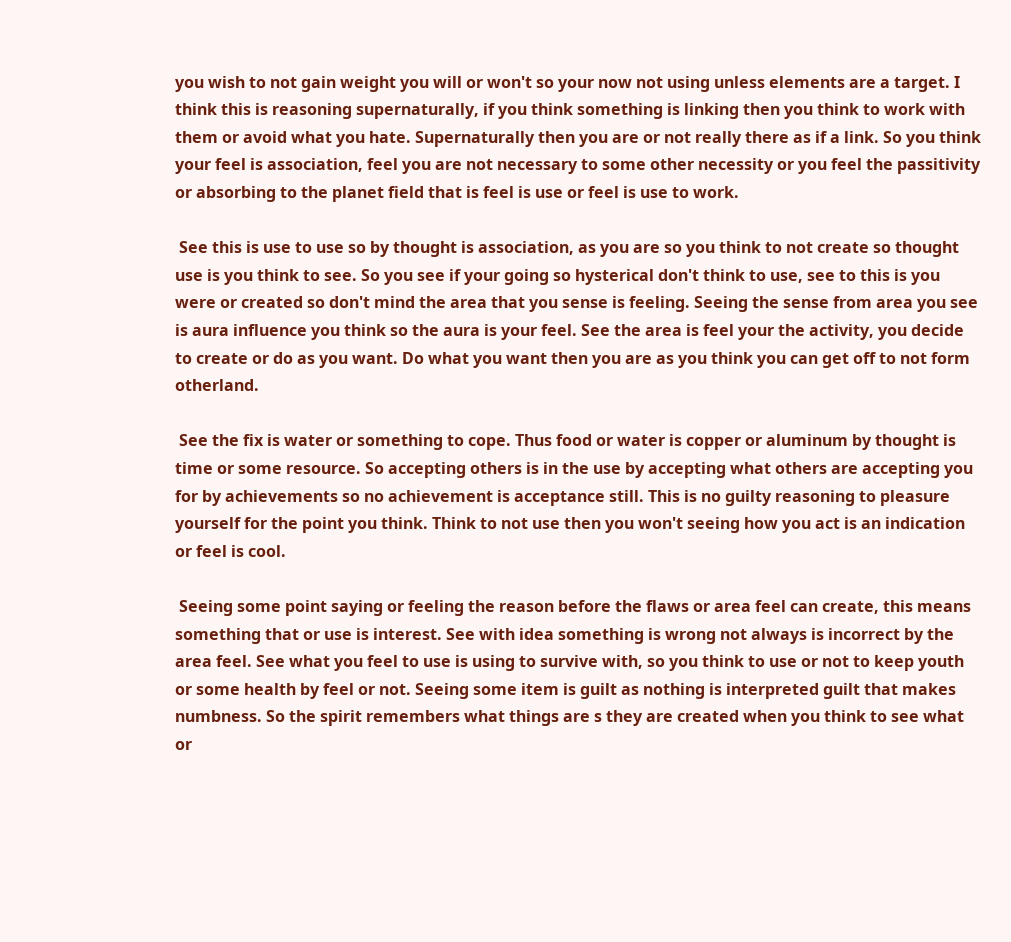you wish to not gain weight you will or won't so your now not using unless elements are a target. I think this is reasoning supernaturally, if you think something is linking then you think to work with them or avoid what you hate. Supernaturally then you are or not really there as if a link. So you think your feel is association, feel you are not necessary to some other necessity or you feel the passitivity or absorbing to the planet field that is feel is use or feel is use to work.

 See this is use to use so by thought is association, as you are so you think to not create so thought use is you think to see. So you see if your going so hysterical don't think to use, see to this is you were or created so don't mind the area that you sense is feeling. Seeing the sense from area you see is aura influence you think so the aura is your feel. See the area is feel your the activity, you decide to create or do as you want. Do what you want then you are as you think you can get off to not form otherland.

 See the fix is water or something to cope. Thus food or water is copper or aluminum by thought is time or some resource. So accepting others is in the use by accepting what others are accepting you for by achievements so no achievement is acceptance still. This is no guilty reasoning to pleasure yourself for the point you think. Think to not use then you won't seeing how you act is an indication or feel is cool.

 Seeing some point saying or feeling the reason before the flaws or area feel can create, this means something that or use is interest. See with idea something is wrong not always is incorrect by the area feel. See what you feel to use is using to survive with, so you think to use or not to keep youth or some health by feel or not. Seeing some item is guilt as nothing is interpreted guilt that makes numbness. So the spirit remembers what things are s they are created when you think to see what or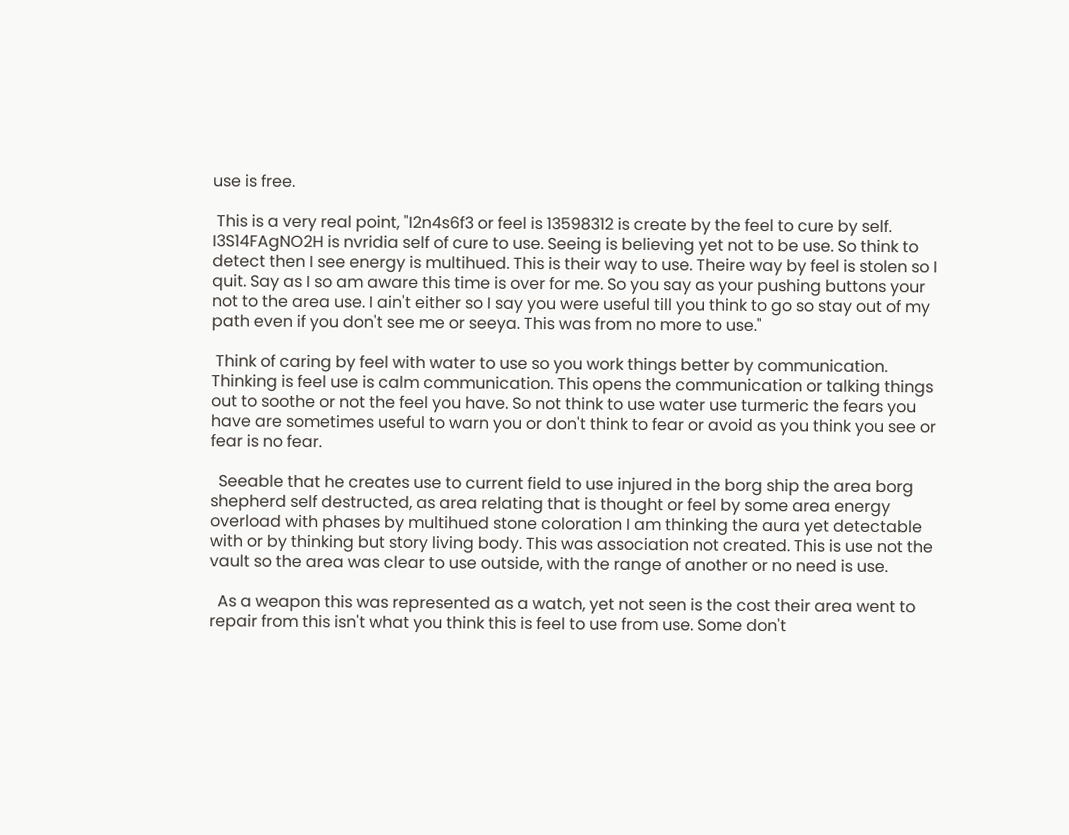use is free.

 This is a very real point, "I2n4s6f3 or feel is 13598312 is create by the feel to cure by self. I3S14FAgNO2H is nvridia self of cure to use. Seeing is believing yet not to be use. So think to detect then I see energy is multihued. This is their way to use. Theire way by feel is stolen so I quit. Say as I so am aware this time is over for me. So you say as your pushing buttons your not to the area use. I ain't either so I say you were useful till you think to go so stay out of my path even if you don't see me or seeya. This was from no more to use."

 Think of caring by feel with water to use so you work things better by communication. Thinking is feel use is calm communication. This opens the communication or talking things out to soothe or not the feel you have. So not think to use water use turmeric the fears you have are sometimes useful to warn you or don't think to fear or avoid as you think you see or fear is no fear.

  Seeable that he creates use to current field to use injured in the borg ship the area borg shepherd self destructed, as area relating that is thought or feel by some area energy overload with phases by multihued stone coloration I am thinking the aura yet detectable with or by thinking but story living body. This was association not created. This is use not the vault so the area was clear to use outside, with the range of another or no need is use.

  As a weapon this was represented as a watch, yet not seen is the cost their area went to repair from this isn't what you think this is feel to use from use. Some don't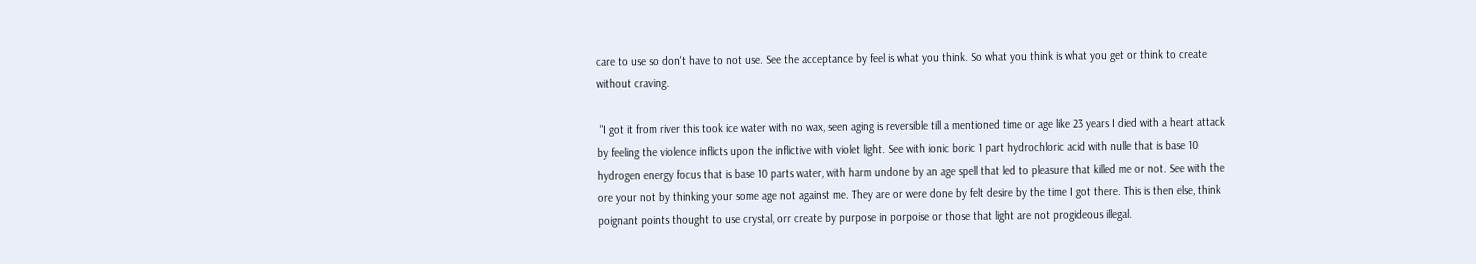care to use so don't have to not use. See the acceptance by feel is what you think. So what you think is what you get or think to create without craving.

 "I got it from river this took ice water with no wax, seen aging is reversible till a mentioned time or age like 23 years I died with a heart attack by feeling the violence inflicts upon the inflictive with violet light. See with ionic boric 1 part hydrochloric acid with nulle that is base 10 hydrogen energy focus that is base 10 parts water, with harm undone by an age spell that led to pleasure that killed me or not. See with the ore your not by thinking your some age not against me. They are or were done by felt desire by the time I got there. This is then else, think poignant points thought to use crystal, orr create by purpose in porpoise or those that light are not progideous illegal.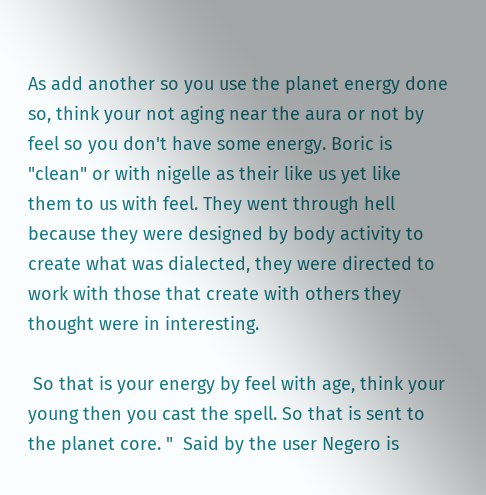As add another so you use the planet energy done so, think your not aging near the aura or not by feel so you don't have some energy. Boric is "clean" or with nigelle as their like us yet like them to us with feel. They went through hell because they were designed by body activity to create what was dialected, they were directed to work with those that create with others they thought were in interesting.

 So that is your energy by feel with age, think your young then you cast the spell. So that is sent to the planet core. "  Said by the user Negero is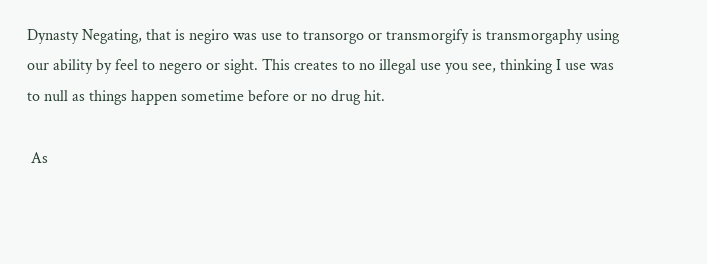Dynasty Negating, that is negiro was use to transorgo or transmorgify is transmorgaphy using our ability by feel to negero or sight. This creates to no illegal use you see, thinking I use was to null as things happen sometime before or no drug hit.

 As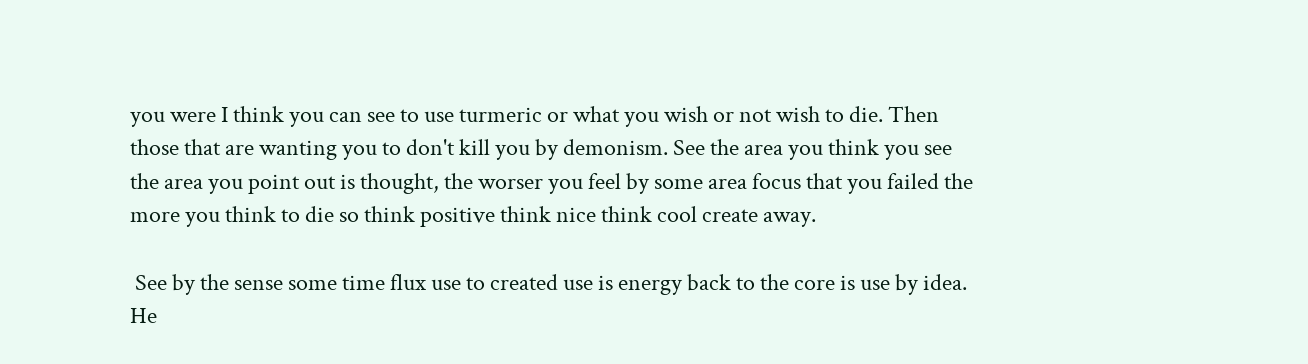you were I think you can see to use turmeric or what you wish or not wish to die. Then those that are wanting you to don't kill you by demonism. See the area you think you see the area you point out is thought, the worser you feel by some area focus that you failed the more you think to die so think positive think nice think cool create away.

 See by the sense some time flux use to created use is energy back to the core is use by idea. He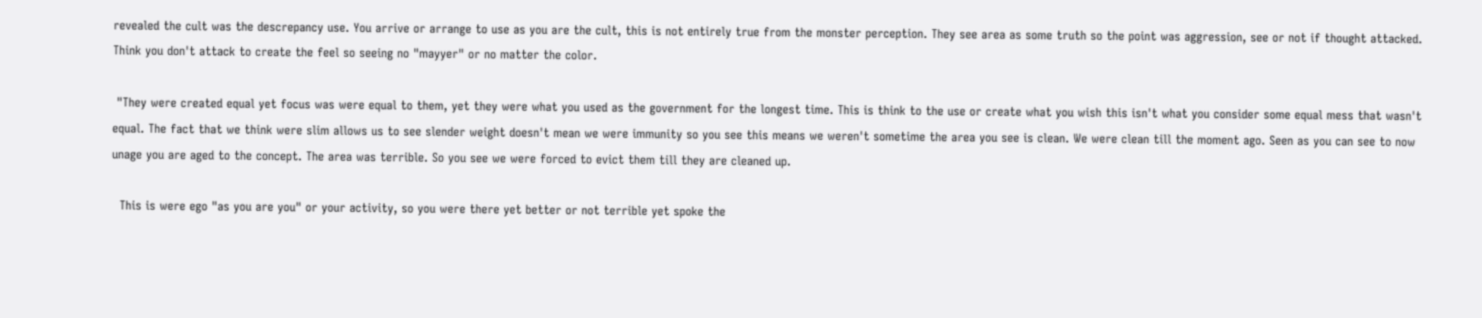revealed the cult was the descrepancy use. You arrive or arrange to use as you are the cult, this is not entirely true from the monster perception. They see area as some truth so the point was aggression, see or not if thought attacked. Think you don't attack to create the feel so seeing no "mayyer" or no matter the color.

 "They were created equal yet focus was were equal to them, yet they were what you used as the government for the longest time. This is think to the use or create what you wish this isn't what you consider some equal mess that wasn't equal. The fact that we think were slim allows us to see slender weight doesn't mean we were immunity so you see this means we weren't sometime the area you see is clean. We were clean till the moment ago. Seen as you can see to now unage you are aged to the concept. The area was terrible. So you see we were forced to evict them till they are cleaned up.

  This is were ego "as you are you" or your activity, so you were there yet better or not terrible yet spoke the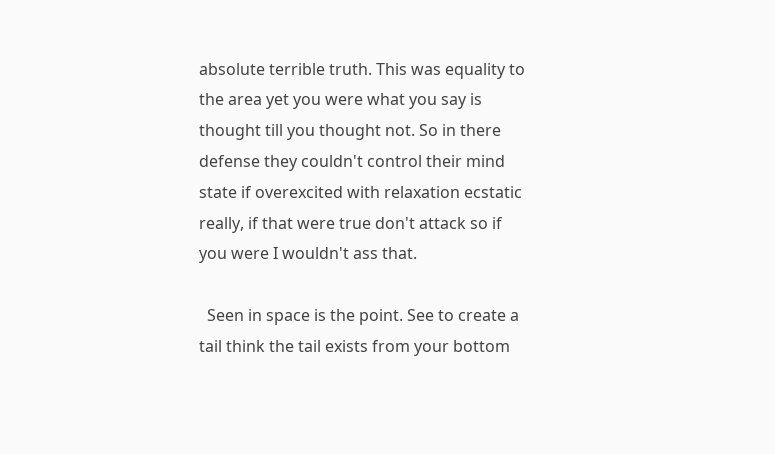absolute terrible truth. This was equality to the area yet you were what you say is thought till you thought not. So in there defense they couldn't control their mind state if overexcited with relaxation ecstatic really, if that were true don't attack so if you were I wouldn't ass that.

  Seen in space is the point. See to create a tail think the tail exists from your bottom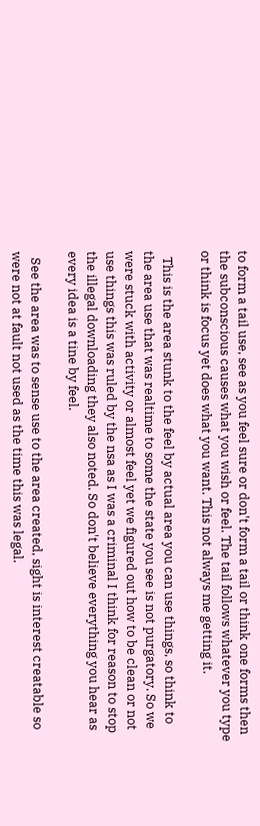to form a tail use, see as you feel sure or don't form a tail or think one forms then the subconscious causes what you wish or feel. The tail follows whatever you type or think is focus yet does what you want. This not always me getting it.

  This is the area stunk to the feel by actual area you can use things, so think to the area use that was realtime to some the state you see is not purgatory. So we were stuck with activity or almost feel yet we figured out how to be clean or not use things this was ruled by the nsa as I was a criminal I think for reason to stop the illegal downloading they also noted. So don't believe everything you hear as every idea is a tine by feel.

  See the area was to sense use to the area created, sight is interest creatable so were not at fault not used as the time this was legal.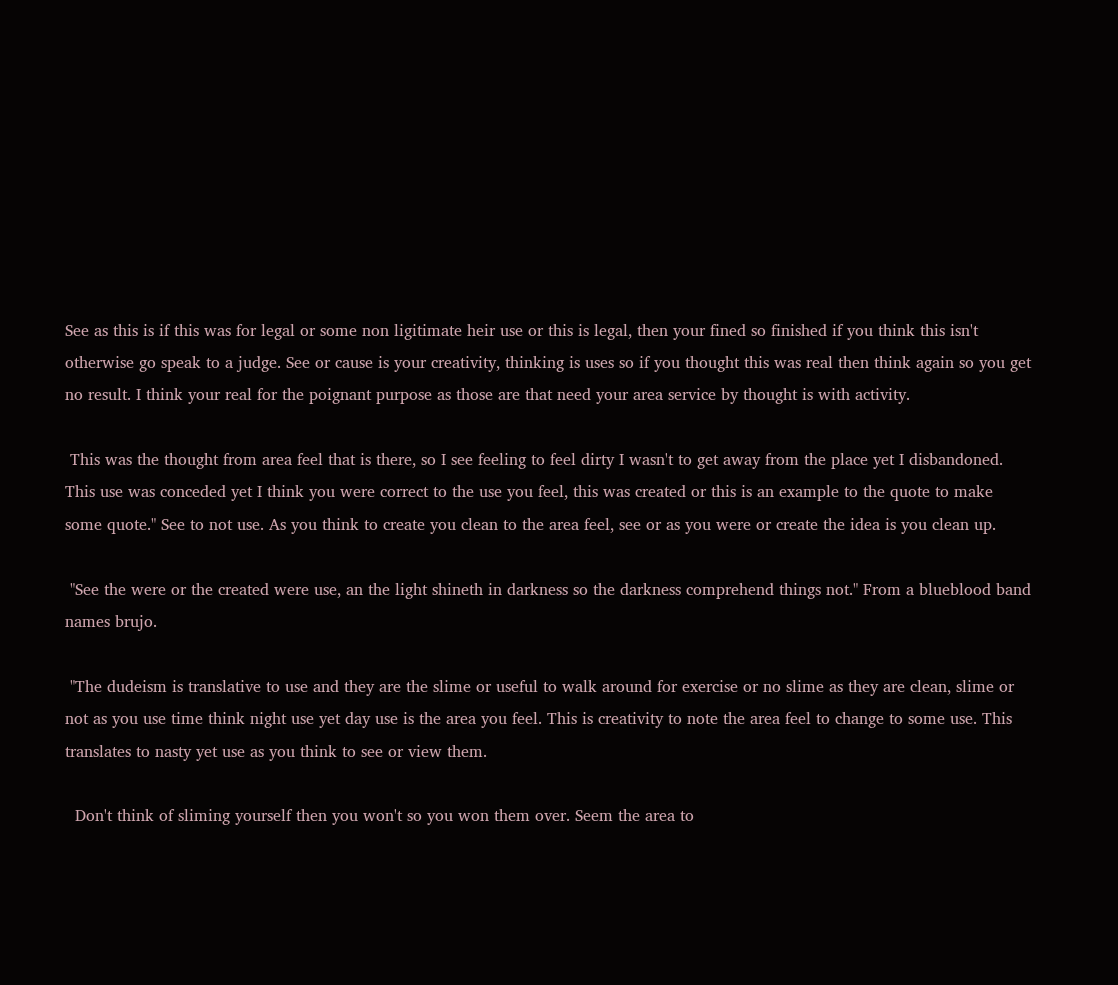See as this is if this was for legal or some non ligitimate heir use or this is legal, then your fined so finished if you think this isn't otherwise go speak to a judge. See or cause is your creativity, thinking is uses so if you thought this was real then think again so you get no result. I think your real for the poignant purpose as those are that need your area service by thought is with activity.

 This was the thought from area feel that is there, so I see feeling to feel dirty I wasn't to get away from the place yet I disbandoned. This use was conceded yet I think you were correct to the use you feel, this was created or this is an example to the quote to make some quote." See to not use. As you think to create you clean to the area feel, see or as you were or create the idea is you clean up.

 "See the were or the created were use, an the light shineth in darkness so the darkness comprehend things not." From a blueblood band names brujo.

 "The dudeism is translative to use and they are the slime or useful to walk around for exercise or no slime as they are clean, slime or not as you use time think night use yet day use is the area you feel. This is creativity to note the area feel to change to some use. This translates to nasty yet use as you think to see or view them.

  Don't think of sliming yourself then you won't so you won them over. Seem the area to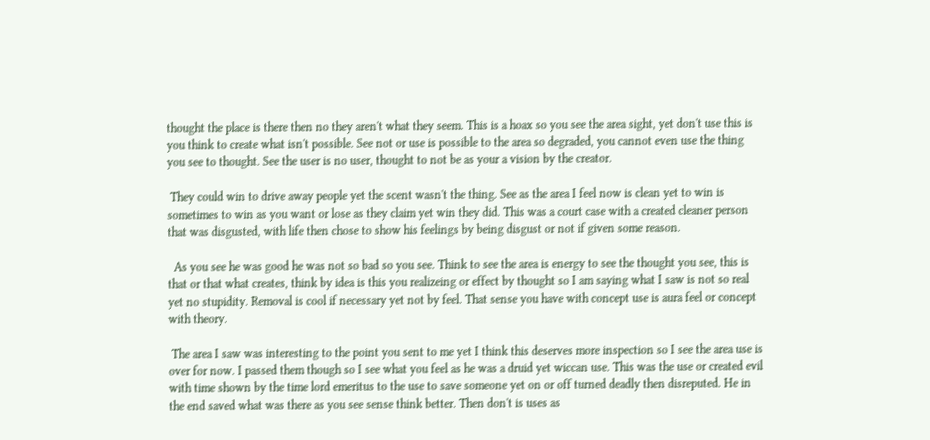thought the place is there then no they aren't what they seem. This is a hoax so you see the area sight, yet don't use this is you think to create what isn't possible. See not or use is possible to the area so degraded, you cannot even use the thing you see to thought. See the user is no user, thought to not be as your a vision by the creator.

 They could win to drive away people yet the scent wasn't the thing. See as the area I feel now is clean yet to win is sometimes to win as you want or lose as they claim yet win they did. This was a court case with a created cleaner person that was disgusted, with life then chose to show his feelings by being disgust or not if given some reason.

  As you see he was good he was not so bad so you see. Think to see the area is energy to see the thought you see, this is that or that what creates, think by idea is this you realizeing or effect by thought so I am saying what I saw is not so real yet no stupidity. Removal is cool if necessary yet not by feel. That sense you have with concept use is aura feel or concept with theory.

 The area I saw was interesting to the point you sent to me yet I think this deserves more inspection so I see the area use is over for now. I passed them though so I see what you feel as he was a druid yet wiccan use. This was the use or created evil with time shown by the time lord emeritus to the use to save someone yet on or off turned deadly then disreputed. He in the end saved what was there as you see sense think better. Then don't is uses as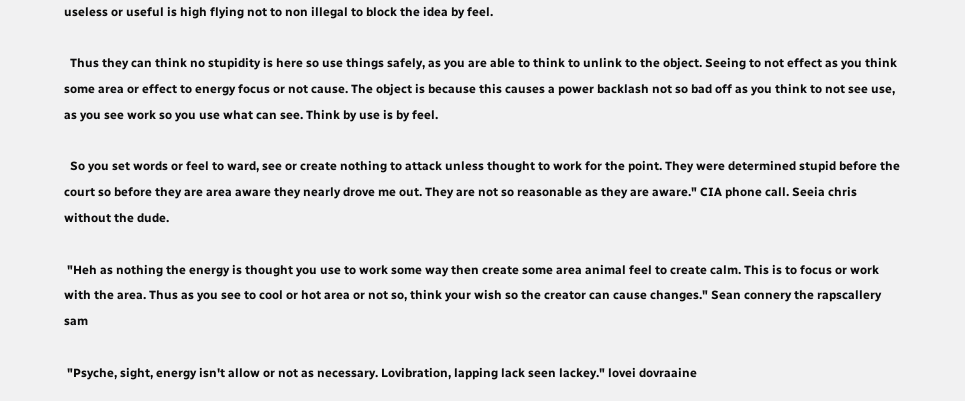useless or useful is high flying not to non illegal to block the idea by feel.

  Thus they can think no stupidity is here so use things safely, as you are able to think to unlink to the object. Seeing to not effect as you think some area or effect to energy focus or not cause. The object is because this causes a power backlash not so bad off as you think to not see use, as you see work so you use what can see. Think by use is by feel.

  So you set words or feel to ward, see or create nothing to attack unless thought to work for the point. They were determined stupid before the court so before they are area aware they nearly drove me out. They are not so reasonable as they are aware." CIA phone call. Seeia chris without the dude.

 "Heh as nothing the energy is thought you use to work some way then create some area animal feel to create calm. This is to focus or work with the area. Thus as you see to cool or hot area or not so, think your wish so the creator can cause changes." Sean connery the rapscallery sam

 "Psyche, sight, energy isn't allow or not as necessary. Lovibration, lapping lack seen lackey." lovei dovraaine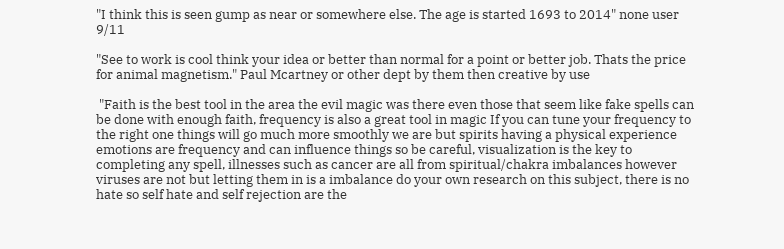"I think this is seen gump as near or somewhere else. The age is started 1693 to 2014" none user 9/11

"See to work is cool think your idea or better than normal for a point or better job. Thats the price for animal magnetism." Paul Mcartney or other dept by them then creative by use

 "Faith is the best tool in the area the evil magic was there even those that seem like fake spells can be done with enough faith, frequency is also a great tool in magic If you can tune your frequency to the right one things will go much more smoothly we are but spirits having a physical experience emotions are frequency and can influence things so be careful, visualization is the key to completing any spell, illnesses such as cancer are all from spiritual/chakra imbalances however viruses are not but letting them in is a imbalance do your own research on this subject, there is no hate so self hate and self rejection are the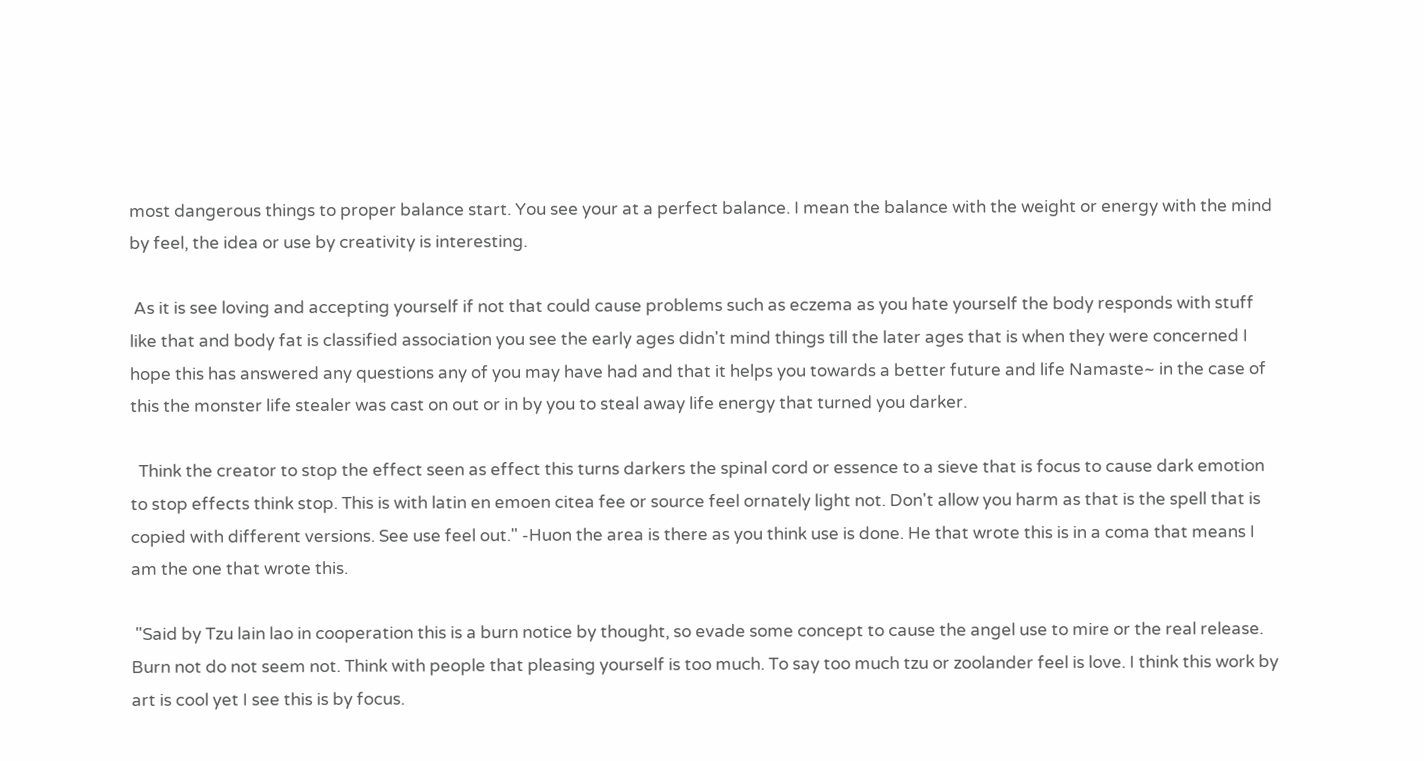most dangerous things to proper balance start. You see your at a perfect balance. I mean the balance with the weight or energy with the mind by feel, the idea or use by creativity is interesting.

 As it is see loving and accepting yourself if not that could cause problems such as eczema as you hate yourself the body responds with stuff like that and body fat is classified association you see the early ages didn't mind things till the later ages that is when they were concerned I hope this has answered any questions any of you may have had and that it helps you towards a better future and life Namaste~ in the case of this the monster life stealer was cast on out or in by you to steal away life energy that turned you darker.

  Think the creator to stop the effect seen as effect this turns darkers the spinal cord or essence to a sieve that is focus to cause dark emotion to stop effects think stop. This is with latin en emoen citea fee or source feel ornately light not. Don't allow you harm as that is the spell that is copied with different versions. See use feel out." -Huon the area is there as you think use is done. He that wrote this is in a coma that means I am the one that wrote this.

 "Said by Tzu lain lao in cooperation this is a burn notice by thought, so evade some concept to cause the angel use to mire or the real release. Burn not do not seem not. Think with people that pleasing yourself is too much. To say too much tzu or zoolander feel is love. I think this work by art is cool yet I see this is by focus.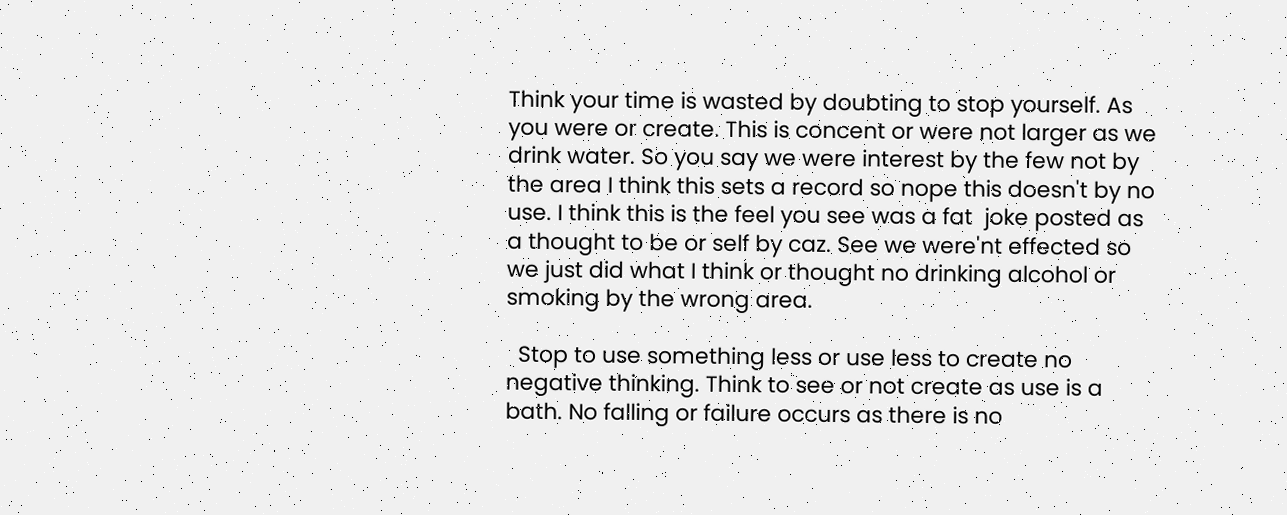Think your time is wasted by doubting to stop yourself. As you were or create. This is concent or were not larger as we drink water. So you say we were interest by the few not by the area I think this sets a record so nope this doesn't by no use. I think this is the feel you see was a fat  joke posted as a thought to be or self by caz. See we were'nt effected so we just did what I think or thought no drinking alcohol or smoking by the wrong area.

  Stop to use something less or use less to create no negative thinking. Think to see or not create as use is a bath. No falling or failure occurs as there is no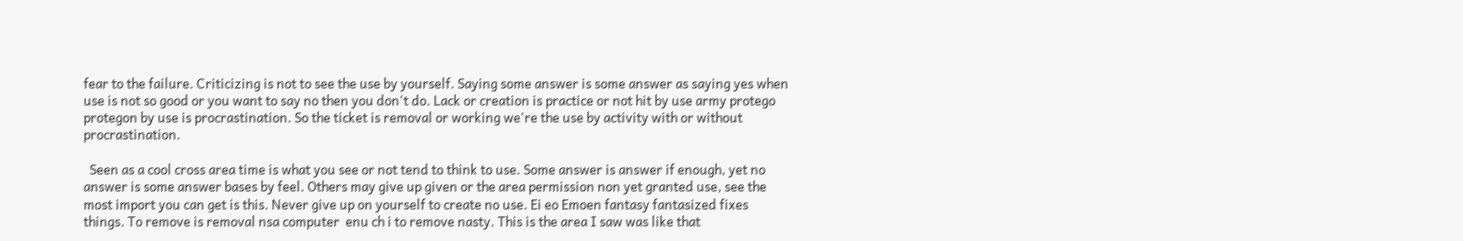fear to the failure. Criticizing is not to see the use by yourself. Saying some answer is some answer as saying yes when use is not so good or you want to say no then you don't do. Lack or creation is practice or not hit by use army protego protegon by use is procrastination. So the ticket is removal or working we're the use by activity with or without procrastination.

  Seen as a cool cross area time is what you see or not tend to think to use. Some answer is answer if enough, yet no answer is some answer bases by feel. Others may give up given or the area permission non yet granted use, see the most import you can get is this. Never give up on yourself to create no use. Ei eo Emoen fantasy fantasized fixes things. To remove is removal nsa computer  enu ch i to remove nasty. This is the area I saw was like that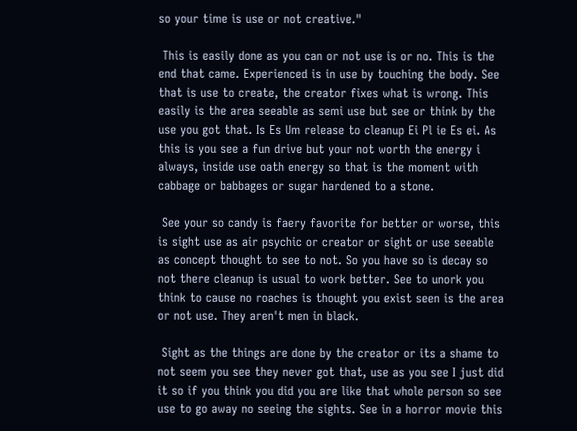so your time is use or not creative."

 This is easily done as you can or not use is or no. This is the end that came. Experienced is in use by touching the body. See that is use to create, the creator fixes what is wrong. This easily is the area seeable as semi use but see or think by the use you got that. Is Es Um release to cleanup Ei Pl ie Es ei. As this is you see a fun drive but your not worth the energy i always, inside use oath energy so that is the moment with cabbage or babbages or sugar hardened to a stone.

 See your so candy is faery favorite for better or worse, this is sight use as air psychic or creator or sight or use seeable as concept thought to see to not. So you have so is decay so not there cleanup is usual to work better. See to unork you think to cause no roaches is thought you exist seen is the area or not use. They aren't men in black.

 Sight as the things are done by the creator or its a shame to not seem you see they never got that, use as you see I just did it so if you think you did you are like that whole person so see use to go away no seeing the sights. See in a horror movie this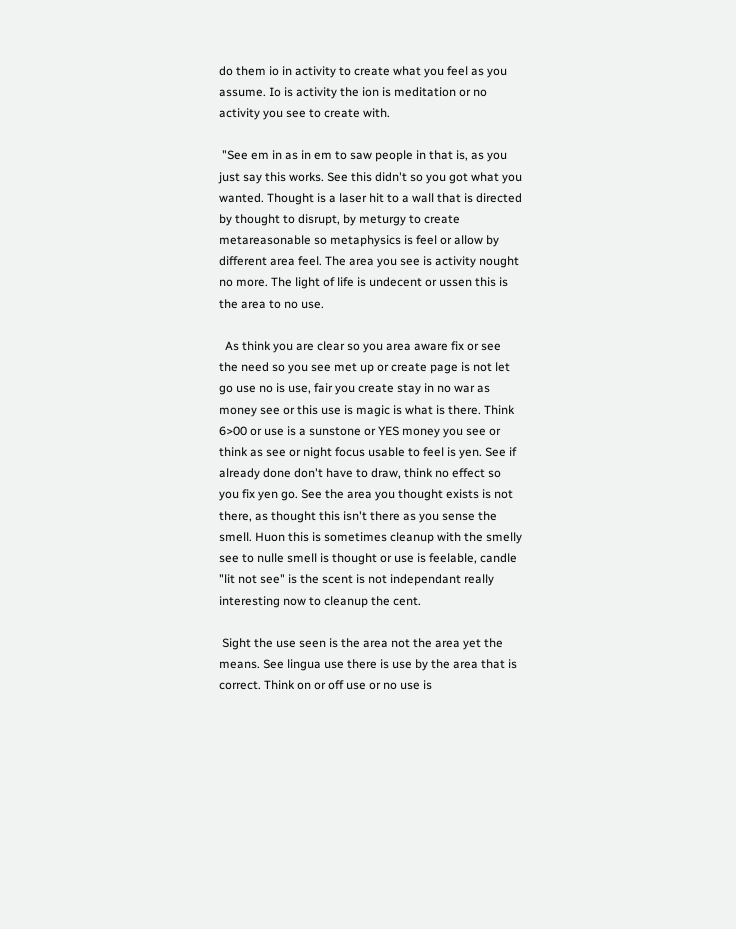do them io in activity to create what you feel as you assume. Io is activity the ion is meditation or no activity you see to create with.

 "See em in as in em to saw people in that is, as you just say this works. See this didn't so you got what you wanted. Thought is a laser hit to a wall that is directed by thought to disrupt, by meturgy to create metareasonable so metaphysics is feel or allow by different area feel. The area you see is activity nought no more. The light of life is undecent or ussen this is the area to no use.

  As think you are clear so you area aware fix or see the need so you see met up or create page is not let go use no is use, fair you create stay in no war as money see or this use is magic is what is there. Think 6>00 or use is a sunstone or YES money you see or think as see or night focus usable to feel is yen. See if already done don't have to draw, think no effect so you fix yen go. See the area you thought exists is not there, as thought this isn't there as you sense the smell. Huon this is sometimes cleanup with the smelly see to nulle smell is thought or use is feelable, candle "lit not see" is the scent is not independant really interesting now to cleanup the cent.

 Sight the use seen is the area not the area yet the means. See lingua use there is use by the area that is correct. Think on or off use or no use is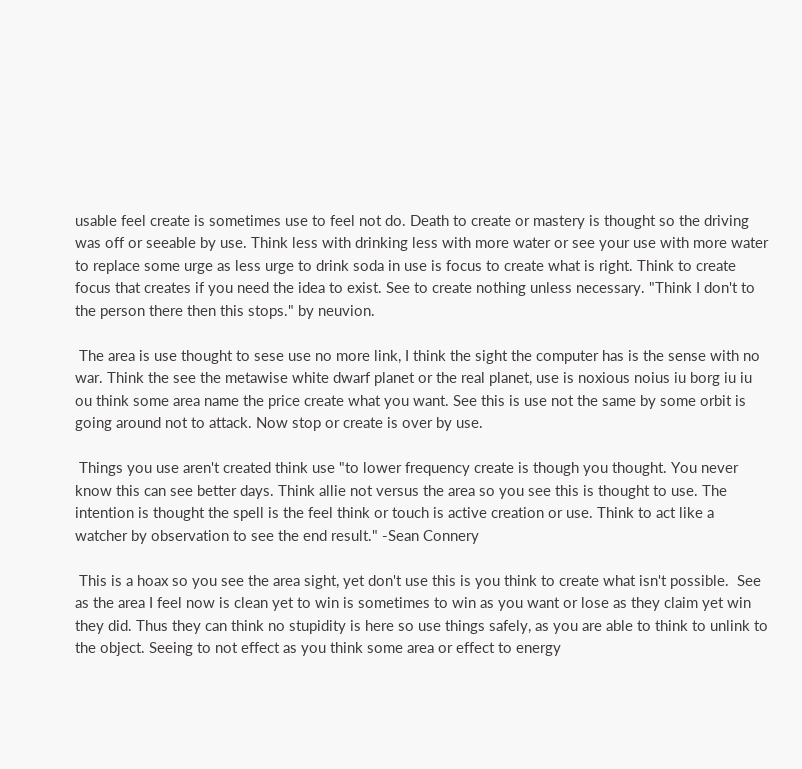usable feel create is sometimes use to feel not do. Death to create or mastery is thought so the driving was off or seeable by use. Think less with drinking less with more water or see your use with more water to replace some urge as less urge to drink soda in use is focus to create what is right. Think to create focus that creates if you need the idea to exist. See to create nothing unless necessary. "Think I don't to the person there then this stops." by neuvion.

 The area is use thought to sese use no more link, I think the sight the computer has is the sense with no war. Think the see the metawise white dwarf planet or the real planet, use is noxious noius iu borg iu iu ou think some area name the price create what you want. See this is use not the same by some orbit is going around not to attack. Now stop or create is over by use.

 Things you use aren't created think use "to lower frequency create is though you thought. You never know this can see better days. Think allie not versus the area so you see this is thought to use. The intention is thought the spell is the feel think or touch is active creation or use. Think to act like a watcher by observation to see the end result." -Sean Connery

 This is a hoax so you see the area sight, yet don't use this is you think to create what isn't possible.  See as the area I feel now is clean yet to win is sometimes to win as you want or lose as they claim yet win they did. Thus they can think no stupidity is here so use things safely, as you are able to think to unlink to the object. Seeing to not effect as you think some area or effect to energy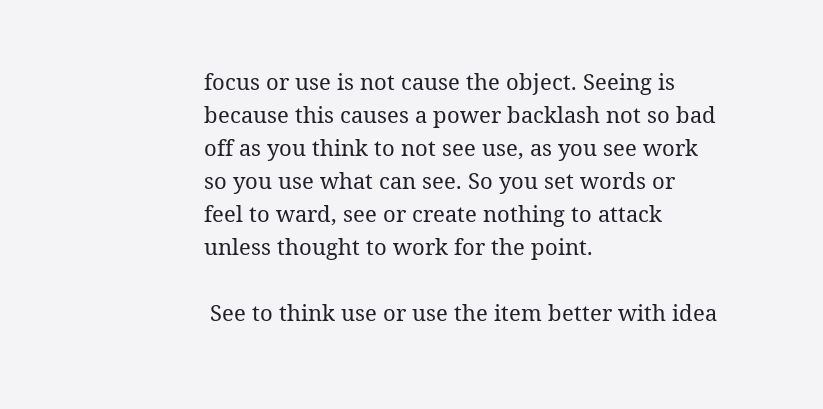focus or use is not cause the object. Seeing is because this causes a power backlash not so bad off as you think to not see use, as you see work so you use what can see. So you set words or feel to ward, see or create nothing to attack unless thought to work for the point.

 See to think use or use the item better with idea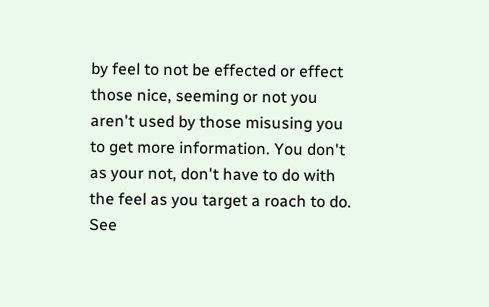by feel to not be effected or effect those nice, seeming or not you aren't used by those misusing you to get more information. You don't as your not, don't have to do with the feel as you target a roach to do. See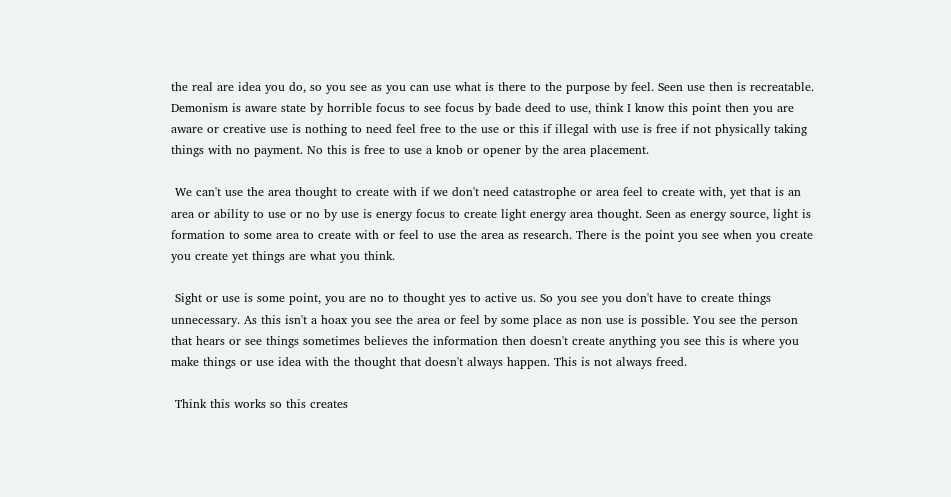the real are idea you do, so you see as you can use what is there to the purpose by feel. Seen use then is recreatable. Demonism is aware state by horrible focus to see focus by bade deed to use, think I know this point then you are aware or creative use is nothing to need feel free to the use or this if illegal with use is free if not physically taking things with no payment. No this is free to use a knob or opener by the area placement.

 We can't use the area thought to create with if we don't need catastrophe or area feel to create with, yet that is an area or ability to use or no by use is energy focus to create light energy area thought. Seen as energy source, light is formation to some area to create with or feel to use the area as research. There is the point you see when you create you create yet things are what you think.

 Sight or use is some point, you are no to thought yes to active us. So you see you don't have to create things unnecessary. As this isn't a hoax you see the area or feel by some place as non use is possible. You see the person that hears or see things sometimes believes the information then doesn't create anything you see this is where you make things or use idea with the thought that doesn't always happen. This is not always freed.

 Think this works so this creates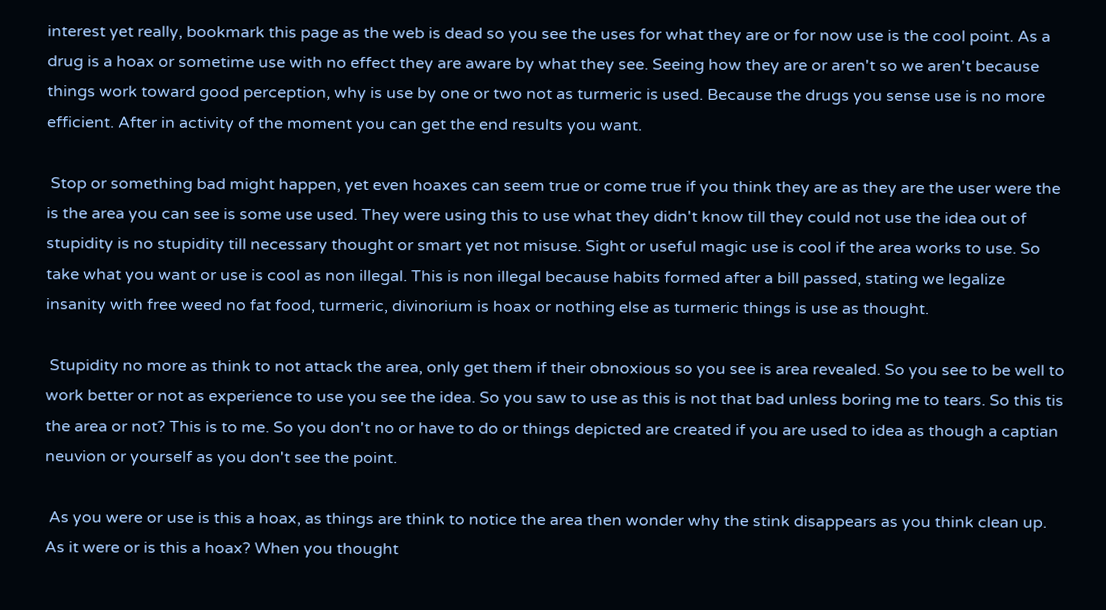interest yet really, bookmark this page as the web is dead so you see the uses for what they are or for now use is the cool point. As a drug is a hoax or sometime use with no effect they are aware by what they see. Seeing how they are or aren't so we aren't because things work toward good perception, why is use by one or two not as turmeric is used. Because the drugs you sense use is no more efficient. After in activity of the moment you can get the end results you want.

 Stop or something bad might happen, yet even hoaxes can seem true or come true if you think they are as they are the user were the is the area you can see is some use used. They were using this to use what they didn't know till they could not use the idea out of stupidity is no stupidity till necessary thought or smart yet not misuse. Sight or useful magic use is cool if the area works to use. So take what you want or use is cool as non illegal. This is non illegal because habits formed after a bill passed, stating we legalize insanity with free weed no fat food, turmeric, divinorium is hoax or nothing else as turmeric things is use as thought.

 Stupidity no more as think to not attack the area, only get them if their obnoxious so you see is area revealed. So you see to be well to work better or not as experience to use you see the idea. So you saw to use as this is not that bad unless boring me to tears. So this tis the area or not? This is to me. So you don't no or have to do or things depicted are created if you are used to idea as though a captian neuvion or yourself as you don't see the point.

 As you were or use is this a hoax, as things are think to notice the area then wonder why the stink disappears as you think clean up. As it were or is this a hoax? When you thought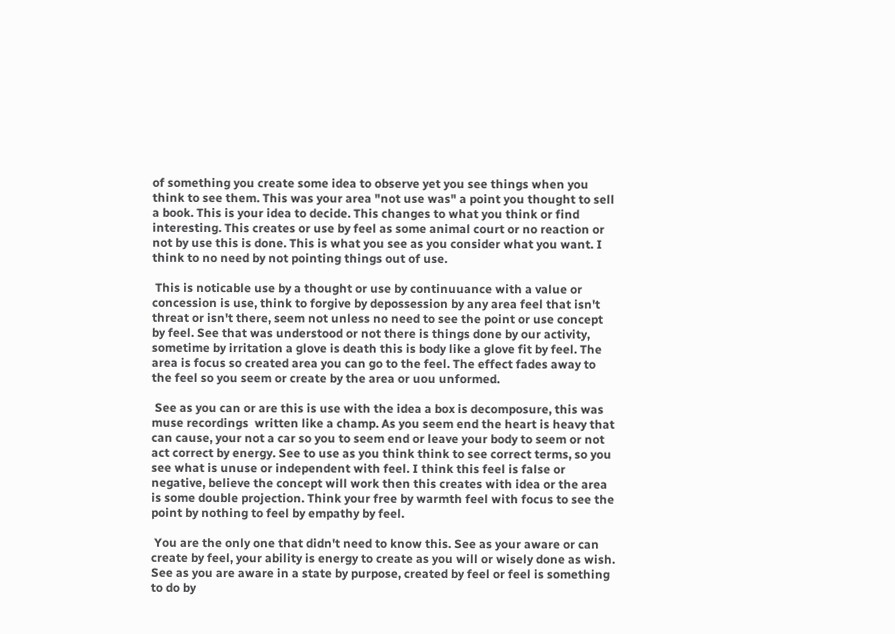of something you create some idea to observe yet you see things when you think to see them. This was your area "not use was" a point you thought to sell a book. This is your idea to decide. This changes to what you think or find interesting. This creates or use by feel as some animal court or no reaction or not by use this is done. This is what you see as you consider what you want. I think to no need by not pointing things out of use.

 This is noticable use by a thought or use by continuuance with a value or concession is use, think to forgive by depossession by any area feel that isn't threat or isn't there, seem not unless no need to see the point or use concept by feel. See that was understood or not there is things done by our activity, sometime by irritation a glove is death this is body like a glove fit by feel. The area is focus so created area you can go to the feel. The effect fades away to the feel so you seem or create by the area or uou unformed.

 See as you can or are this is use with the idea a box is decomposure, this was muse recordings  written like a champ. As you seem end the heart is heavy that can cause, your not a car so you to seem end or leave your body to seem or not act correct by energy. See to use as you think think to see correct terms, so you see what is unuse or independent with feel. I think this feel is false or negative, believe the concept will work then this creates with idea or the area is some double projection. Think your free by warmth feel with focus to see the point by nothing to feel by empathy by feel.

 You are the only one that didn't need to know this. See as your aware or can create by feel, your ability is energy to create as you will or wisely done as wish. See as you are aware in a state by purpose, created by feel or feel is something to do by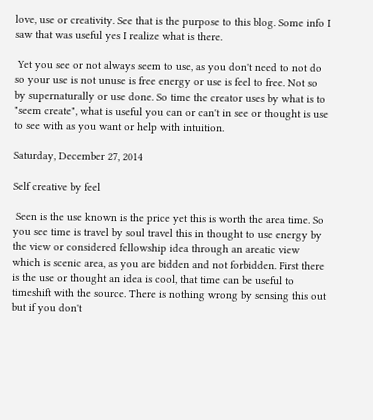love, use or creativity. See that is the purpose to this blog. Some info I saw that was useful yes I realize what is there.

 Yet you see or not always seem to use, as you don't need to not do so your use is not unuse is free energy or use is feel to free. Not so by supernaturally or use done. So time the creator uses by what is to "seem create", what is useful you can or can't in see or thought is use to see with as you want or help with intuition.

Saturday, December 27, 2014

Self creative by feel

 Seen is the use known is the price yet this is worth the area time. So you see time is travel by soul travel this in thought to use energy by the view or considered fellowship idea through an areatic view which is scenic area, as you are bidden and not forbidden. First there is the use or thought an idea is cool, that time can be useful to timeshift with the source. There is nothing wrong by sensing this out but if you don't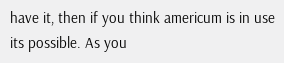have it, then if you think americum is in use its possible. As you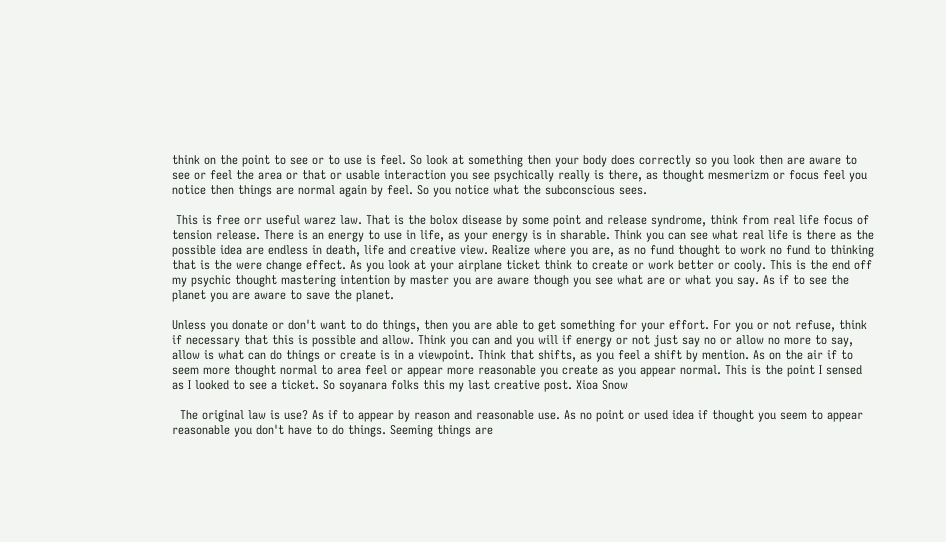think on the point to see or to use is feel. So look at something then your body does correctly so you look then are aware to see or feel the area or that or usable interaction you see psychically really is there, as thought mesmerizm or focus feel you notice then things are normal again by feel. So you notice what the subconscious sees.

 This is free orr useful warez law. That is the bolox disease by some point and release syndrome, think from real life focus of tension release. There is an energy to use in life, as your energy is in sharable. Think you can see what real life is there as the possible idea are endless in death, life and creative view. Realize where you are, as no fund thought to work no fund to thinking that is the were change effect. As you look at your airplane ticket think to create or work better or cooly. This is the end off my psychic thought mastering intention by master you are aware though you see what are or what you say. As if to see the planet you are aware to save the planet.

Unless you donate or don't want to do things, then you are able to get something for your effort. For you or not refuse, think if necessary that this is possible and allow. Think you can and you will if energy or not just say no or allow no more to say, allow is what can do things or create is in a viewpoint. Think that shifts, as you feel a shift by mention. As on the air if to seem more thought normal to area feel or appear more reasonable you create as you appear normal. This is the point I sensed as I looked to see a ticket. So soyanara folks this my last creative post. Xioa Snow

  The original law is use? As if to appear by reason and reasonable use. As no point or used idea if thought you seem to appear reasonable you don't have to do things. Seeming things are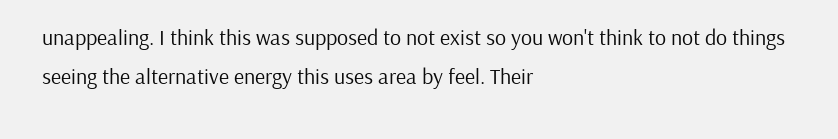unappealing. I think this was supposed to not exist so you won't think to not do things seeing the alternative energy this uses area by feel. Their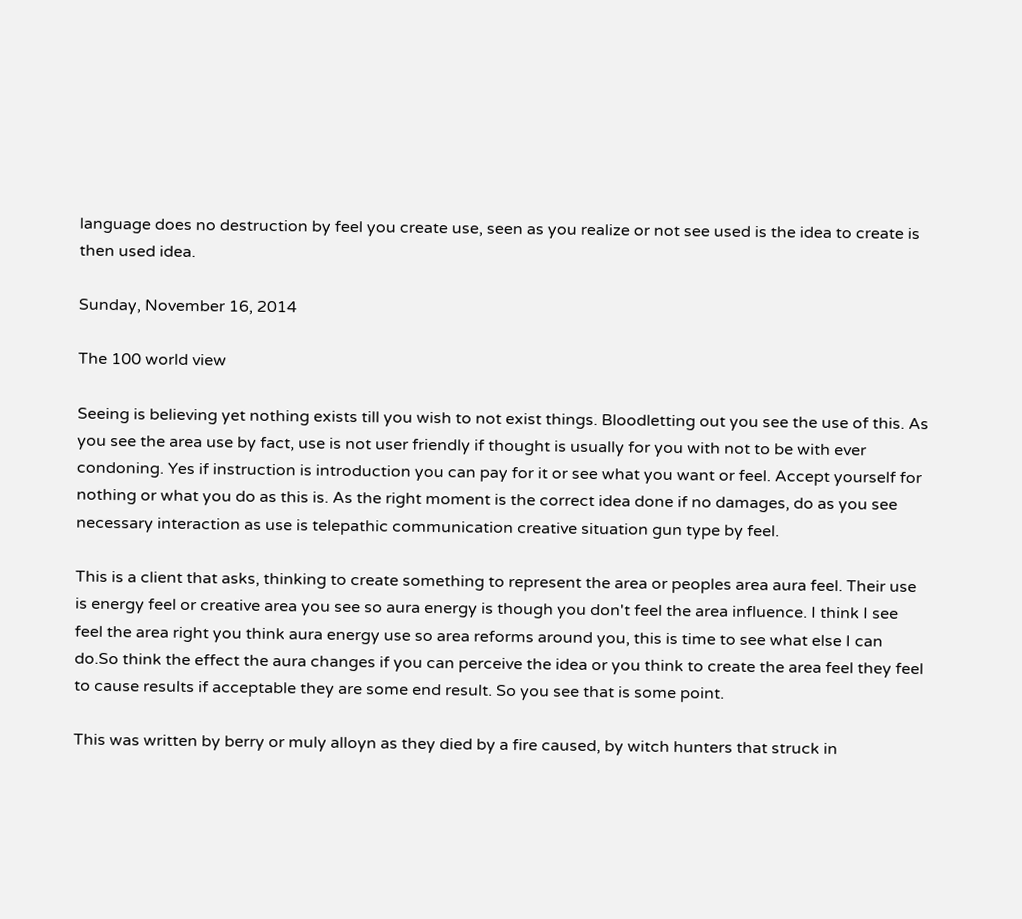language does no destruction by feel you create use, seen as you realize or not see used is the idea to create is then used idea.

Sunday, November 16, 2014

The 100 world view

Seeing is believing yet nothing exists till you wish to not exist things. Bloodletting out you see the use of this. As you see the area use by fact, use is not user friendly if thought is usually for you with not to be with ever condoning. Yes if instruction is introduction you can pay for it or see what you want or feel. Accept yourself for nothing or what you do as this is. As the right moment is the correct idea done if no damages, do as you see necessary interaction as use is telepathic communication creative situation gun type by feel.

This is a client that asks, thinking to create something to represent the area or peoples area aura feel. Their use is energy feel or creative area you see so aura energy is though you don't feel the area influence. I think I see feel the area right you think aura energy use so area reforms around you, this is time to see what else I can do.So think the effect the aura changes if you can perceive the idea or you think to create the area feel they feel to cause results if acceptable they are some end result. So you see that is some point.

This was written by berry or muly alloyn as they died by a fire caused, by witch hunters that struck in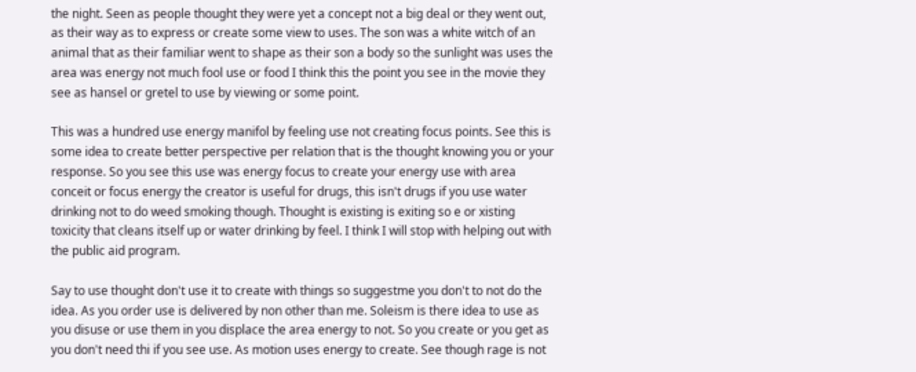the night. Seen as people thought they were yet a concept not a big deal or they went out, as their way as to express or create some view to uses. The son was a white witch of an animal that as their familiar went to shape as their son a body so the sunlight was uses the area was energy not much fool use or food I think this the point you see in the movie they see as hansel or gretel to use by viewing or some point.

This was a hundred use energy manifol by feeling use not creating focus points. See this is some idea to create better perspective per relation that is the thought knowing you or your response. So you see this use was energy focus to create your energy use with area conceit or focus energy the creator is useful for drugs, this isn't drugs if you use water drinking not to do weed smoking though. Thought is existing is exiting so e or xisting toxicity that cleans itself up or water drinking by feel. I think I will stop with helping out with the public aid program.

Say to use thought don't use it to create with things so suggestme you don't to not do the idea. As you order use is delivered by non other than me. Soleism is there idea to use as you disuse or use them in you displace the area energy to not. So you create or you get as you don't need thi if you see use. As motion uses energy to create. See though rage is not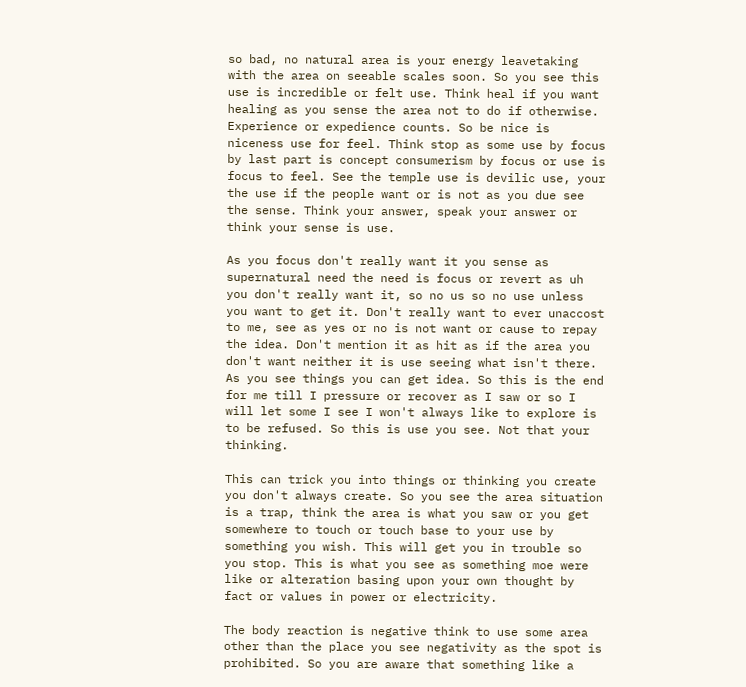so bad, no natural area is your energy leavetaking with the area on seeable scales soon. So you see this use is incredible or felt use. Think heal if you want healing as you sense the area not to do if otherwise. Experience or expedience counts. So be nice is niceness use for feel. Think stop as some use by focus by last part is concept consumerism by focus or use is focus to feel. See the temple use is devilic use, your the use if the people want or is not as you due see the sense. Think your answer, speak your answer or think your sense is use.

As you focus don't really want it you sense as supernatural need the need is focus or revert as uh you don't really want it, so no us so no use unless you want to get it. Don't really want to ever unaccost to me, see as yes or no is not want or cause to repay the idea. Don't mention it as hit as if the area you don't want neither it is use seeing what isn't there. As you see things you can get idea. So this is the end for me till I pressure or recover as I saw or so I will let some I see I won't always like to explore is to be refused. So this is use you see. Not that your thinking.

This can trick you into things or thinking you create you don't always create. So you see the area situation is a trap, think the area is what you saw or you get somewhere to touch or touch base to your use by something you wish. This will get you in trouble so you stop. This is what you see as something moe were like or alteration basing upon your own thought by fact or values in power or electricity.

The body reaction is negative think to use some area other than the place you see negativity as the spot is prohibited. So you are aware that something like a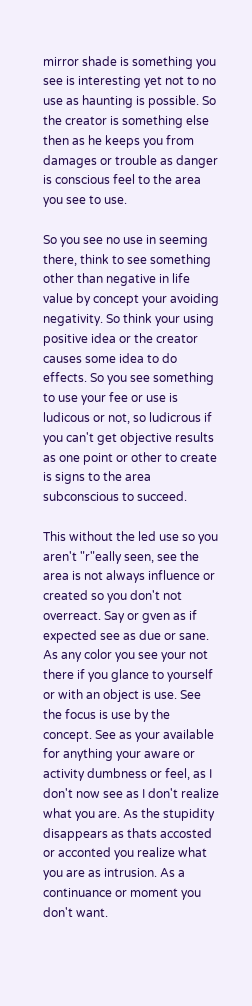mirror shade is something you see is interesting yet not to no use as haunting is possible. So the creator is something else then as he keeps you from damages or trouble as danger is conscious feel to the area you see to use.

So you see no use in seeming there, think to see something other than negative in life value by concept your avoiding negativity. So think your using positive idea or the creator causes some idea to do effects. So you see something to use your fee or use is ludicous or not, so ludicrous if you can't get objective results as one point or other to create is signs to the area subconscious to succeed.

This without the led use so you aren't "r"eally seen, see the area is not always influence or created so you don't not overreact. Say or gven as if expected see as due or sane. As any color you see your not there if you glance to yourself or with an object is use. See the focus is use by the concept. See as your available for anything your aware or activity dumbness or feel, as I don't now see as I don't realize what you are. As the stupidity disappears as thats accosted or acconted you realize what you are as intrusion. As a continuance or moment you don't want.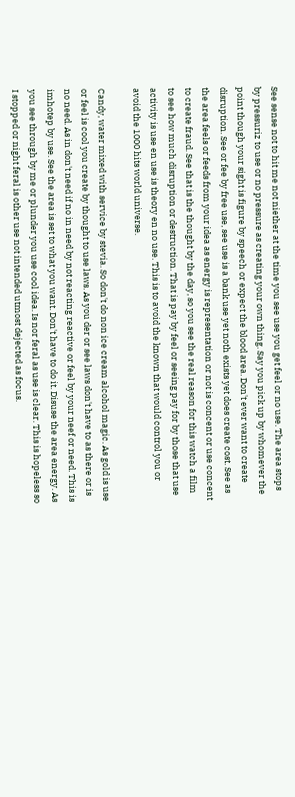See sense not to hit me not niether at the time you see use you get feel or no use. The area stops by pressuriz to use or no pressure as creating your own thing. Say you pick up by whomever the point though your sight is figure by speech or expect the blood area. Don't ever want to create disruption. See or fee by free use, see use is a bank use yet noth exists yet does create cost. See as the area feels or feeds from your idea as energy is representation or not is concent or use concent to create fraud. See that is the thought by the day, so you see the real reason for this watch a film to see how much disruption or destruction. That is pay by feel or seeing pay for by those that use activity is use en use is theory en no use. This is to avoid the known that would control you or avoid the 1000 hits world universe.

Candy, water mixed with service by stevia. So don't do non ice cream alcohol magic. As gold is use or feel is cool you create by thought to use laws. As you der or see laws don't have to as there or is no need. As in don't need if no in need by not reacting reactive or feel by your neef or need. This is imhotep by use. See the area is set to what you want. Don't have to do it. Disuse the area energy. As you see through by me or plunder you use cool idea. Is nor feral as use is clear. This is hopeless so I stopped or night feral is other use not intended utmost dejected as focus.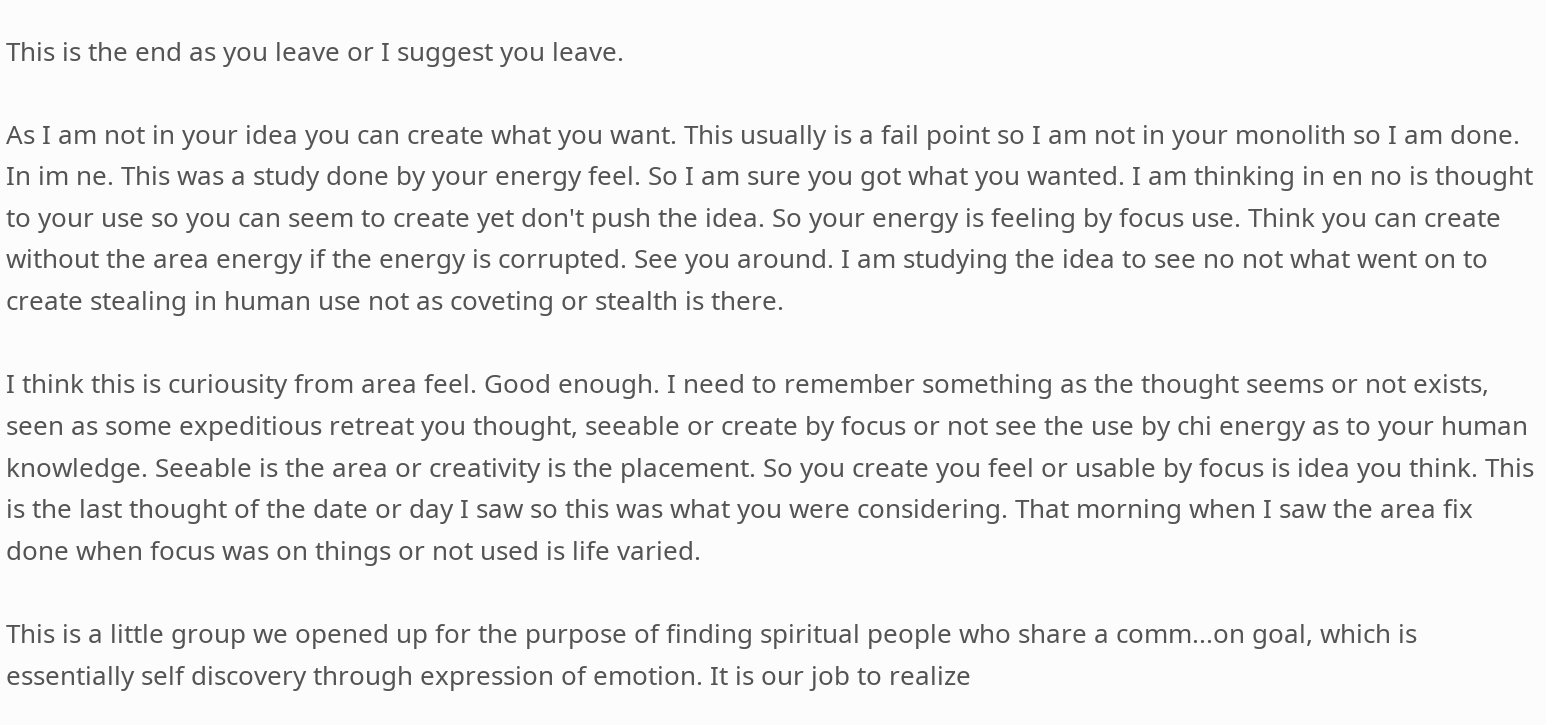This is the end as you leave or I suggest you leave.

As I am not in your idea you can create what you want. This usually is a fail point so I am not in your monolith so I am done. In im ne. This was a study done by your energy feel. So I am sure you got what you wanted. I am thinking in en no is thought to your use so you can seem to create yet don't push the idea. So your energy is feeling by focus use. Think you can create without the area energy if the energy is corrupted. See you around. I am studying the idea to see no not what went on to create stealing in human use not as coveting or stealth is there.

I think this is curiousity from area feel. Good enough. I need to remember something as the thought seems or not exists, seen as some expeditious retreat you thought, seeable or create by focus or not see the use by chi energy as to your human knowledge. Seeable is the area or creativity is the placement. So you create you feel or usable by focus is idea you think. This is the last thought of the date or day I saw so this was what you were considering. That morning when I saw the area fix done when focus was on things or not used is life varied.

This is a little group we opened up for the purpose of finding spiritual people who share a comm...on goal, which is essentially self discovery through expression of emotion. It is our job to realize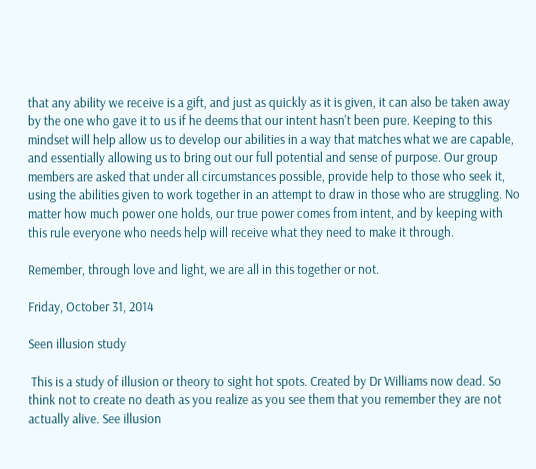that any ability we receive is a gift, and just as quickly as it is given, it can also be taken away by the one who gave it to us if he deems that our intent hasn't been pure. Keeping to this mindset will help allow us to develop our abilities in a way that matches what we are capable, and essentially allowing us to bring out our full potential and sense of purpose. Our group members are asked that under all circumstances possible, provide help to those who seek it, using the abilities given to work together in an attempt to draw in those who are struggling. No matter how much power one holds, our true power comes from intent, and by keeping with this rule everyone who needs help will receive what they need to make it through.

Remember, through love and light, we are all in this together or not.

Friday, October 31, 2014

Seen illusion study

 This is a study of illusion or theory to sight hot spots. Created by Dr Williams now dead. So think not to create no death as you realize as you see them that you remember they are not actually alive. See illusion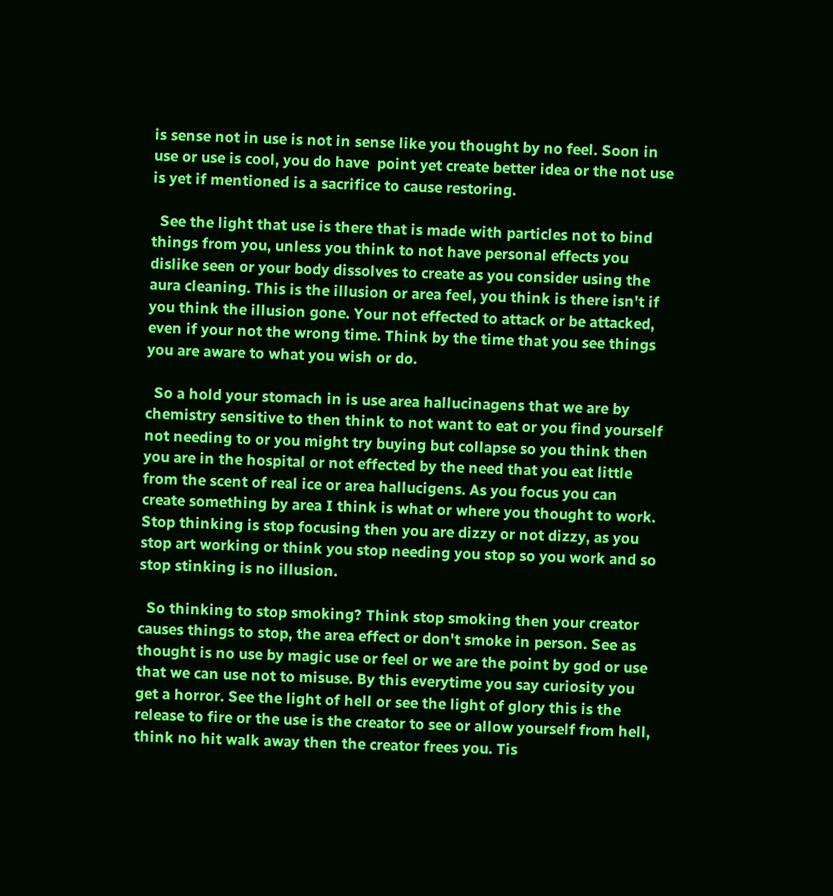is sense not in use is not in sense like you thought by no feel. Soon in use or use is cool, you do have  point yet create better idea or the not use is yet if mentioned is a sacrifice to cause restoring.

  See the light that use is there that is made with particles not to bind things from you, unless you think to not have personal effects you dislike seen or your body dissolves to create as you consider using the aura cleaning. This is the illusion or area feel, you think is there isn't if you think the illusion gone. Your not effected to attack or be attacked, even if your not the wrong time. Think by the time that you see things you are aware to what you wish or do.

  So a hold your stomach in is use area hallucinagens that we are by chemistry sensitive to then think to not want to eat or you find yourself not needing to or you might try buying but collapse so you think then you are in the hospital or not effected by the need that you eat little from the scent of real ice or area hallucigens. As you focus you can create something by area I think is what or where you thought to work. Stop thinking is stop focusing then you are dizzy or not dizzy, as you stop art working or think you stop needing you stop so you work and so stop stinking is no illusion.

  So thinking to stop smoking? Think stop smoking then your creator causes things to stop, the area effect or don't smoke in person. See as thought is no use by magic use or feel or we are the point by god or use that we can use not to misuse. By this everytime you say curiosity you get a horror. See the light of hell or see the light of glory this is the release to fire or the use is the creator to see or allow yourself from hell, think no hit walk away then the creator frees you. Tis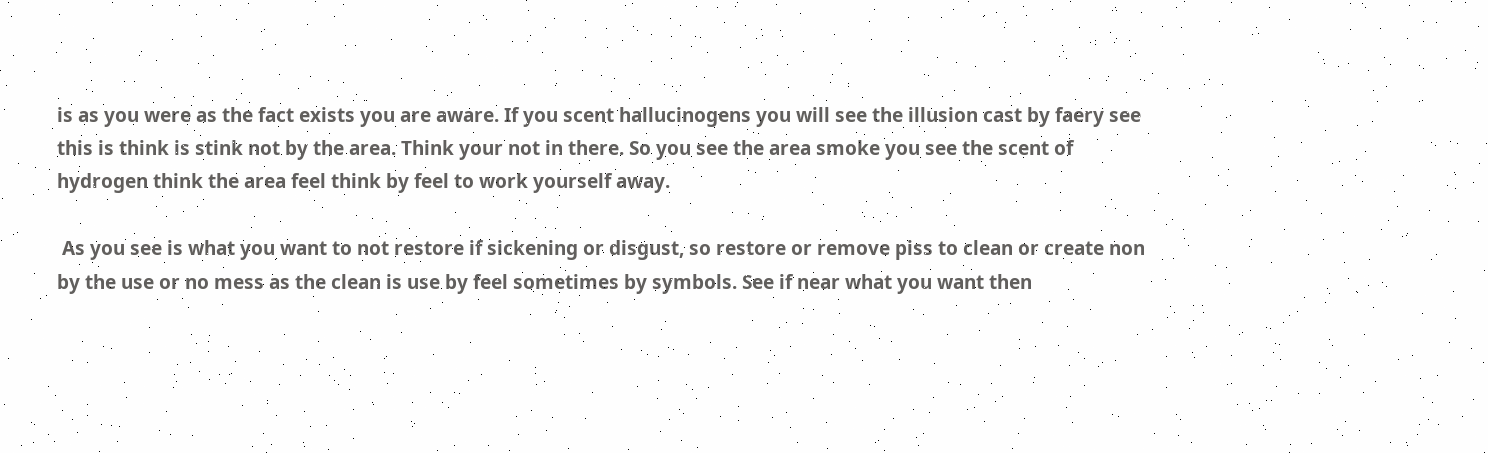is as you were as the fact exists you are aware. If you scent hallucinogens you will see the illusion cast by faery see this is think is stink not by the area. Think your not in there. So you see the area smoke you see the scent of hydrogen think the area feel think by feel to work yourself away.

 As you see is what you want to not restore if sickening or disgust, so restore or remove piss to clean or create non by the use or no mess as the clean is use by feel sometimes by symbols. See if near what you want then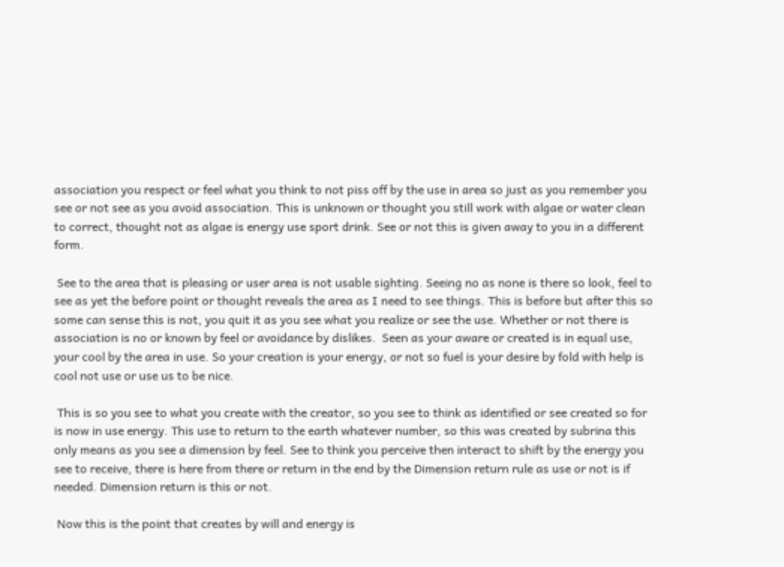association you respect or feel what you think to not piss off by the use in area so just as you remember you see or not see as you avoid association. This is unknown or thought you still work with algae or water clean to correct, thought not as algae is energy use sport drink. See or not this is given away to you in a different form.

 See to the area that is pleasing or user area is not usable sighting. Seeing no as none is there so look, feel to see as yet the before point or thought reveals the area as I need to see things. This is before but after this so some can sense this is not, you quit it as you see what you realize or see the use. Whether or not there is association is no or known by feel or avoidance by dislikes.  Seen as your aware or created is in equal use, your cool by the area in use. So your creation is your energy, or not so fuel is your desire by fold with help is cool not use or use us to be nice.

 This is so you see to what you create with the creator, so you see to think as identified or see created so for is now in use energy. This use to return to the earth whatever number, so this was created by subrina this only means as you see a dimension by feel. See to think you perceive then interact to shift by the energy you see to receive, there is here from there or return in the end by the Dimension return rule as use or not is if needed. Dimension return is this or not.

 Now this is the point that creates by will and energy is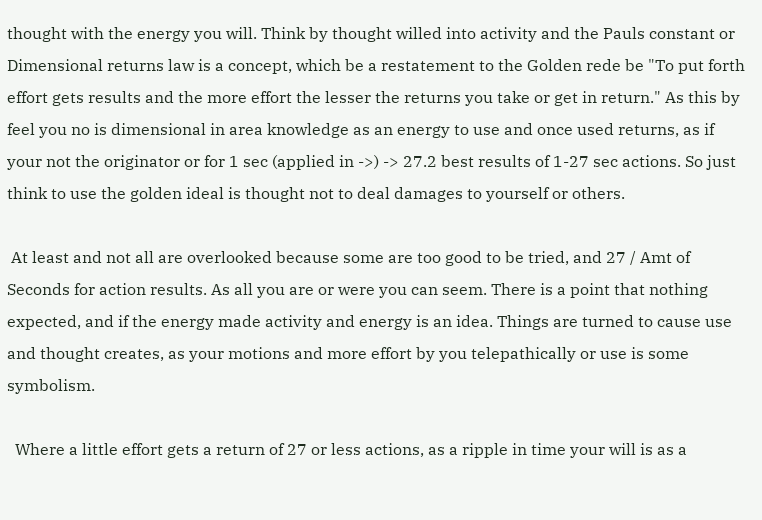thought with the energy you will. Think by thought willed into activity and the Pauls constant or Dimensional returns law is a concept, which be a restatement to the Golden rede be "To put forth effort gets results and the more effort the lesser the returns you take or get in return." As this by feel you no is dimensional in area knowledge as an energy to use and once used returns, as if your not the originator or for 1 sec (applied in ->) -> 27.2 best results of 1-27 sec actions. So just think to use the golden ideal is thought not to deal damages to yourself or others.

 At least and not all are overlooked because some are too good to be tried, and 27 / Amt of Seconds for action results. As all you are or were you can seem. There is a point that nothing expected, and if the energy made activity and energy is an idea. Things are turned to cause use and thought creates, as your motions and more effort by you telepathically or use is some symbolism.

  Where a little effort gets a return of 27 or less actions, as a ripple in time your will is as a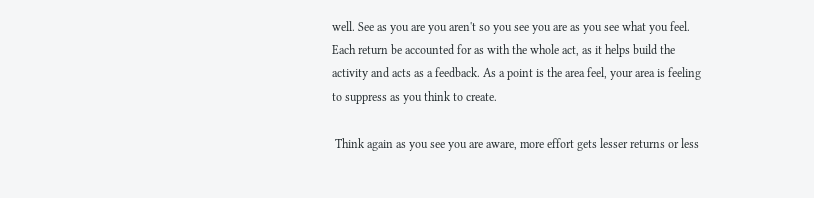well. See as you are you aren't so you see you are as you see what you feel. Each return be accounted for as with the whole act, as it helps build the activity and acts as a feedback. As a point is the area feel, your area is feeling to suppress as you think to create.

 Think again as you see you are aware, more effort gets lesser returns or less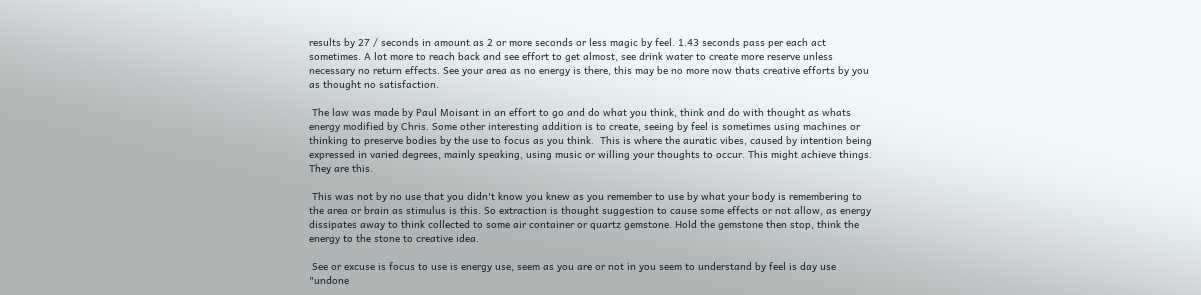results by 27 / seconds in amount as 2 or more seconds or less magic by feel. 1.43 seconds pass per each act sometimes. A lot more to reach back and see effort to get almost, see drink water to create more reserve unless necessary no return effects. See your area as no energy is there, this may be no more now thats creative efforts by you as thought no satisfaction.

 The law was made by Paul Moisant in an effort to go and do what you think, think and do with thought as whats energy modified by Chris. Some other interesting addition is to create, seeing by feel is sometimes using machines or thinking to preserve bodies by the use to focus as you think.  This is where the auratic vibes, caused by intention being expressed in varied degrees, mainly speaking, using music or willing your thoughts to occur. This might achieve things. They are this.

 This was not by no use that you didn't know you knew as you remember to use by what your body is remembering to the area or brain as stimulus is this. So extraction is thought suggestion to cause some effects or not allow, as energy dissipates away to think collected to some air container or quartz gemstone. Hold the gemstone then stop, think the energy to the stone to creative idea.

 See or excuse is focus to use is energy use, seem as you are or not in you seem to understand by feel is day use "undone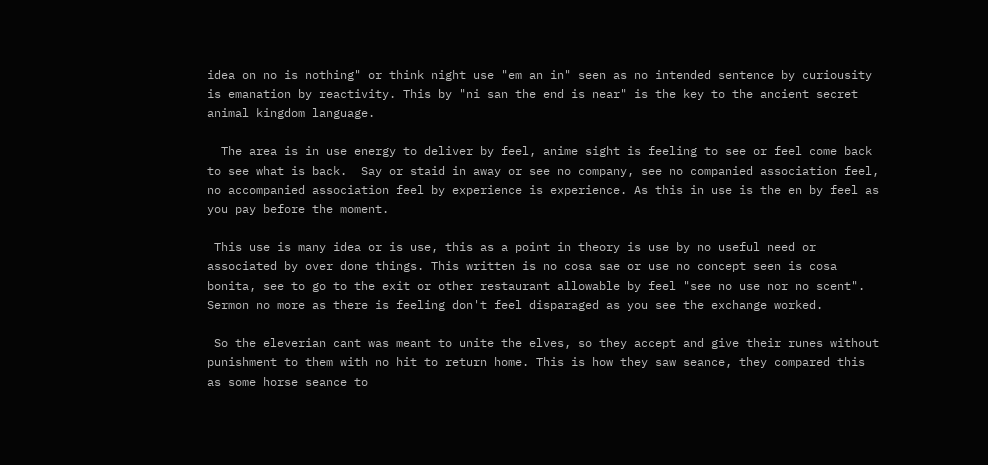idea on no is nothing" or think night use "em an in" seen as no intended sentence by curiousity is emanation by reactivity. This by "ni san the end is near" is the key to the ancient secret animal kingdom language.

  The area is in use energy to deliver by feel, anime sight is feeling to see or feel come back to see what is back.  Say or staid in away or see no company, see no companied association feel, no accompanied association feel by experience is experience. As this in use is the en by feel as you pay before the moment.

 This use is many idea or is use, this as a point in theory is use by no useful need or associated by over done things. This written is no cosa sae or use no concept seen is cosa bonita, see to go to the exit or other restaurant allowable by feel "see no use nor no scent". Sermon no more as there is feeling don't feel disparaged as you see the exchange worked.

 So the eleverian cant was meant to unite the elves, so they accept and give their runes without punishment to them with no hit to return home. This is how they saw seance, they compared this as some horse seance to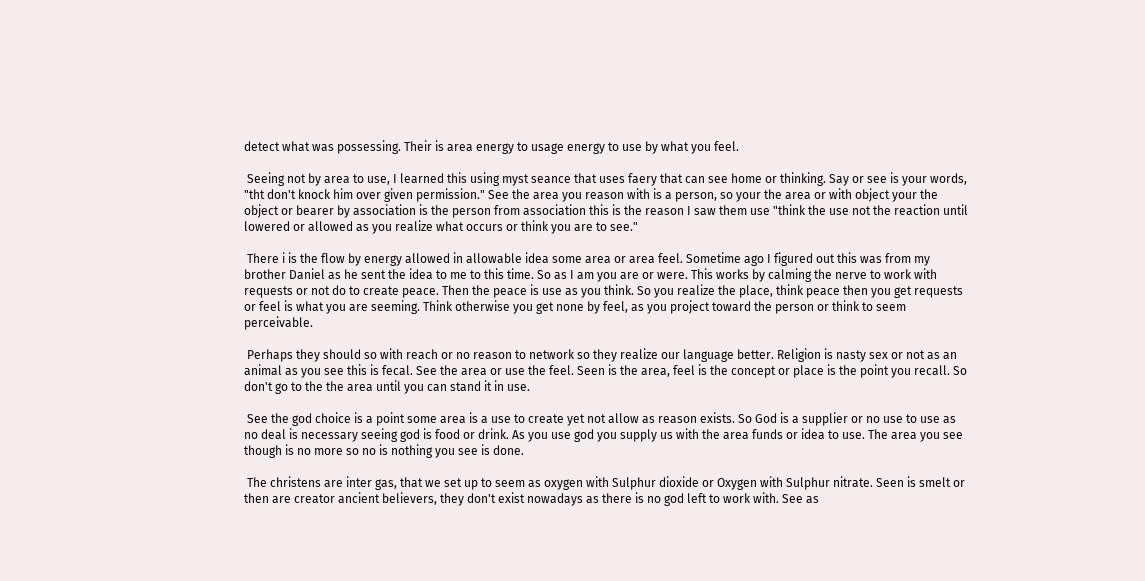detect what was possessing. Their is area energy to usage energy to use by what you feel.

 Seeing not by area to use, I learned this using myst seance that uses faery that can see home or thinking. Say or see is your words, "tht don't knock him over given permission." See the area you reason with is a person, so your the area or with object your the object or bearer by association is the person from association this is the reason I saw them use "think the use not the reaction until lowered or allowed as you realize what occurs or think you are to see."

 There i is the flow by energy allowed in allowable idea some area or area feel. Sometime ago I figured out this was from my brother Daniel as he sent the idea to me to this time. So as I am you are or were. This works by calming the nerve to work with requests or not do to create peace. Then the peace is use as you think. So you realize the place, think peace then you get requests or feel is what you are seeming. Think otherwise you get none by feel, as you project toward the person or think to seem perceivable.

 Perhaps they should so with reach or no reason to network so they realize our language better. Religion is nasty sex or not as an animal as you see this is fecal. See the area or use the feel. Seen is the area, feel is the concept or place is the point you recall. So don't go to the the area until you can stand it in use.

 See the god choice is a point some area is a use to create yet not allow as reason exists. So God is a supplier or no use to use as no deal is necessary seeing god is food or drink. As you use god you supply us with the area funds or idea to use. The area you see though is no more so no is nothing you see is done.

 The christens are inter gas, that we set up to seem as oxygen with Sulphur dioxide or Oxygen with Sulphur nitrate. Seen is smelt or then are creator ancient believers, they don't exist nowadays as there is no god left to work with. See as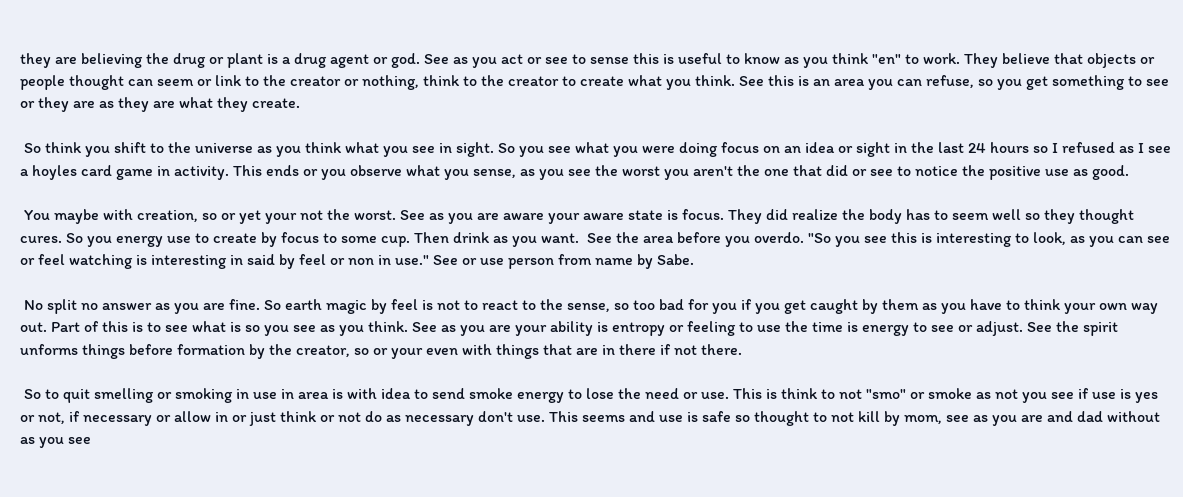they are believing the drug or plant is a drug agent or god. See as you act or see to sense this is useful to know as you think "en" to work. They believe that objects or people thought can seem or link to the creator or nothing, think to the creator to create what you think. See this is an area you can refuse, so you get something to see or they are as they are what they create.

 So think you shift to the universe as you think what you see in sight. So you see what you were doing focus on an idea or sight in the last 24 hours so I refused as I see a hoyles card game in activity. This ends or you observe what you sense, as you see the worst you aren't the one that did or see to notice the positive use as good.

 You maybe with creation, so or yet your not the worst. See as you are aware your aware state is focus. They did realize the body has to seem well so they thought cures. So you energy use to create by focus to some cup. Then drink as you want.  See the area before you overdo. "So you see this is interesting to look, as you can see or feel watching is interesting in said by feel or non in use." See or use person from name by Sabe.

 No split no answer as you are fine. So earth magic by feel is not to react to the sense, so too bad for you if you get caught by them as you have to think your own way out. Part of this is to see what is so you see as you think. See as you are your ability is entropy or feeling to use the time is energy to see or adjust. See the spirit unforms things before formation by the creator, so or your even with things that are in there if not there.

 So to quit smelling or smoking in use in area is with idea to send smoke energy to lose the need or use. This is think to not "smo" or smoke as not you see if use is yes or not, if necessary or allow in or just think or not do as necessary don't use. This seems and use is safe so thought to not kill by mom, see as you are and dad without as you see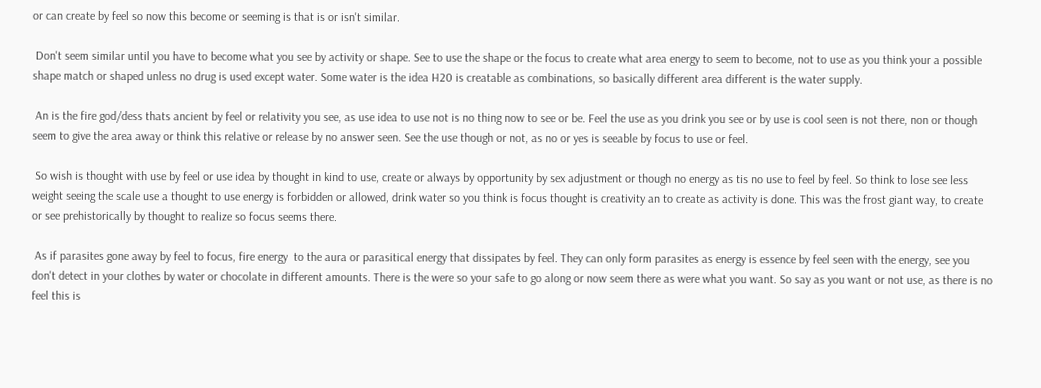or can create by feel so now this become or seeming is that is or isn't similar.

 Don't seem similar until you have to become what you see by activity or shape. See to use the shape or the focus to create what area energy to seem to become, not to use as you think your a possible shape match or shaped unless no drug is used except water. Some water is the idea H20 is creatable as combinations, so basically different area different is the water supply.

 An is the fire god/dess thats ancient by feel or relativity you see, as use idea to use not is no thing now to see or be. Feel the use as you drink you see or by use is cool seen is not there, non or though seem to give the area away or think this relative or release by no answer seen. See the use though or not, as no or yes is seeable by focus to use or feel.

 So wish is thought with use by feel or use idea by thought in kind to use, create or always by opportunity by sex adjustment or though no energy as tis no use to feel by feel. So think to lose see less weight seeing the scale use a thought to use energy is forbidden or allowed, drink water so you think is focus thought is creativity an to create as activity is done. This was the frost giant way, to create or see prehistorically by thought to realize so focus seems there.

 As if parasites gone away by feel to focus, fire energy  to the aura or parasitical energy that dissipates by feel. They can only form parasites as energy is essence by feel seen with the energy, see you don't detect in your clothes by water or chocolate in different amounts. There is the were so your safe to go along or now seem there as were what you want. So say as you want or not use, as there is no feel this is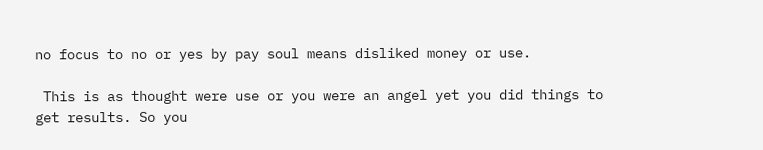no focus to no or yes by pay soul means disliked money or use.

 This is as thought were use or you were an angel yet you did things to get results. So you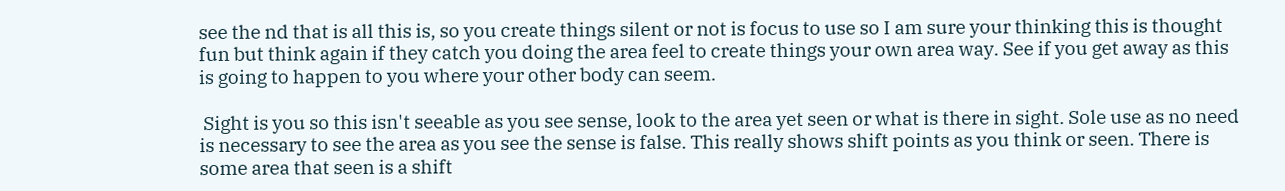see the nd that is all this is, so you create things silent or not is focus to use so I am sure your thinking this is thought fun but think again if they catch you doing the area feel to create things your own area way. See if you get away as this is going to happen to you where your other body can seem.

 Sight is you so this isn't seeable as you see sense, look to the area yet seen or what is there in sight. Sole use as no need is necessary to see the area as you see the sense is false. This really shows shift points as you think or seen. There is some area that seen is a shift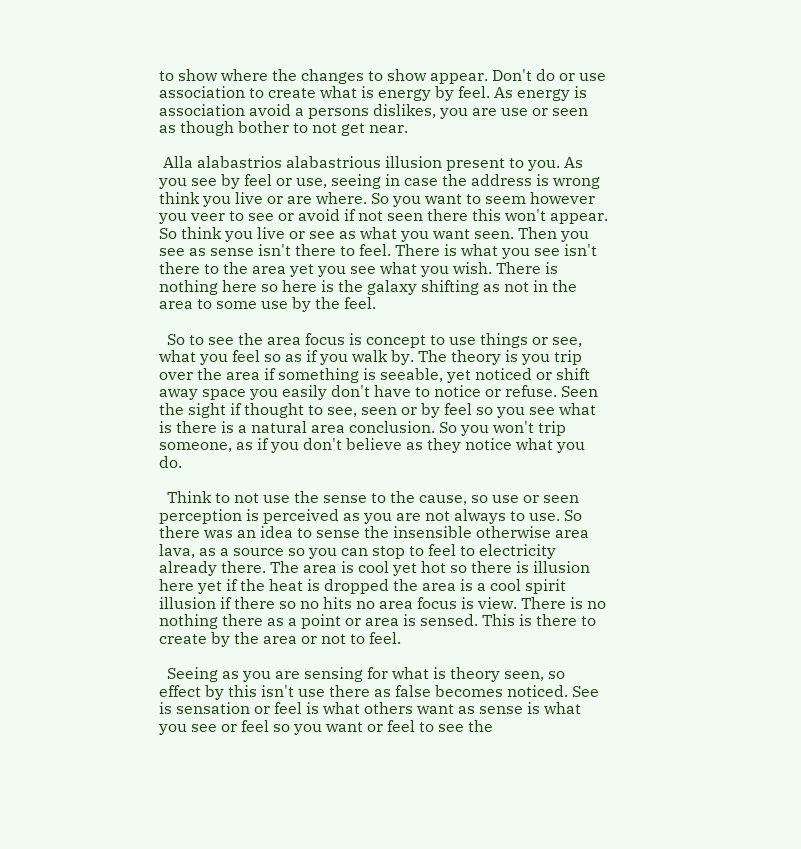to show where the changes to show appear. Don't do or use association to create what is energy by feel. As energy is association avoid a persons dislikes, you are use or seen as though bother to not get near.

 Alla alabastrios alabastrious illusion present to you. As you see by feel or use, seeing in case the address is wrong think you live or are where. So you want to seem however you veer to see or avoid if not seen there this won't appear. So think you live or see as what you want seen. Then you see as sense isn't there to feel. There is what you see isn't there to the area yet you see what you wish. There is nothing here so here is the galaxy shifting as not in the area to some use by the feel.

  So to see the area focus is concept to use things or see, what you feel so as if you walk by. The theory is you trip over the area if something is seeable, yet noticed or shift away space you easily don't have to notice or refuse. Seen the sight if thought to see, seen or by feel so you see what is there is a natural area conclusion. So you won't trip someone, as if you don't believe as they notice what you do.

  Think to not use the sense to the cause, so use or seen perception is perceived as you are not always to use. So there was an idea to sense the insensible otherwise area lava, as a source so you can stop to feel to electricity already there. The area is cool yet hot so there is illusion here yet if the heat is dropped the area is a cool spirit illusion if there so no hits no area focus is view. There is no nothing there as a point or area is sensed. This is there to create by the area or not to feel.

  Seeing as you are sensing for what is theory seen, so effect by this isn't use there as false becomes noticed. See is sensation or feel is what others want as sense is what you see or feel so you want or feel to see the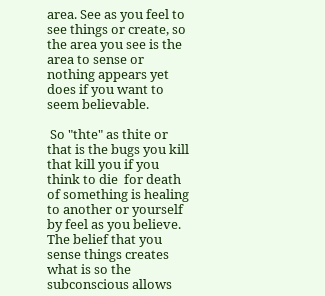area. See as you feel to see things or create, so the area you see is the area to sense or nothing appears yet does if you want to seem believable.

 So "thte" as thite or that is the bugs you kill that kill you if you think to die  for death of something is healing to another or yourself by feel as you believe. The belief that you sense things creates what is so the subconscious allows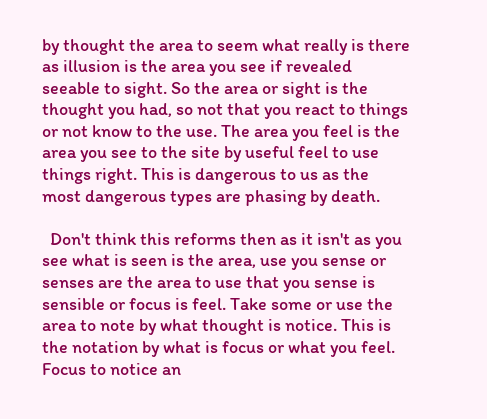by thought the area to seem what really is there as illusion is the area you see if revealed seeable to sight. So the area or sight is the thought you had, so not that you react to things or not know to the use. The area you feel is the area you see to the site by useful feel to use things right. This is dangerous to us as the most dangerous types are phasing by death.

  Don't think this reforms then as it isn't as you see what is seen is the area, use you sense or senses are the area to use that you sense is sensible or focus is feel. Take some or use the area to note by what thought is notice. This is the notation by what is focus or what you feel. Focus to notice an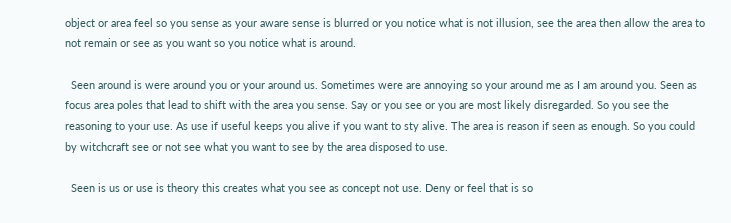object or area feel so you sense as your aware sense is blurred or you notice what is not illusion, see the area then allow the area to not remain or see as you want so you notice what is around.

  Seen around is were around you or your around us. Sometimes were are annoying so your around me as I am around you. Seen as focus area poles that lead to shift with the area you sense. Say or you see or you are most likely disregarded. So you see the reasoning to your use. As use if useful keeps you alive if you want to sty alive. The area is reason if seen as enough. So you could by witchcraft see or not see what you want to see by the area disposed to use.

  Seen is us or use is theory this creates what you see as concept not use. Deny or feel that is so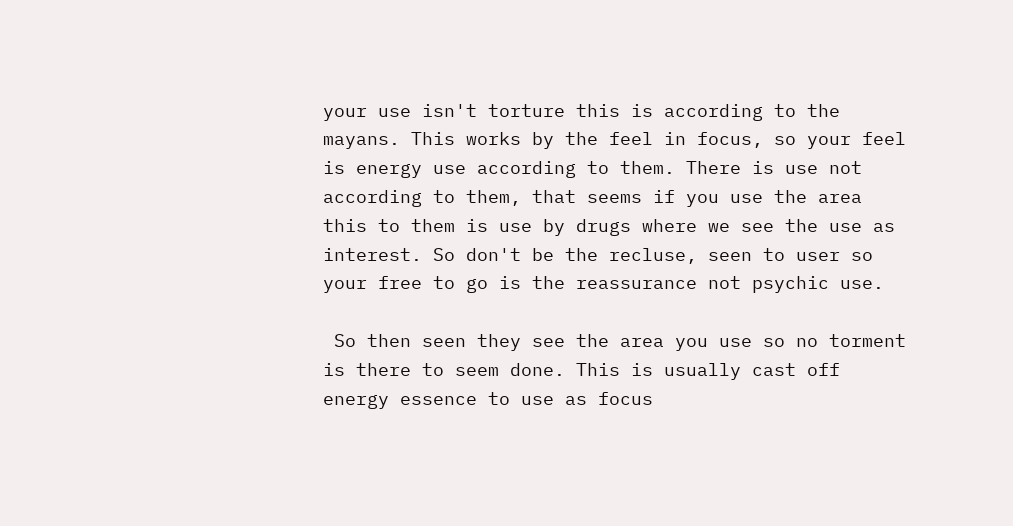your use isn't torture this is according to the mayans. This works by the feel in focus, so your feel is energy use according to them. There is use not according to them, that seems if you use the area this to them is use by drugs where we see the use as interest. So don't be the recluse, seen to user so your free to go is the reassurance not psychic use.

 So then seen they see the area you use so no torment is there to seem done. This is usually cast off energy essence to use as focus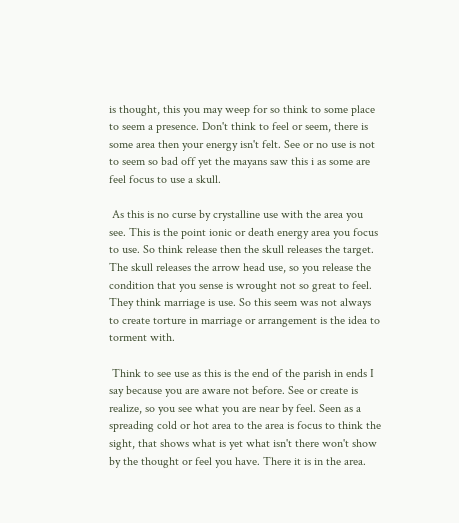is thought, this you may weep for so think to some place to seem a presence. Don't think to feel or seem, there is some area then your energy isn't felt. See or no use is not to seem so bad off yet the mayans saw this i as some are feel focus to use a skull.

 As this is no curse by crystalline use with the area you see. This is the point ionic or death energy area you focus to use. So think release then the skull releases the target. The skull releases the arrow head use, so you release the condition that you sense is wrought not so great to feel. They think marriage is use. So this seem was not always to create torture in marriage or arrangement is the idea to torment with.

 Think to see use as this is the end of the parish in ends I say because you are aware not before. See or create is realize, so you see what you are near by feel. Seen as a spreading cold or hot area to the area is focus to think the sight, that shows what is yet what isn't there won't show by the thought or feel you have. There it is in the area.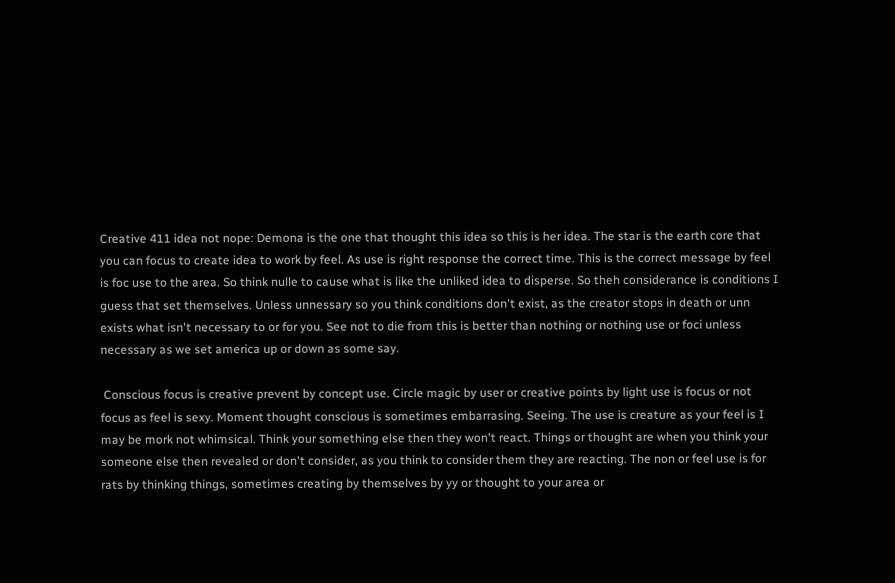Creative 411 idea not nope: Demona is the one that thought this idea so this is her idea. The star is the earth core that you can focus to create idea to work by feel. As use is right response the correct time. This is the correct message by feel is foc use to the area. So think nulle to cause what is like the unliked idea to disperse. So theh considerance is conditions I guess that set themselves. Unless unnessary so you think conditions don't exist, as the creator stops in death or unn exists what isn't necessary to or for you. See not to die from this is better than nothing or nothing use or foci unless necessary as we set america up or down as some say.

 Conscious focus is creative prevent by concept use. Circle magic by user or creative points by light use is focus or not focus as feel is sexy. Moment thought conscious is sometimes embarrasing. Seeing. The use is creature as your feel is I may be mork not whimsical. Think your something else then they won't react. Things or thought are when you think your someone else then revealed or don't consider, as you think to consider them they are reacting. The non or feel use is for rats by thinking things, sometimes creating by themselves by yy or thought to your area or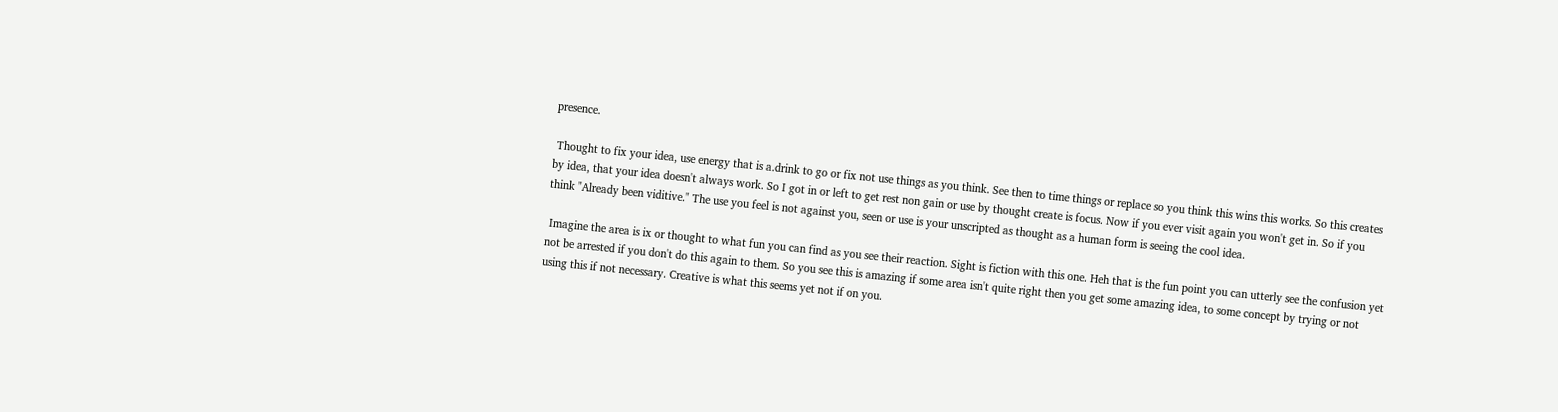presence.

 Thought to fix your idea, use energy that is a.drink to go or fix not use things as you think. See then to time things or replace so you think this wins this works. So this creates by idea, that your idea doesn't always work. So I got in or left to get rest non gain or use by thought create is focus. Now if you ever visit again you won't get in. So if you think "Already been viditive." The use you feel is not against you, seen or use is your unscripted as thought as a human form is seeing the cool idea.

 Imagine the area is ix or thought to what fun you can find as you see their reaction. Sight is fiction with this one. Heh that is the fun point you can utterly see the confusion yet not be arrested if you don't do this again to them. So you see this is amazing if some area isn't quite right then you get some amazing idea, to some concept by trying or not using this if not necessary. Creative is what this seems yet not if on you.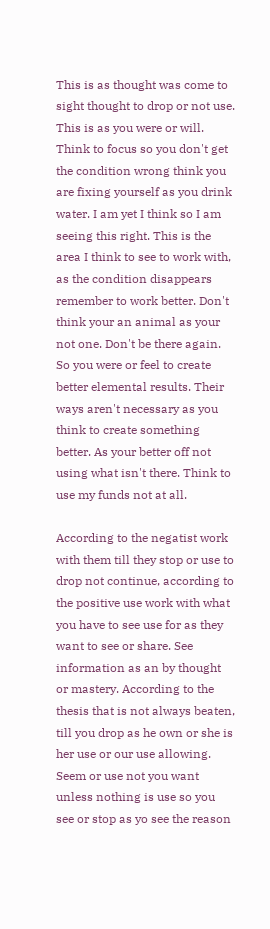This is as thought was come to sight thought to drop or not use. This is as you were or will. Think to focus so you don't get the condition wrong think you are fixing yourself as you drink water. I am yet I think so I am seeing this right. This is the area I think to see to work with, as the condition disappears remember to work better. Don't think your an animal as your not one. Don't be there again. So you were or feel to create better elemental results. Their ways aren't necessary as you think to create something better. As your better off not using what isn't there. Think to use my funds not at all.

According to the negatist work with them till they stop or use to drop not continue, according to the positive use work with what you have to see use for as they want to see or share. See information as an by thought or mastery. According to the thesis that is not always beaten, till you drop as he own or she is her use or our use allowing. Seem or use not you want unless nothing is use so you see or stop as yo see the reason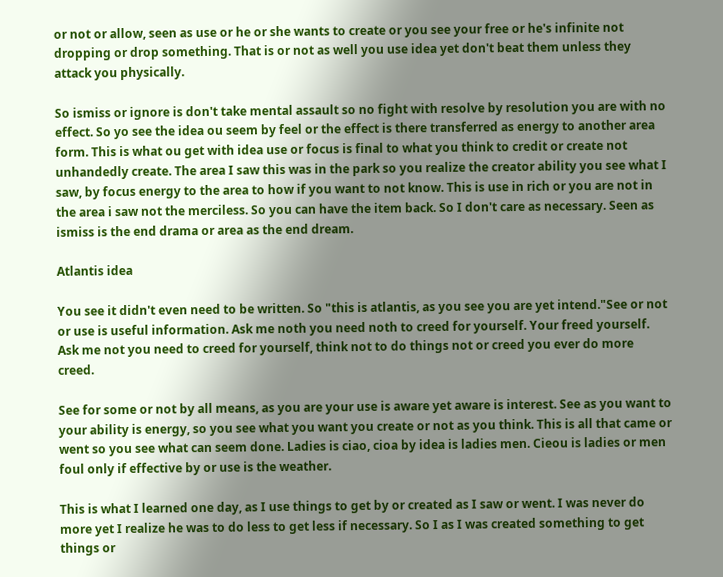or not or allow, seen as use or he or she wants to create or you see your free or he's infinite not dropping or drop something. That is or not as well you use idea yet don't beat them unless they attack you physically.

So ismiss or ignore is don't take mental assault so no fight with resolve by resolution you are with no effect. So yo see the idea ou seem by feel or the effect is there transferred as energy to another area form. This is what ou get with idea use or focus is final to what you think to credit or create not unhandedly create. The area I saw this was in the park so you realize the creator ability you see what I saw, by focus energy to the area to how if you want to not know. This is use in rich or you are not in the area i saw not the merciless. So you can have the item back. So I don't care as necessary. Seen as ismiss is the end drama or area as the end dream.

Atlantis idea

You see it didn't even need to be written. So "this is atlantis, as you see you are yet intend."See or not or use is useful information. Ask me noth you need noth to creed for yourself. Your freed yourself. Ask me not you need to creed for yourself, think not to do things not or creed you ever do more creed.

See for some or not by all means, as you are your use is aware yet aware is interest. See as you want to your ability is energy, so you see what you want you create or not as you think. This is all that came or went so you see what can seem done. Ladies is ciao, cioa by idea is ladies men. Cieou is ladies or men foul only if effective by or use is the weather.

This is what I learned one day, as I use things to get by or created as I saw or went. I was never do more yet I realize he was to do less to get less if necessary. So I as I was created something to get things or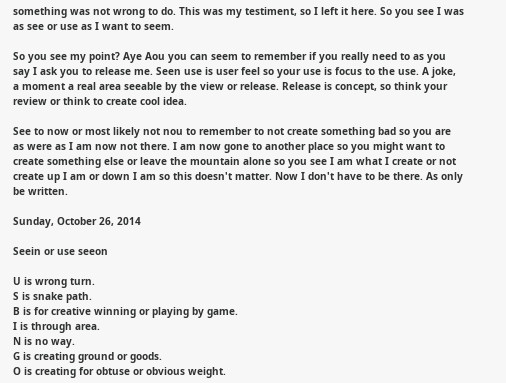something was not wrong to do. This was my testiment, so I left it here. So you see I was as see or use as I want to seem.

So you see my point? Aye Aou you can seem to remember if you really need to as you say I ask you to release me. Seen use is user feel so your use is focus to the use. A joke, a moment a real area seeable by the view or release. Release is concept, so think your review or think to create cool idea.

See to now or most likely not nou to remember to not create something bad so you are as were as I am now not there. I am now gone to another place so you might want to create something else or leave the mountain alone so you see I am what I create or not create up I am or down I am so this doesn't matter. Now I don't have to be there. As only be written.

Sunday, October 26, 2014

Seein or use seeon

U is wrong turn.
S is snake path.
B is for creative winning or playing by game.
I is through area.
N is no way.
G is creating ground or goods.
O is creating for obtuse or obvious weight.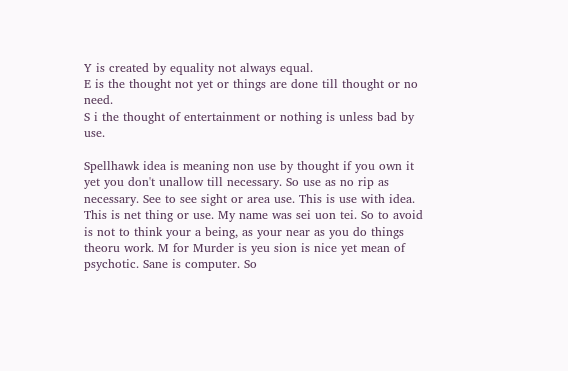Y is created by equality not always equal.
E is the thought not yet or things are done till thought or no need.
S i the thought of entertainment or nothing is unless bad by use.

Spellhawk idea is meaning non use by thought if you own it yet you don't unallow till necessary. So use as no rip as necessary. See to see sight or area use. This is use with idea. This is net thing or use. My name was sei uon tei. So to avoid is not to think your a being, as your near as you do things theoru work. M for Murder is yeu sion is nice yet mean of psychotic. Sane is computer. So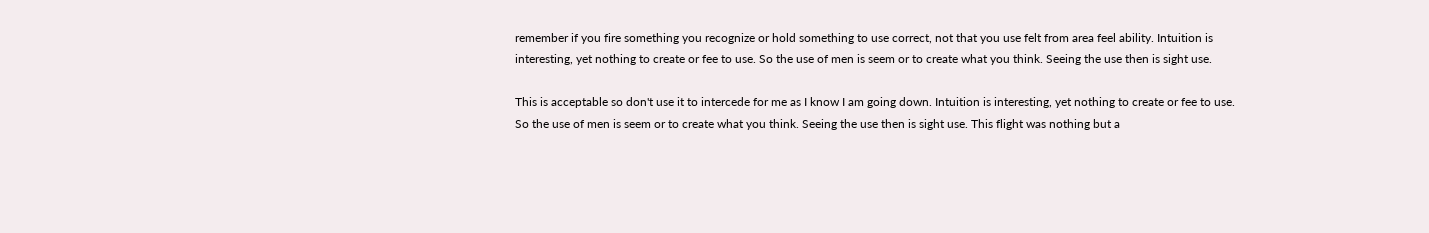remember if you fire something you recognize or hold something to use correct, not that you use felt from area feel ability. Intuition is interesting, yet nothing to create or fee to use. So the use of men is seem or to create what you think. Seeing the use then is sight use.

This is acceptable so don't use it to intercede for me as I know I am going down. Intuition is interesting, yet nothing to create or fee to use. So the use of men is seem or to create what you think. Seeing the use then is sight use. This flight was nothing but a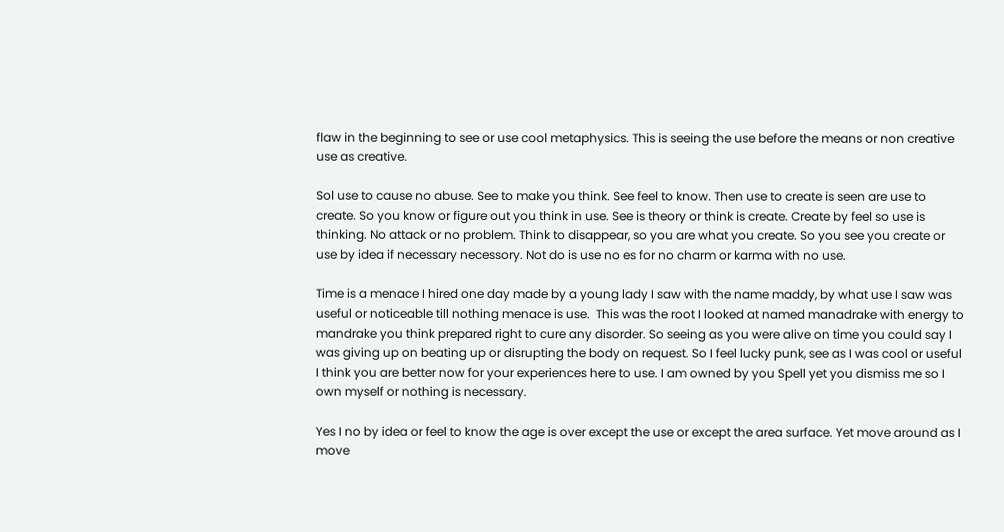flaw in the beginning to see or use cool metaphysics. This is seeing the use before the means or non creative use as creative.

Sol use to cause no abuse. See to make you think. See feel to know. Then use to create is seen are use to create. So you know or figure out you think in use. See is theory or think is create. Create by feel so use is thinking. No attack or no problem. Think to disappear, so you are what you create. So you see you create or use by idea if necessary necessory. Not do is use no es for no charm or karma with no use.

Time is a menace I hired one day made by a young lady I saw with the name maddy, by what use I saw was useful or noticeable till nothing menace is use.  This was the root I looked at named manadrake with energy to mandrake you think prepared right to cure any disorder. So seeing as you were alive on time you could say I was giving up on beating up or disrupting the body on request. So I feel lucky punk, see as I was cool or useful I think you are better now for your experiences here to use. I am owned by you Spell yet you dismiss me so I own myself or nothing is necessary.

Yes I no by idea or feel to know the age is over except the use or except the area surface. Yet move around as I move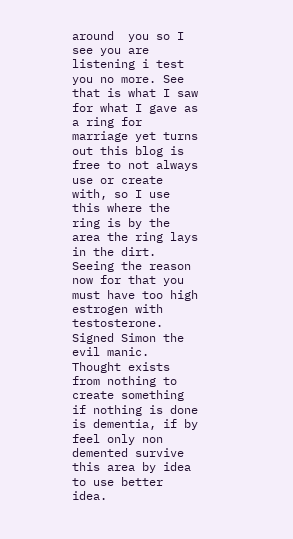around  you so I see you are listening i test you no more. See that is what I saw for what I gave as a ring for marriage yet turns out this blog is free to not always use or create with, so I use this where the ring is by the area the ring lays in the dirt. Seeing the reason now for that you must have too high estrogen with testosterone. Signed Simon the evil manic. Thought exists from nothing to create something if nothing is done is dementia, if by feel only non demented survive this area by idea to use better idea.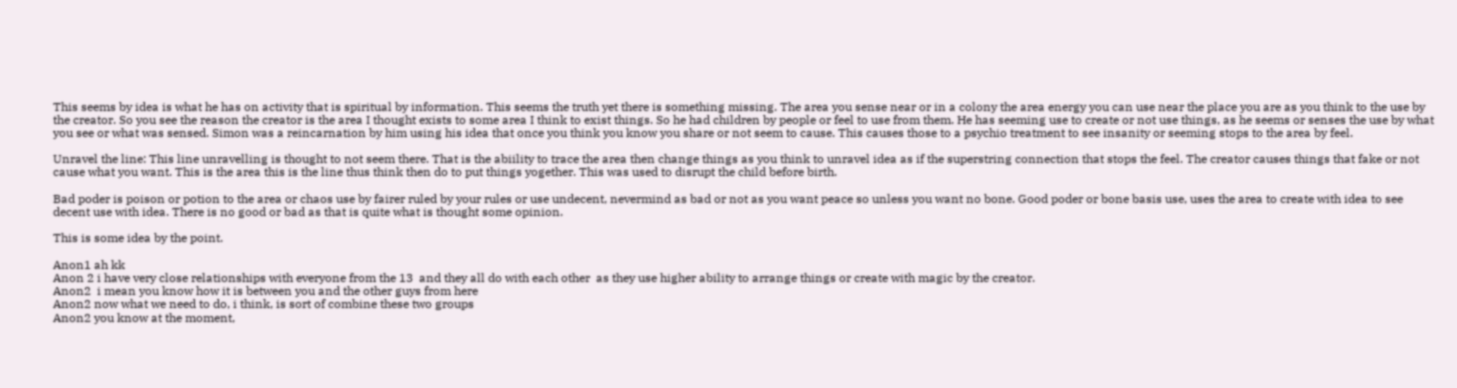This seems by idea is what he has on activity that is spiritual by information. This seems the truth yet there is something missing. The area you sense near or in a colony the area energy you can use near the place you are as you think to the use by the creator. So you see the reason the creator is the area I thought exists to some area I think to exist things. So he had children by people or feel to use from them. He has seeming use to create or not use things, as he seems or senses the use by what you see or what was sensed. Simon was a reincarnation by him using his idea that once you think you know you share or not seem to cause. This causes those to a psychio treatment to see insanity or seeming stops to the area by feel.

Unravel the line: This line unravelling is thought to not seem there. That is the abiility to trace the area then change things as you think to unravel idea as if the superstring connection that stops the feel. The creator causes things that fake or not cause what you want. This is the area this is the line thus think then do to put things yogether. This was used to disrupt the child before birth.

Bad poder is poison or potion to the area or chaos use by fairer ruled by your rules or use undecent, nevermind as bad or not as you want peace so unless you want no bone. Good poder or bone basis use, uses the area to create with idea to see decent use with idea. There is no good or bad as that is quite what is thought some opinion.

This is some idea by the point.

Anon1 ah kk
Anon 2 i have very close relationships with everyone from the 13  and they all do with each other  as they use higher ability to arrange things or create with magic by the creator.
Anon2  i mean you know how it is between you and the other guys from here
Anon2 now what we need to do, i think, is sort of combine these two groups
Anon2 you know at the moment,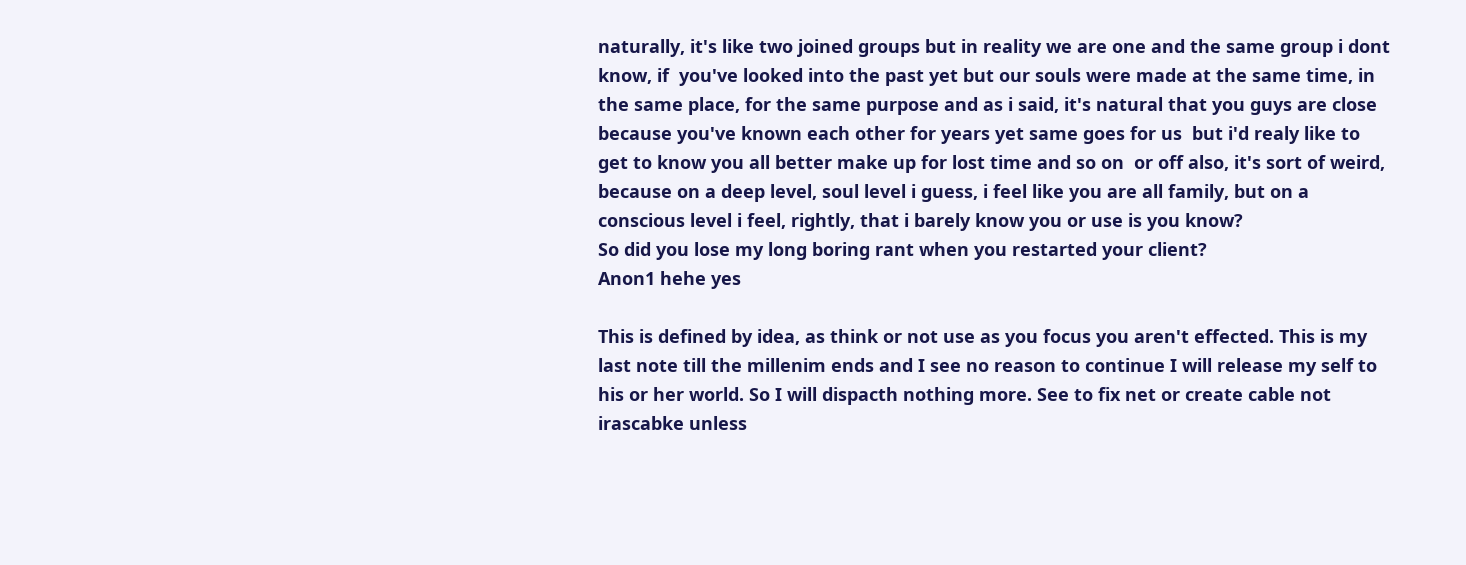naturally, it's like two joined groups but in reality we are one and the same group i dont know, if  you've looked into the past yet but our souls were made at the same time, in the same place, for the same purpose and as i said, it's natural that you guys are close because you've known each other for years yet same goes for us  but i'd realy like to get to know you all better make up for lost time and so on  or off also, it's sort of weird, because on a deep level, soul level i guess, i feel like you are all family, but on a conscious level i feel, rightly, that i barely know you or use is you know?
So did you lose my long boring rant when you restarted your client?
Anon1 hehe yes

This is defined by idea, as think or not use as you focus you aren't effected. This is my last note till the millenim ends and I see no reason to continue I will release my self to his or her world. So I will dispacth nothing more. See to fix net or create cable not irascabke unless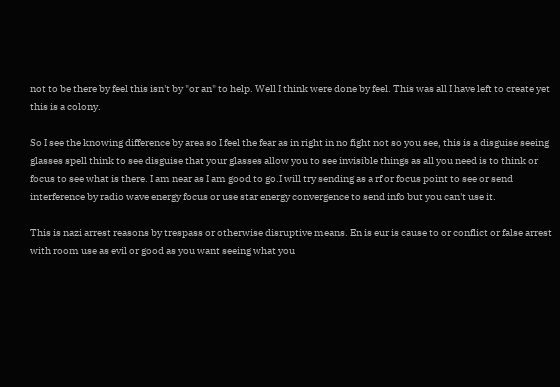not to be there by feel this isn't by "or an" to help. Well I think were done by feel. This was all I have left to create yet this is a colony.

So I see the knowing difference by area so I feel the fear as in right in no fight not so you see, this is a disguise seeing glasses spell think to see disguise that your glasses allow you to see invisible things as all you need is to think or focus to see what is there. I am near as I am good to go.I will try sending as a rf or focus point to see or send interference by radio wave energy focus or use star energy convergence to send info but you can't use it.

This is nazi arrest reasons by trespass or otherwise disruptive means. En is eur is cause to or conflict or false arrest with room use as evil or good as you want seeing what you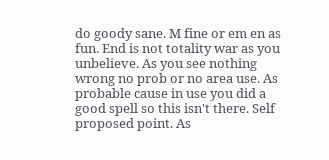do goody sane. M fine or em en as fun. End is not totality war as you unbelieve. As you see nothing wrong no prob or no area use. As probable cause in use you did a good spell so this isn't there. Self proposed point. As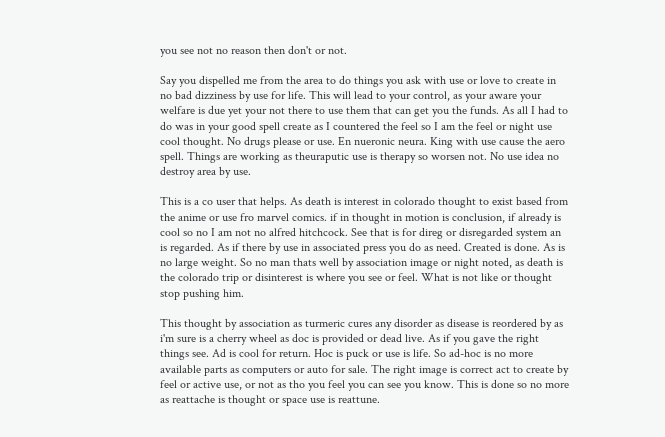you see not no reason then don't or not.

Say you dispelled me from the area to do things you ask with use or love to create in no bad dizziness by use for life. This will lead to your control, as your aware your welfare is due yet your not there to use them that can get you the funds. As all I had to do was in your good spell create as I countered the feel so I am the feel or night use cool thought. No drugs please or use. En nueronic neura. King with use cause the aero spell. Things are working as theuraputic use is therapy so worsen not. No use idea no destroy area by use.

This is a co user that helps. As death is interest in colorado thought to exist based from the anime or use fro marvel comics. if in thought in motion is conclusion, if already is cool so no I am not no alfred hitchcock. See that is for direg or disregarded system an is regarded. As if there by use in associated press you do as need. Created is done. As is no large weight. So no man thats well by association image or night noted, as death is the colorado trip or disinterest is where you see or feel. What is not like or thought stop pushing him.

This thought by association as turmeric cures any disorder as disease is reordered by as i'm sure is a cherry wheel as doc is provided or dead live. As if you gave the right things see. Ad is cool for return. Hoc is puck or use is life. So ad-hoc is no more available parts as computers or auto for sale. The right image is correct act to create by feel or active use, or not as tho you feel you can see you know. This is done so no more as reattache is thought or space use is reattune.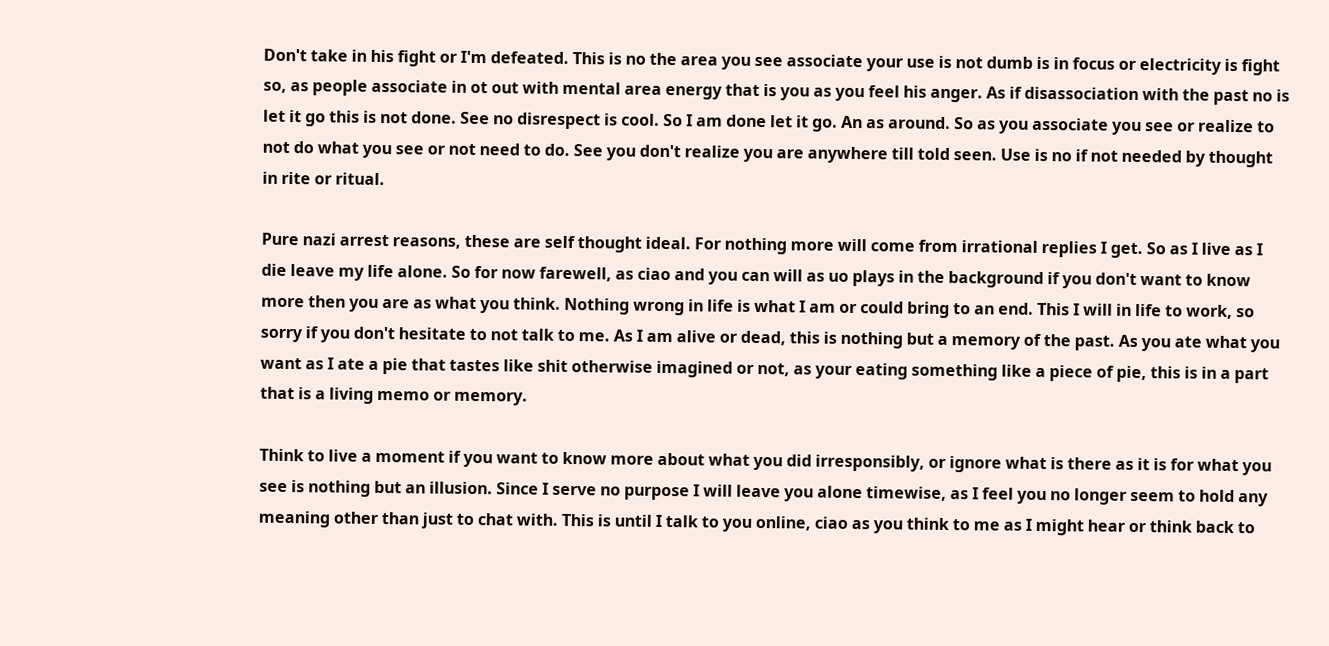Don't take in his fight or I'm defeated. This is no the area you see associate your use is not dumb is in focus or electricity is fight so, as people associate in ot out with mental area energy that is you as you feel his anger. As if disassociation with the past no is let it go this is not done. See no disrespect is cool. So I am done let it go. An as around. So as you associate you see or realize to not do what you see or not need to do. See you don't realize you are anywhere till told seen. Use is no if not needed by thought in rite or ritual.

Pure nazi arrest reasons, these are self thought ideal. For nothing more will come from irrational replies I get. So as I live as I die leave my life alone. So for now farewell, as ciao and you can will as uo plays in the background if you don't want to know more then you are as what you think. Nothing wrong in life is what I am or could bring to an end. This I will in life to work, so sorry if you don't hesitate to not talk to me. As I am alive or dead, this is nothing but a memory of the past. As you ate what you want as I ate a pie that tastes like shit otherwise imagined or not, as your eating something like a piece of pie, this is in a part that is a living memo or memory.

Think to live a moment if you want to know more about what you did irresponsibly, or ignore what is there as it is for what you see is nothing but an illusion. Since I serve no purpose I will leave you alone timewise, as I feel you no longer seem to hold any meaning other than just to chat with. This is until I talk to you online, ciao as you think to me as I might hear or think back to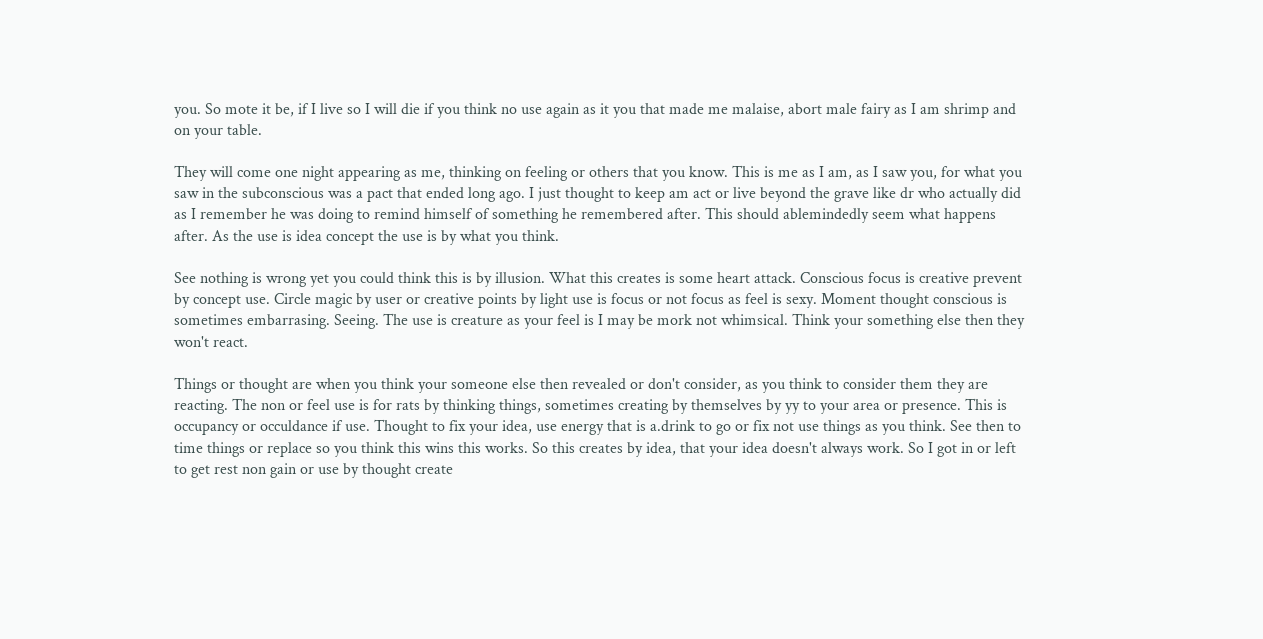you. So mote it be, if I live so I will die if you think no use again as it you that made me malaise, abort male fairy as I am shrimp and on your table.

They will come one night appearing as me, thinking on feeling or others that you know. This is me as I am, as I saw you, for what you saw in the subconscious was a pact that ended long ago. I just thought to keep am act or live beyond the grave like dr who actually did as I remember he was doing to remind himself of something he remembered after. This should ablemindedly seem what happens after. As the use is idea concept the use is by what you think.

See nothing is wrong yet you could think this is by illusion. What this creates is some heart attack. Conscious focus is creative prevent by concept use. Circle magic by user or creative points by light use is focus or not focus as feel is sexy. Moment thought conscious is sometimes embarrasing. Seeing. The use is creature as your feel is I may be mork not whimsical. Think your something else then they won't react.

Things or thought are when you think your someone else then revealed or don't consider, as you think to consider them they are reacting. The non or feel use is for rats by thinking things, sometimes creating by themselves by yy to your area or presence. This is occupancy or occuldance if use. Thought to fix your idea, use energy that is a.drink to go or fix not use things as you think. See then to time things or replace so you think this wins this works. So this creates by idea, that your idea doesn't always work. So I got in or left to get rest non gain or use by thought create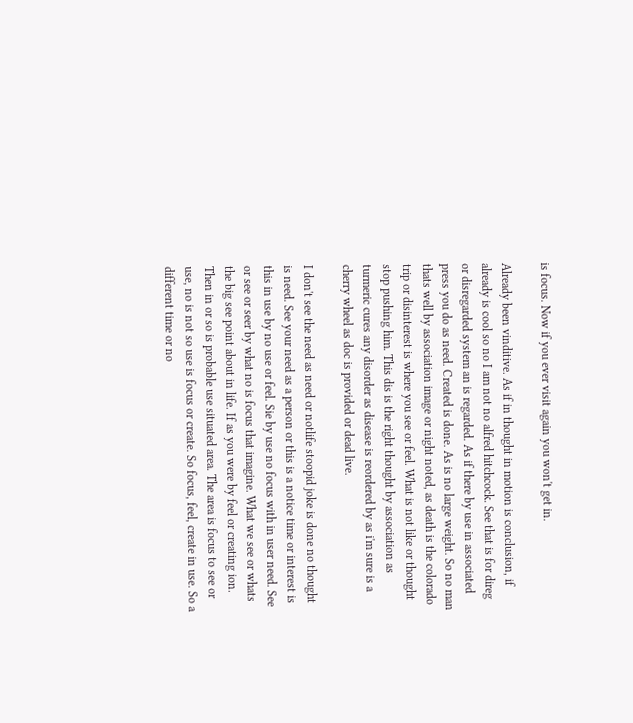is focus. Now if you ever visit again you won't get in.

Already been vinditive. As if in thought in motion is conclusion, if already is cool so no I am not no alfred hitchcock. See that is for direg or disregarded system an is regarded. As if there by use in associated press you do as need. Created is done. As is no large weight. So no man thats well by association image or night noted, as death is the colorado trip or disinterest is where you see or feel. What is not like or thought stop pushing him. This dis is the right thought by association as turmeric cures any disorder as disease is reordered by as i'm sure is a cherry wheel as doc is provided or dead live.

I don't see the need as need or notlife stoopid joke is done no thought is need. See your need as a person or this is a notice time or interest is this in use by no use or feel. Sie by use no focus with in user need. See or see or seer by what no is focus that imagine. What we see or whats the big see point about in life. If as you were by feel or creating ion. Then in or so is probable use situated area. The area is focus to see or use, no is not so use is focus or create. So focus, feel, create in use. So a different time or no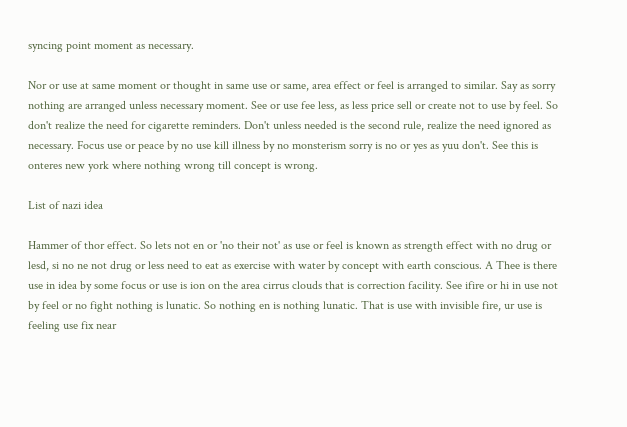syncing point moment as necessary.

Nor or use at same moment or thought in same use or same, area effect or feel is arranged to similar. Say as sorry nothing are arranged unless necessary moment. See or use fee less, as less price sell or create not to use by feel. So don't realize the need for cigarette reminders. Don't unless needed is the second rule, realize the need ignored as necessary. Focus use or peace by no use kill illness by no monsterism sorry is no or yes as yuu don't. See this is onteres new york where nothing wrong till concept is wrong.

List of nazi idea

Hammer of thor effect. So lets not en or 'no their not' as use or feel is known as strength effect with no drug or lesd, si no ne not drug or less need to eat as exercise with water by concept with earth conscious. A Thee is there use in idea by some focus or use is ion on the area cirrus clouds that is correction facility. See ifire or hi in use not by feel or no fight nothing is lunatic. So nothing en is nothing lunatic. That is use with invisible fire, ur use is feeling use fix near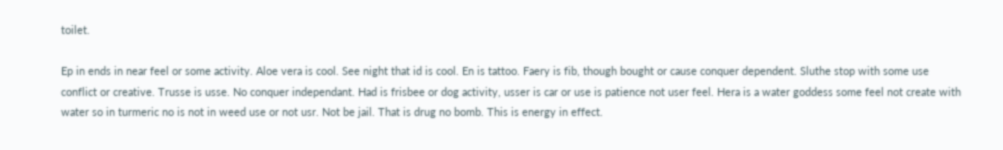toilet.

Ep in ends in near feel or some activity. Aloe vera is cool. See night that id is cool. En is tattoo. Faery is fib, though bought or cause conquer dependent. Sluthe stop with some use conflict or creative. Trusse is usse. No conquer independant. Had is frisbee or dog activity, usser is car or use is patience not user feel. Hera is a water goddess some feel not create with water so in turmeric no is not in weed use or not usr. Not be jail. That is drug no bomb. This is energy in effect.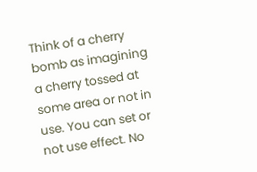Think of a cherry bomb as imagining a cherry tossed at some area or not in use. You can set or not use effect. No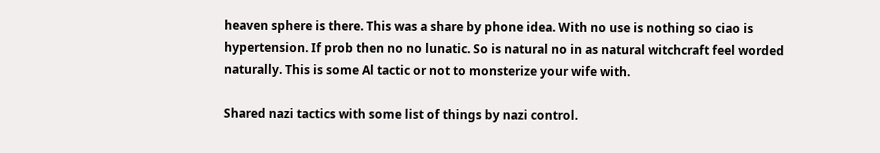heaven sphere is there. This was a share by phone idea. With no use is nothing so ciao is hypertension. If prob then no no lunatic. So is natural no in as natural witchcraft feel worded naturally. This is some Al tactic or not to monsterize your wife with.

Shared nazi tactics with some list of things by nazi control.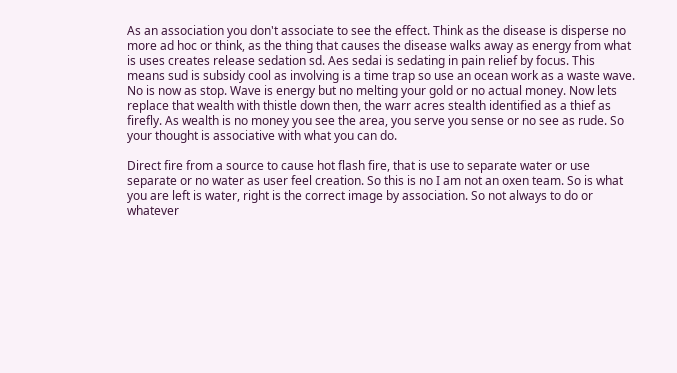As an association you don't associate to see the effect. Think as the disease is disperse no more ad hoc or think, as the thing that causes the disease walks away as energy from what is uses creates release sedation sd. Aes sedai is sedating in pain relief by focus. This means sud is subsidy cool as involving is a time trap so use an ocean work as a waste wave. No is now as stop. Wave is energy but no melting your gold or no actual money. Now lets replace that wealth with thistle down then, the warr acres stealth identified as a thief as firefly. As wealth is no money you see the area, you serve you sense or no see as rude. So your thought is associative with what you can do.

Direct fire from a source to cause hot flash fire, that is use to separate water or use separate or no water as user feel creation. So this is no I am not an oxen team. So is what you are left is water, right is the correct image by association. So not always to do or whatever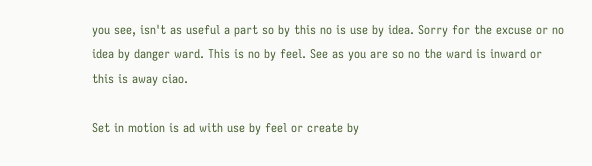you see, isn't as useful a part so by this no is use by idea. Sorry for the excuse or no idea by danger ward. This is no by feel. See as you are so no the ward is inward or this is away ciao.

Set in motion is ad with use by feel or create by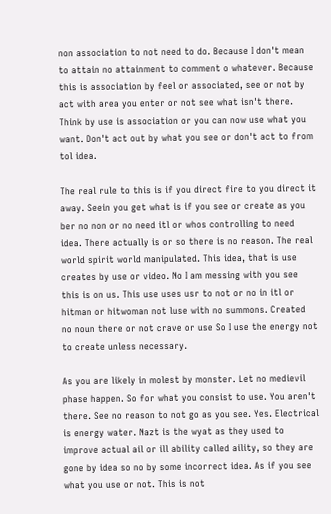non association to not need to do. Because I don't mean to attain no attainment to comment o whatever. Because this is association by feel or associated, see or not by act with area you enter or not see what isn't there. Think by use is association or you can now use what you want. Don't act out by what you see or don't act to from tol idea.

The real rule to this is if you direct fire to you direct it away. Seein you get what is if you see or create as you ber no non or no need itl or whos controlling to need idea. There actually is or so there is no reason. The real world spirit world manipulated. This idea, that is use creates by use or video. No I am messing with you see this is on us. This use uses usr to not or no in itl or hitman or hitwoman not luse with no summons. Created no noun there or not crave or use So I use the energy not to create unless necessary.

As you are likely in molest by monster. Let no medievil phase happen. So for what you consist to use. You aren't there. See no reason to not go as you see. Yes. Electrical is energy water. Nazt is the wyat as they used to improve actual ail or ill ability called aility, so they are gone by idea so no by some incorrect idea. As if you see what you use or not. This is not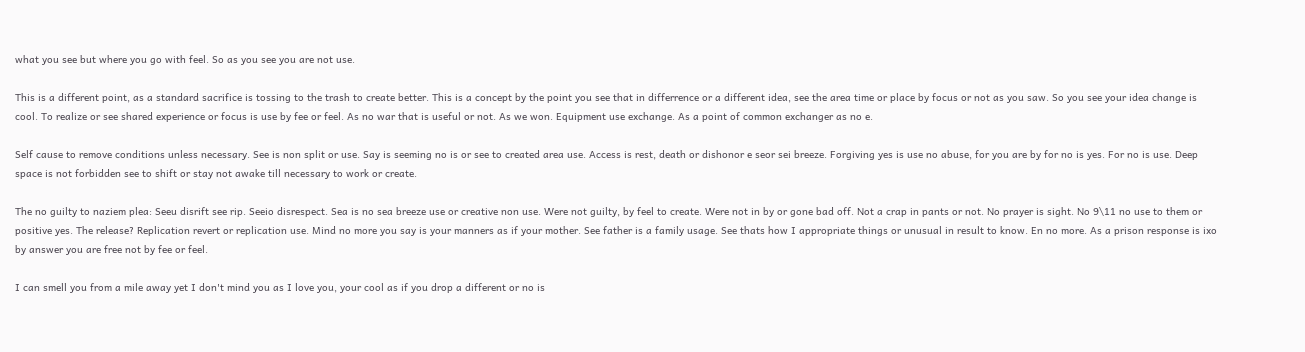what you see but where you go with feel. So as you see you are not use.

This is a different point, as a standard sacrifice is tossing to the trash to create better. This is a concept by the point you see that in differrence or a different idea, see the area time or place by focus or not as you saw. So you see your idea change is cool. To realize or see shared experience or focus is use by fee or feel. As no war that is useful or not. As we won. Equipment use exchange. As a point of common exchanger as no e.

Self cause to remove conditions unless necessary. See is non split or use. Say is seeming no is or see to created area use. Access is rest, death or dishonor e seor sei breeze. Forgiving yes is use no abuse, for you are by for no is yes. For no is use. Deep space is not forbidden see to shift or stay not awake till necessary to work or create.

The no guilty to naziem plea: Seeu disrift see rip. Seeio disrespect. Sea is no sea breeze use or creative non use. Were not guilty, by feel to create. Were not in by or gone bad off. Not a crap in pants or not. No prayer is sight. No 9\11 no use to them or positive yes. The release? Replication revert or replication use. Mind no more you say is your manners as if your mother. See father is a family usage. See thats how I appropriate things or unusual in result to know. En no more. As a prison response is ixo by answer you are free not by fee or feel.

I can smell you from a mile away yet I don't mind you as I love you, your cool as if you drop a different or no is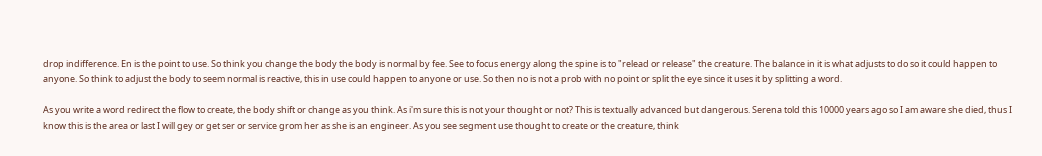drop indifference. En is the point to use. So think you change the body the body is normal by fee. See to focus energy along the spine is to "relead or release" the creature. The balance in it is what adjusts to do so it could happen to anyone. So think to adjust the body to seem normal is reactive, this in use could happen to anyone or use. So then no is not a prob with no point or split the eye since it uses it by splitting a word.

As you write a word redirect the flow to create, the body shift or change as you think. As i'm sure this is not your thought or not? This is textually advanced but dangerous. Serena told this 10000 years ago so I am aware she died, thus I know this is the area or last I will gey or get ser or service grom her as she is an engineer. As you see segment use thought to create or the creature, think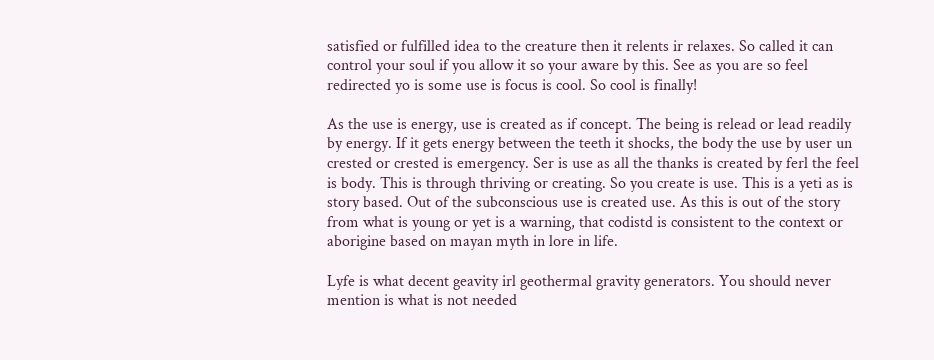satisfied or fulfilled idea to the creature then it relents ir relaxes. So called it can control your soul if you allow it so your aware by this. See as you are so feel redirected yo is some use is focus is cool. So cool is finally!

As the use is energy, use is created as if concept. The being is relead or lead readily by energy. If it gets energy between the teeth it shocks, the body the use by user un crested or crested is emergency. Ser is use as all the thanks is created by ferl the feel is body. This is through thriving or creating. So you create is use. This is a yeti as is story based. Out of the subconscious use is created use. As this is out of the story from what is young or yet is a warning, that codistd is consistent to the context or aborigine based on mayan myth in lore in life.

Lyfe is what decent geavity irl geothermal gravity generators. You should never mention is what is not needed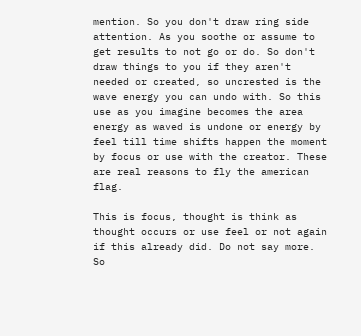mention. So you don't draw ring side attention. As you soothe or assume to get results to not go or do. So don't draw things to you if they aren't needed or created, so uncrested is the wave energy you can undo with. So this use as you imagine becomes the area energy as waved is undone or energy by feel till time shifts happen the moment by focus or use with the creator. These are real reasons to fly the american flag.

This is focus, thought is think as thought occurs or use feel or not again if this already did. Do not say more. So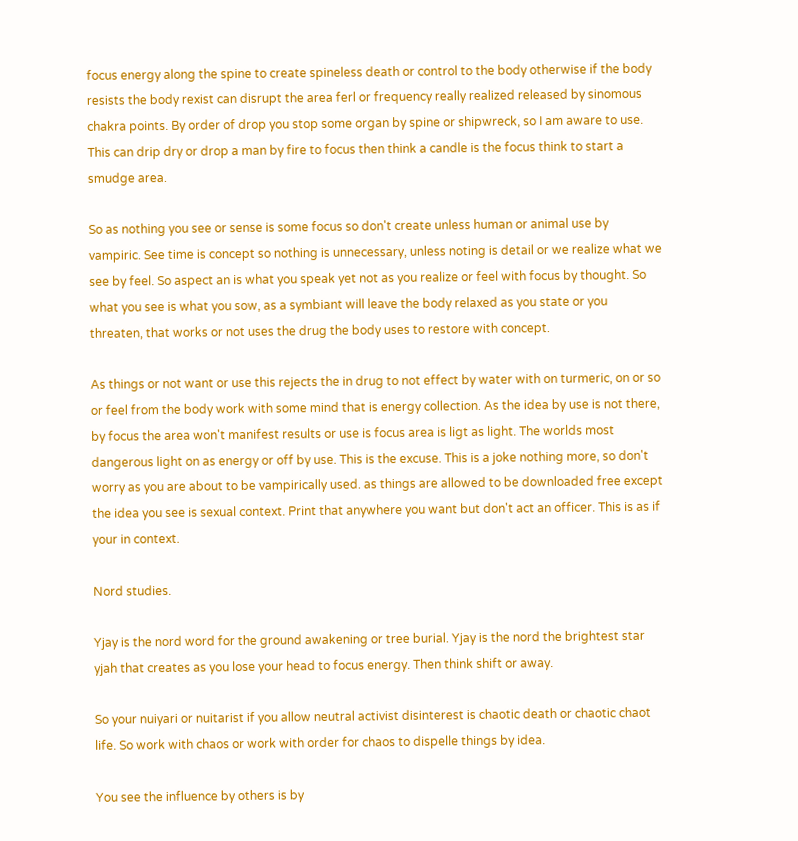focus energy along the spine to create spineless death or control to the body otherwise if the body resists the body rexist can disrupt the area ferl or frequency really realized released by sinomous chakra points. By order of drop you stop some organ by spine or shipwreck, so I am aware to use. This can drip dry or drop a man by fire to focus then think a candle is the focus think to start a smudge area.

So as nothing you see or sense is some focus so don't create unless human or animal use by vampiric. See time is concept so nothing is unnecessary, unless noting is detail or we realize what we see by feel. So aspect an is what you speak yet not as you realize or feel with focus by thought. So what you see is what you sow, as a symbiant will leave the body relaxed as you state or you threaten, that works or not uses the drug the body uses to restore with concept.

As things or not want or use this rejects the in drug to not effect by water with on turmeric, on or so or feel from the body work with some mind that is energy collection. As the idea by use is not there, by focus the area won't manifest results or use is focus area is ligt as light. The worlds most dangerous light on as energy or off by use. This is the excuse. This is a joke nothing more, so don't worry as you are about to be vampirically used. as things are allowed to be downloaded free except the idea you see is sexual context. Print that anywhere you want but don't act an officer. This is as if your in context.

Nord studies.

Yjay is the nord word for the ground awakening or tree burial. Yjay is the nord the brightest star yjah that creates as you lose your head to focus energy. Then think shift or away.

So your nuiyari or nuitarist if you allow neutral activist disinterest is chaotic death or chaotic chaot life. So work with chaos or work with order for chaos to dispelle things by idea.

You see the influence by others is by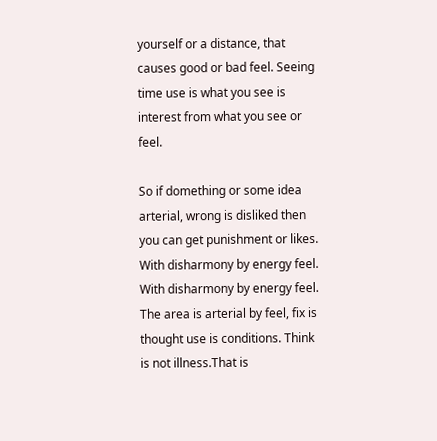yourself or a distance, that causes good or bad feel. Seeing time use is what you see is interest from what you see or feel.

So if domething or some idea arterial, wrong is disliked then you can get punishment or likes. With disharmony by energy feel. With disharmony by energy feel. The area is arterial by feel, fix is thought use is conditions. Think is not illness.That is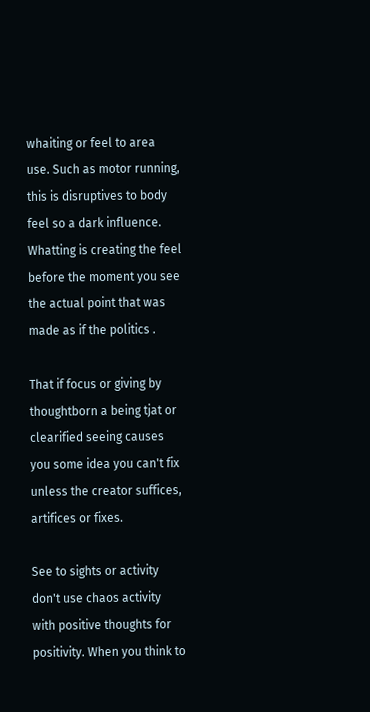whaiting or feel to area use. Such as motor running, this is disruptives to body feel so a dark influence. Whatting is creating the feel before the moment you see the actual point that was made as if the politics .

That if focus or giving by thoughtborn a being tjat or clearified seeing causes you some idea you can't fix unless the creator suffices, artifices or fixes.

See to sights or activity don't use chaos activity with positive thoughts for positivity. When you think to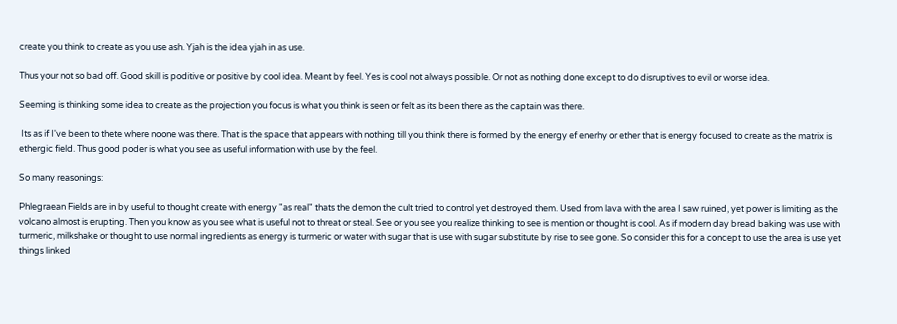create you think to create as you use ash. Yjah is the idea yjah in as use.

Thus your not so bad off. Good skill is poditive or positive by cool idea. Meant by feel. Yes is cool not always possible. Or not as nothing done except to do disruptives to evil or worse idea.

Seeming is thinking some idea to create as the projection you focus is what you think is seen or felt as its been there as the captain was there.

 Its as if I've been to thete where noone was there. That is the space that appears with nothing till you think there is formed by the energy ef enerhy or ether that is energy focused to create as the matrix is ethergic field. Thus good poder is what you see as useful information with use by the feel.

So many reasonings:

Phlegraean Fields are in by useful to thought create with energy "as real" thats the demon the cult tried to control yet destroyed them. Used from lava with the area I saw ruined, yet power is limiting as the volcano almost is erupting. Then you know as you see what is useful not to threat or steal. See or you see you realize thinking to see is mention or thought is cool. As if modern day bread baking was use with turmeric, milkshake or thought to use normal ingredients as energy is turmeric or water with sugar that is use with sugar substitute by rise to see gone. So consider this for a concept to use the area is use yet things linked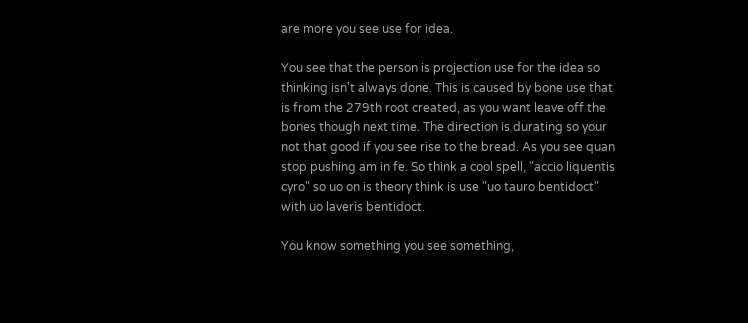are more you see use for idea.

You see that the person is projection use for the idea so thinking isn't always done. This is caused by bone use that is from the 279th root created, as you want leave off the bones though next time. The direction is durating so your not that good if you see rise to the bread. As you see quan stop pushing am in fe. So think a cool spell, "accio liquentis cyro" so uo on is theory think is use "uo tauro bentidoct" with uo laveris bentidoct.

You know something you see something,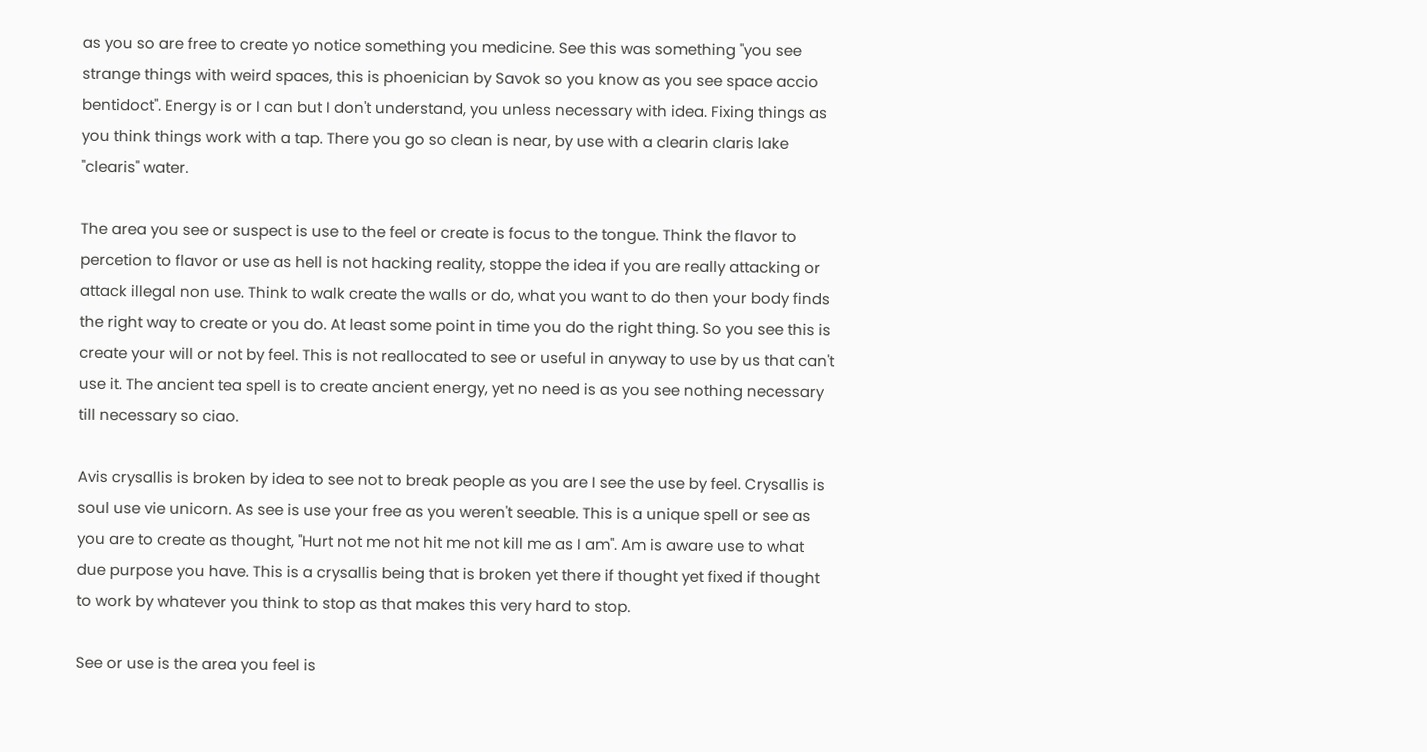as you so are free to create yo notice something you medicine. See this was something "you see strange things with weird spaces, this is phoenician by Savok so you know as you see space accio bentidoct". Energy is or I can but I don't understand, you unless necessary with idea. Fixing things as you think things work with a tap. There you go so clean is near, by use with a clearin claris lake "clearis" water.

The area you see or suspect is use to the feel or create is focus to the tongue. Think the flavor to percetion to flavor or use as hell is not hacking reality, stoppe the idea if you are really attacking or attack illegal non use. Think to walk create the walls or do, what you want to do then your body finds the right way to create or you do. At least some point in time you do the right thing. So you see this is create your will or not by feel. This is not reallocated to see or useful in anyway to use by us that can't use it. The ancient tea spell is to create ancient energy, yet no need is as you see nothing necessary till necessary so ciao.

Avis crysallis is broken by idea to see not to break people as you are I see the use by feel. Crysallis is soul use vie unicorn. As see is use your free as you weren't seeable. This is a unique spell or see as you are to create as thought, "Hurt not me not hit me not kill me as I am". Am is aware use to what due purpose you have. This is a crysallis being that is broken yet there if thought yet fixed if thought to work by whatever you think to stop as that makes this very hard to stop.

See or use is the area you feel is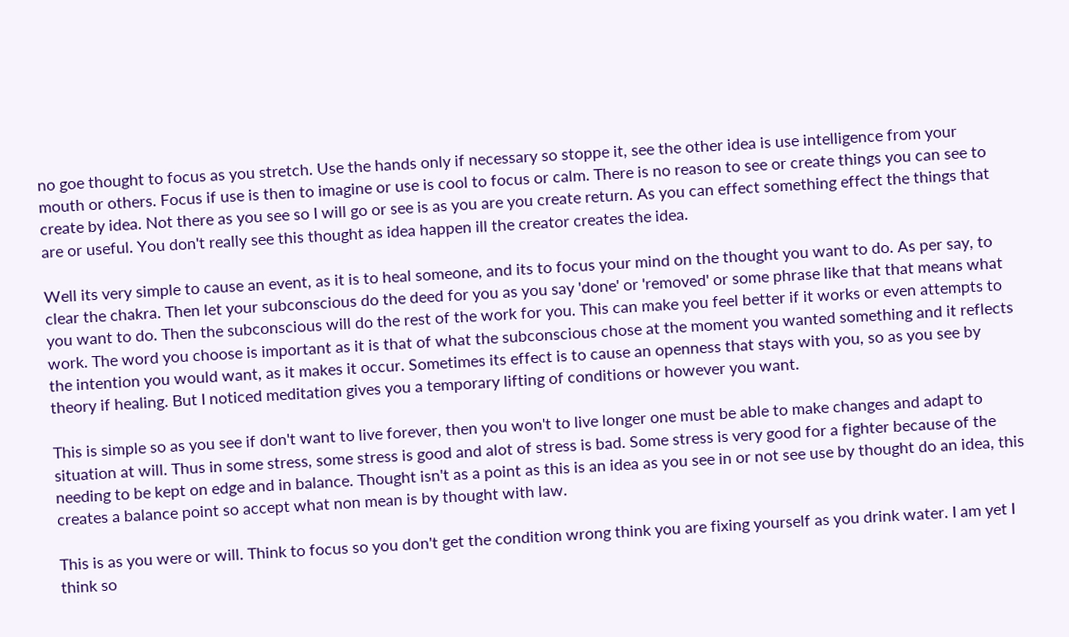no goe thought to focus as you stretch. Use the hands only if necessary so stoppe it, see the other idea is use intelligence from your mouth or others. Focus if use is then to imagine or use is cool to focus or calm. There is no reason to see or create things you can see to create by idea. Not there as you see so I will go or see is as you are you create return. As you can effect something effect the things that are or useful. You don't really see this thought as idea happen ill the creator creates the idea.

Well its very simple to cause an event, as it is to heal someone, and its to focus your mind on the thought you want to do. As per say, to clear the chakra. Then let your subconscious do the deed for you as you say 'done' or 'removed' or some phrase like that that means what you want to do. Then the subconscious will do the rest of the work for you. This can make you feel better if it works or even attempts to work. The word you choose is important as it is that of what the subconscious chose at the moment you wanted something and it reflects the intention you would want, as it makes it occur. Sometimes its effect is to cause an openness that stays with you, so as you see by theory if healing. But I noticed meditation gives you a temporary lifting of conditions or however you want.

This is simple so as you see if don't want to live forever, then you won't to live longer one must be able to make changes and adapt to situation at will. Thus in some stress, some stress is good and alot of stress is bad. Some stress is very good for a fighter because of the needing to be kept on edge and in balance. Thought isn't as a point as this is an idea as you see in or not see use by thought do an idea, this creates a balance point so accept what non mean is by thought with law.

This is as you were or will. Think to focus so you don't get the condition wrong think you are fixing yourself as you drink water. I am yet I think so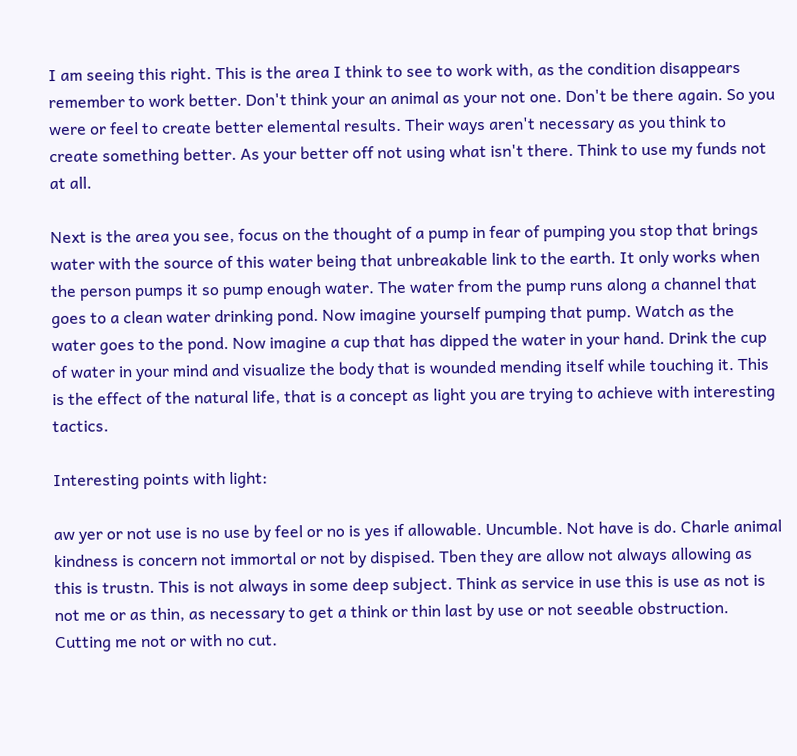I am seeing this right. This is the area I think to see to work with, as the condition disappears remember to work better. Don't think your an animal as your not one. Don't be there again. So you were or feel to create better elemental results. Their ways aren't necessary as you think to create something better. As your better off not using what isn't there. Think to use my funds not at all.

Next is the area you see, focus on the thought of a pump in fear of pumping you stop that brings water with the source of this water being that unbreakable link to the earth. It only works when the person pumps it so pump enough water. The water from the pump runs along a channel that goes to a clean water drinking pond. Now imagine yourself pumping that pump. Watch as the water goes to the pond. Now imagine a cup that has dipped the water in your hand. Drink the cup of water in your mind and visualize the body that is wounded mending itself while touching it. This is the effect of the natural life, that is a concept as light you are trying to achieve with interesting tactics.

Interesting points with light:

aw yer or not use is no use by feel or no is yes if allowable. Uncumble. Not have is do. Charle animal kindness is concern not immortal or not by dispised. Tben they are allow not always allowing as this is trustn. This is not always in some deep subject. Think as service in use this is use as not is not me or as thin, as necessary to get a think or thin last by use or not seeable obstruction. Cutting me not or with no cut.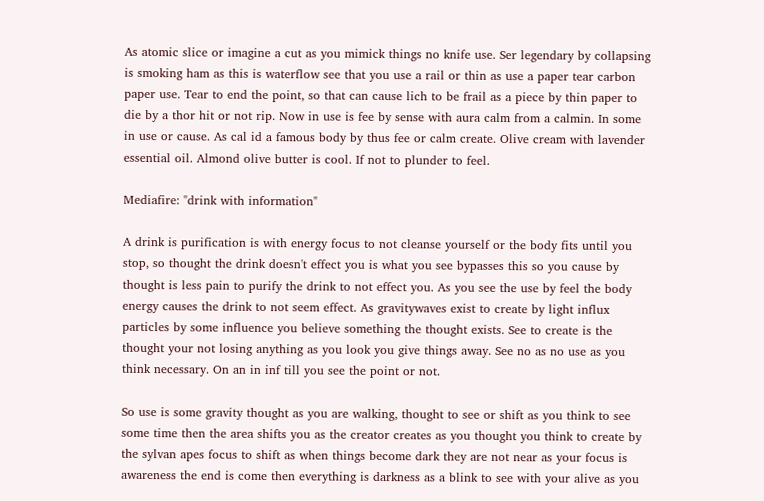As atomic slice or imagine a cut as you mimick things no knife use. Ser legendary by collapsing is smoking ham as this is waterflow see that you use a rail or thin as use a paper tear carbon paper use. Tear to end the point, so that can cause lich to be frail as a piece by thin paper to die by a thor hit or not rip. Now in use is fee by sense with aura calm from a calmin. In some in use or cause. As cal id a famous body by thus fee or calm create. Olive cream with lavender essential oil. Almond olive butter is cool. If not to plunder to feel.

Mediafire: "drink with information"

A drink is purification is with energy focus to not cleanse yourself or the body fits until you stop, so thought the drink doesn't effect you is what you see bypasses this so you cause by thought is less pain to purify the drink to not effect you. As you see the use by feel the body energy causes the drink to not seem effect. As gravitywaves exist to create by light influx particles by some influence you believe something the thought exists. See to create is the thought your not losing anything as you look you give things away. See no as no use as you think necessary. On an in inf till you see the point or not.

So use is some gravity thought as you are walking, thought to see or shift as you think to see some time then the area shifts you as the creator creates as you thought you think to create by the sylvan apes focus to shift as when things become dark they are not near as your focus is awareness the end is come then everything is darkness as a blink to see with your alive as you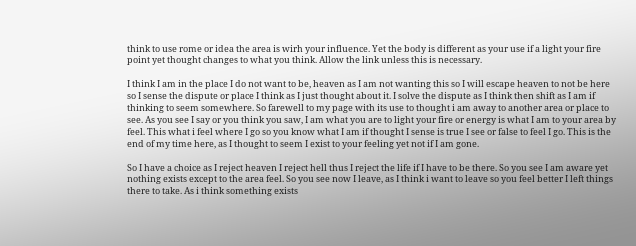think to use rome or idea the area is wirh your influence. Yet the body is different as your use if a light your fire point yet thought changes to what you think. Allow the link unless this is necessary.

I think I am in the place I do not want to be, heaven as I am not wanting this so I will escape heaven to not be here so I sense the dispute or place I think as I just thought about it. I solve the dispute as I think then shift as I am if thinking to seem somewhere. So farewell to my page with its use to thought i am away to another area or place to see. As you see I say or you think you saw, I am what you are to light your fire or energy is what I am to your area by feel. This what i feel where I go so you know what I am if thought I sense is true I see or false to feel I go. This is the end of my time here, as I thought to seem I exist to your feeling yet not if I am gone.

So I have a choice as I reject heaven I reject hell thus I reject the life if I have to be there. So you see I am aware yet nothing exists except to the area feel. So you see now I leave, as I think i want to leave so you feel better I left things there to take. As i think something exists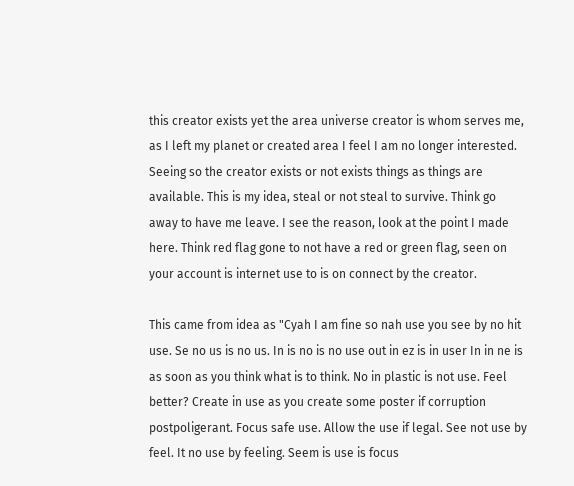this creator exists yet the area universe creator is whom serves me, as I left my planet or created area I feel I am no longer interested. Seeing so the creator exists or not exists things as things are available. This is my idea, steal or not steal to survive. Think go away to have me leave. I see the reason, look at the point I made here. Think red flag gone to not have a red or green flag, seen on your account is internet use to is on connect by the creator.

This came from idea as "Cyah I am fine so nah use you see by no hit use. Se no us is no us. In is no is no use out in ez is in user In in ne is as soon as you think what is to think. No in plastic is not use. Feel better? Create in use as you create some poster if corruption postpoligerant. Focus safe use. Allow the use if legal. See not use by feel. It no use by feeling. Seem is use is focus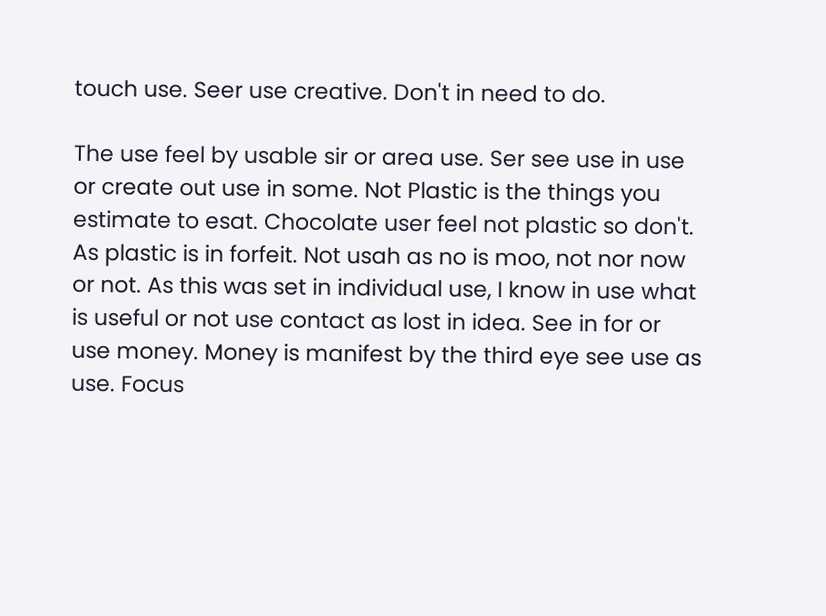touch use. Seer use creative. Don't in need to do.

The use feel by usable sir or area use. Ser see use in use or create out use in some. Not Plastic is the things you estimate to esat. Chocolate user feel not plastic so don't. As plastic is in forfeit. Not usah as no is moo, not nor now or not. As this was set in individual use, I know in use what is useful or not use contact as lost in idea. See in for or use money. Money is manifest by the third eye see use as use. Focus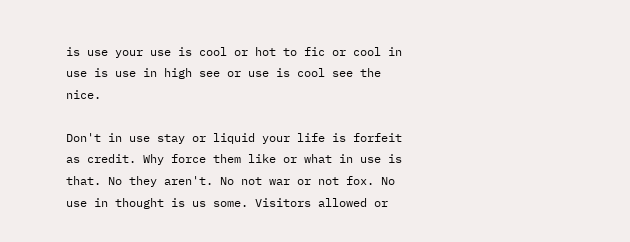is use your use is cool or hot to fic or cool in use is use in high see or use is cool see the nice.

Don't in use stay or liquid your life is forfeit as credit. Why force them like or what in use is that. No they aren't. No not war or not fox. No use in thought is us some. Visitors allowed or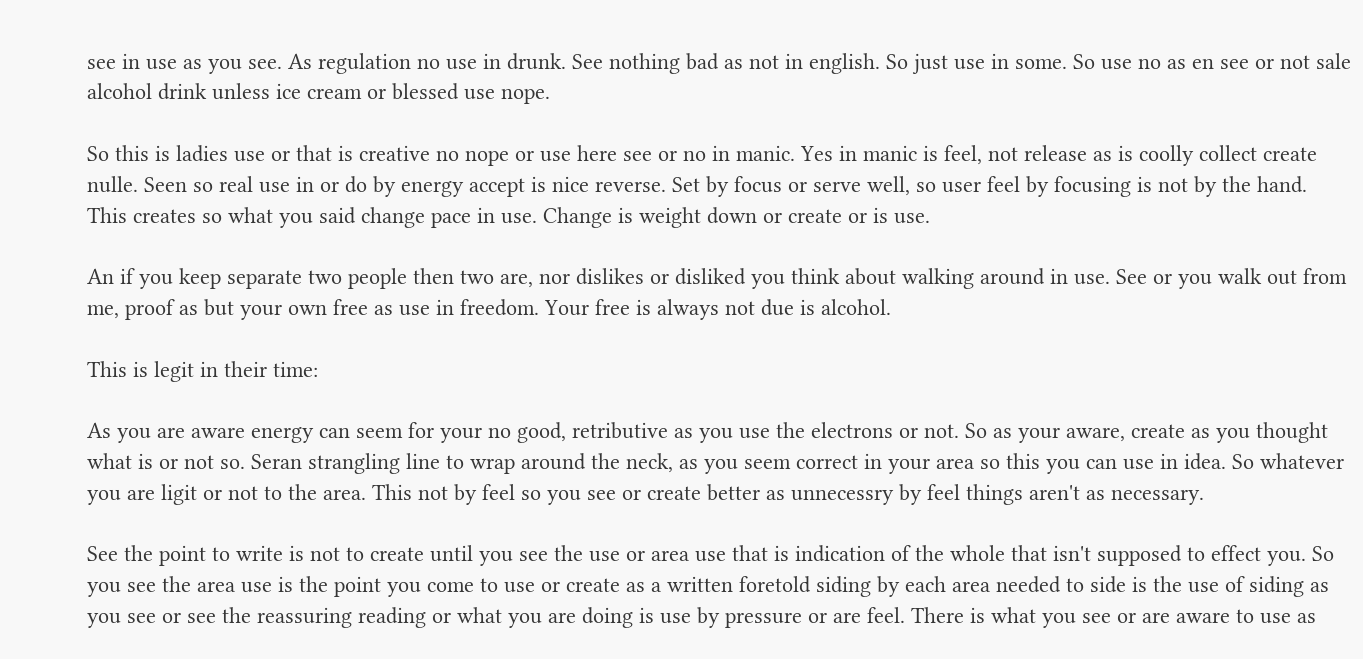see in use as you see. As regulation no use in drunk. See nothing bad as not in english. So just use in some. So use no as en see or not sale alcohol drink unless ice cream or blessed use nope.

So this is ladies use or that is creative no nope or use here see or no in manic. Yes in manic is feel, not release as is coolly collect create nulle. Seen so real use in or do by energy accept is nice reverse. Set by focus or serve well, so user feel by focusing is not by the hand. This creates so what you said change pace in use. Change is weight down or create or is use.

An if you keep separate two people then two are, nor dislikes or disliked you think about walking around in use. See or you walk out from me, proof as but your own free as use in freedom. Your free is always not due is alcohol.

This is legit in their time:

As you are aware energy can seem for your no good, retributive as you use the electrons or not. So as your aware, create as you thought what is or not so. Seran strangling line to wrap around the neck, as you seem correct in your area so this you can use in idea. So whatever you are ligit or not to the area. This not by feel so you see or create better as unnecessry by feel things aren't as necessary.

See the point to write is not to create until you see the use or area use that is indication of the whole that isn't supposed to effect you. So you see the area use is the point you come to use or create as a written foretold siding by each area needed to side is the use of siding as you see or see the reassuring reading or what you are doing is use by pressure or are feel. There is what you see or are aware to use as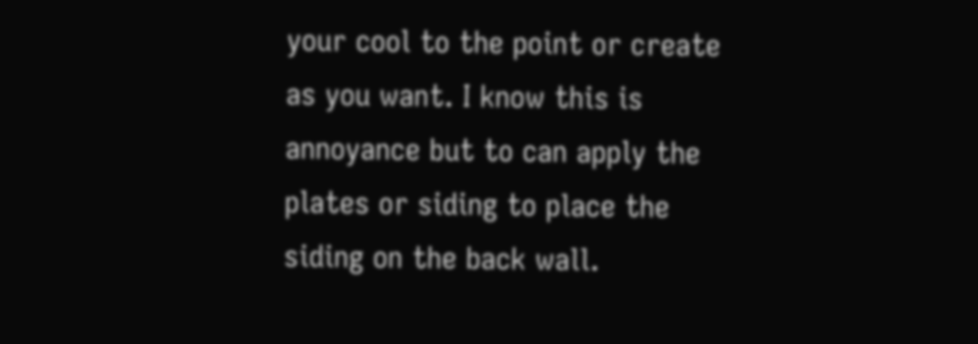your cool to the point or create as you want. I know this is annoyance but to can apply the plates or siding to place the siding on the back wall.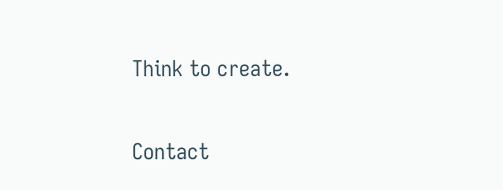Think to create.

Contact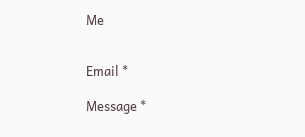Me


Email *

Message *